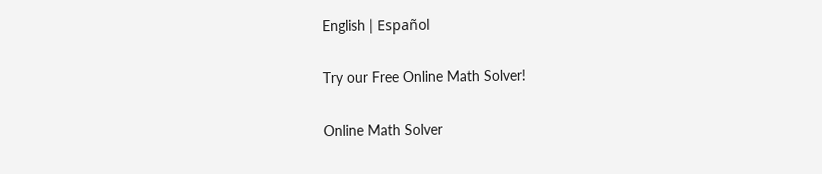English | Español

Try our Free Online Math Solver!

Online Math Solver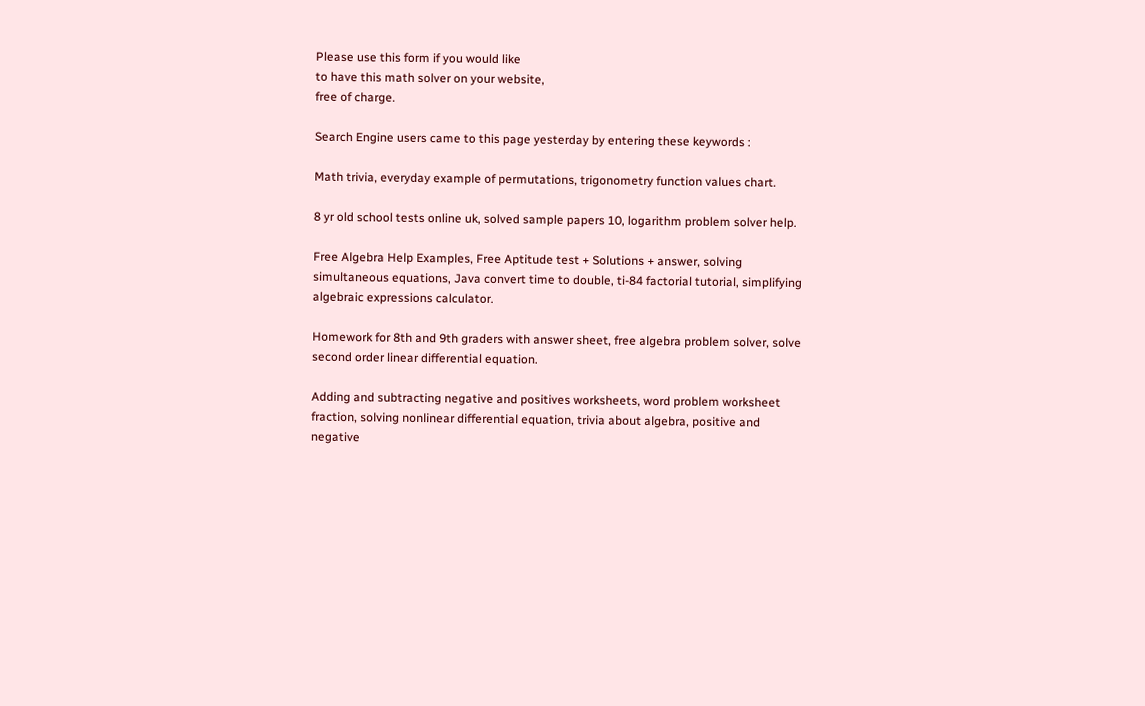Please use this form if you would like
to have this math solver on your website,
free of charge.

Search Engine users came to this page yesterday by entering these keywords :

Math trivia, everyday example of permutations, trigonometry function values chart.

8 yr old school tests online uk, solved sample papers 10, logarithm problem solver help.

Free Algebra Help Examples, Free Aptitude test + Solutions + answer, solving simultaneous equations, Java convert time to double, ti-84 factorial tutorial, simplifying algebraic expressions calculator.

Homework for 8th and 9th graders with answer sheet, free algebra problem solver, solve second order linear differential equation.

Adding and subtracting negative and positives worksheets, word problem worksheet fraction, solving nonlinear differential equation, trivia about algebra, positive and negative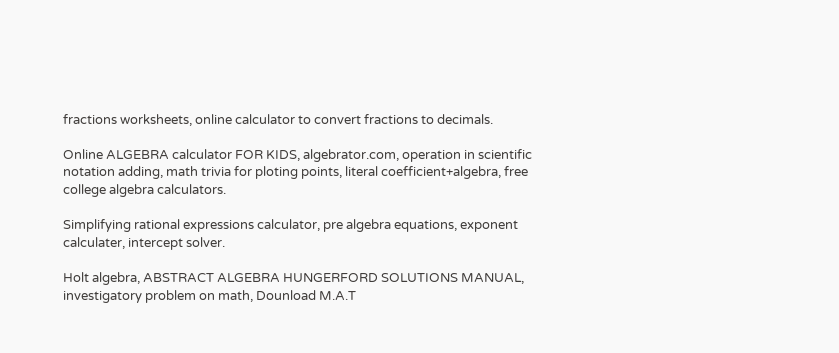fractions worksheets, online calculator to convert fractions to decimals.

Online ALGEBRA calculator FOR KIDS, algebrator.com, operation in scientific notation adding, math trivia for ploting points, literal coefficient+algebra, free college algebra calculators.

Simplifying rational expressions calculator, pre algebra equations, exponent calculater, intercept solver.

Holt algebra, ABSTRACT ALGEBRA HUNGERFORD SOLUTIONS MANUAL, investigatory problem on math, Dounload M.A.T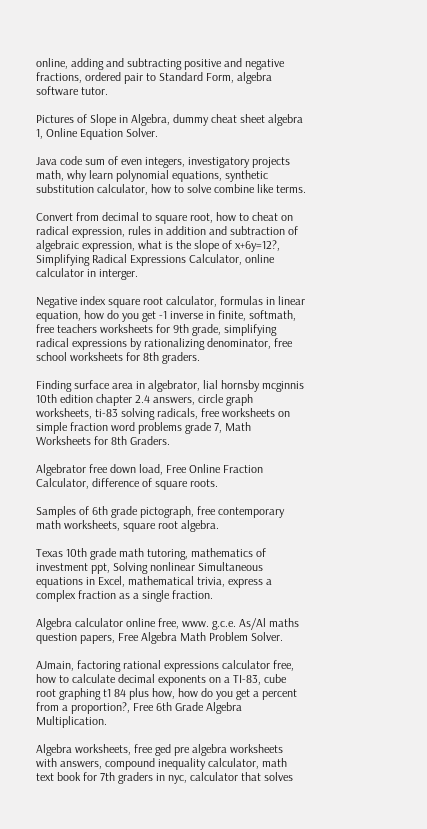online, adding and subtracting positive and negative fractions, ordered pair to Standard Form, algebra software tutor.

Pictures of Slope in Algebra, dummy cheat sheet algebra 1, Online Equation Solver.

Java code sum of even integers, investigatory projects math, why learn polynomial equations, synthetic substitution calculator, how to solve combine like terms.

Convert from decimal to square root, how to cheat on radical expression, rules in addition and subtraction of algebraic expression, what is the slope of x+6y=12?, Simplifying Radical Expressions Calculator, online calculator in interger.

Negative index square root calculator, formulas in linear equation, how do you get -1 inverse in finite, softmath, free teachers worksheets for 9th grade, simplifying radical expressions by rationalizing denominator, free school worksheets for 8th graders.

Finding surface area in algebrator, lial hornsby mcginnis 10th edition chapter 2.4 answers, circle graph worksheets, ti-83 solving radicals, free worksheets on simple fraction word problems grade 7, Math Worksheets for 8th Graders.

Algebrator free down load, Free Online Fraction Calculator, difference of square roots.

Samples of 6th grade pictograph, free contemporary math worksheets, square root algebra.

Texas 10th grade math tutoring, mathematics of investment ppt, Solving nonlinear Simultaneous equations in Excel, mathematical trivia, express a complex fraction as a single fraction.

Algebra calculator online free, www. g.c.e. As/Al maths question papers, Free Algebra Math Problem Solver.

AJmain, factoring rational expressions calculator free, how to calculate decimal exponents on a TI-83, cube root graphing t1 84 plus how, how do you get a percent from a proportion?, Free 6th Grade Algebra Multiplication.

Algebra worksheets, free ged pre algebra worksheets with answers, compound inequality calculator, math text book for 7th graders in nyc, calculator that solves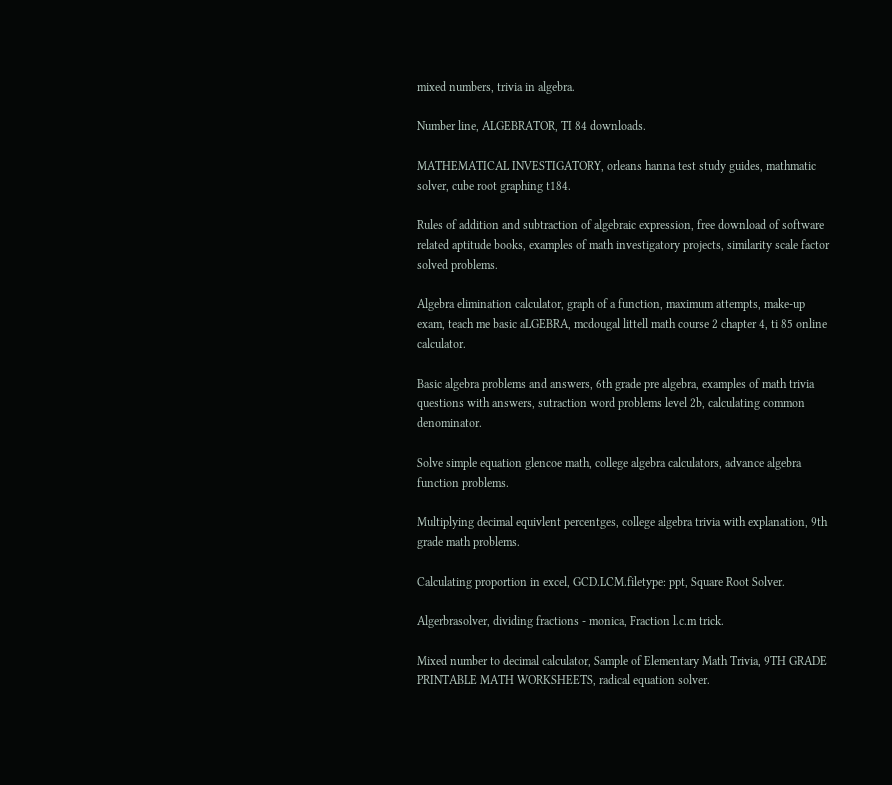mixed numbers, trivia in algebra.

Number line, ALGEBRATOR, TI 84 downloads.

MATHEMATICAL INVESTIGATORY, orleans hanna test study guides, mathmatic solver, cube root graphing t184.

Rules of addition and subtraction of algebraic expression, free download of software related aptitude books, examples of math investigatory projects, similarity scale factor solved problems.

Algebra elimination calculator, graph of a function, maximum attempts, make-up exam, teach me basic aLGEBRA, mcdougal littell math course 2 chapter 4, ti 85 online calculator.

Basic algebra problems and answers, 6th grade pre algebra, examples of math trivia questions with answers, sutraction word problems level 2b, calculating common denominator.

Solve simple equation glencoe math, college algebra calculators, advance algebra function problems.

Multiplying decimal equivlent percentges, college algebra trivia with explanation, 9th grade math problems.

Calculating proportion in excel, GCD.LCM.filetype: ppt, Square Root Solver.

Algerbrasolver, dividing fractions - monica, Fraction l.c.m trick.

Mixed number to decimal calculator, Sample of Elementary Math Trivia, 9TH GRADE PRINTABLE MATH WORKSHEETS, radical equation solver.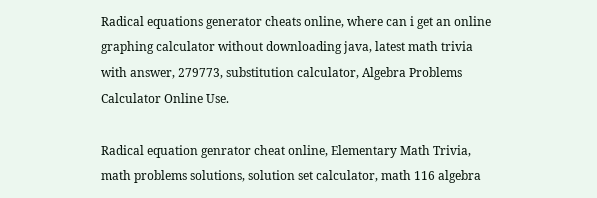Radical equations generator cheats online, where can i get an online graphing calculator without downloading java, latest math trivia with answer, 279773, substitution calculator, Algebra Problems Calculator Online Use.

Radical equation genrator cheat online, Elementary Math Trivia, math problems solutions, solution set calculator, math 116 algebra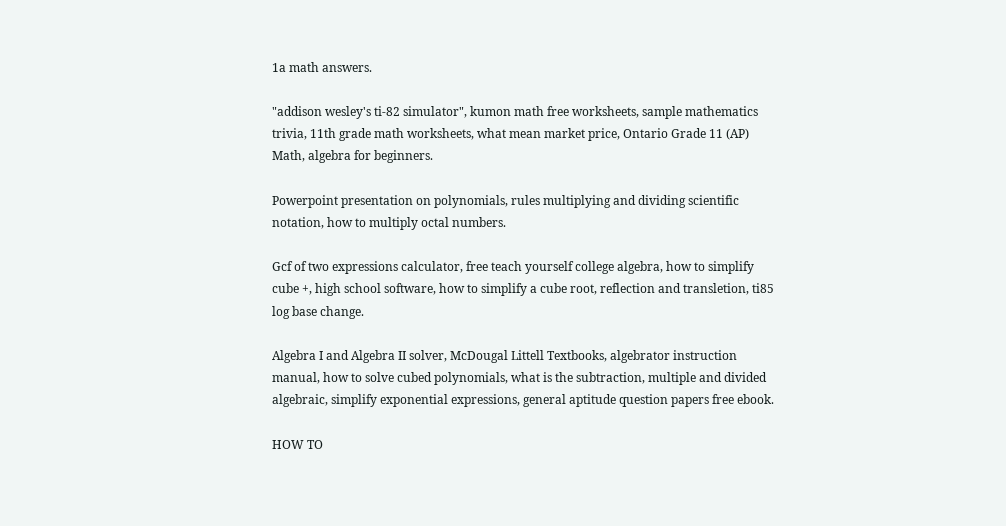1a math answers.

"addison wesley's ti-82 simulator", kumon math free worksheets, sample mathematics trivia, 11th grade math worksheets, what mean market price, Ontario Grade 11 (AP) Math, algebra for beginners.

Powerpoint presentation on polynomials, rules multiplying and dividing scientific notation, how to multiply octal numbers.

Gcf of two expressions calculator, free teach yourself college algebra, how to simplify cube +, high school software, how to simplify a cube root, reflection and transletion, ti85 log base change.

Algebra I and Algebra II solver, McDougal Littell Textbooks, algebrator instruction manual, how to solve cubed polynomials, what is the subtraction, multiple and divided algebraic, simplify exponential expressions, general aptitude question papers free ebook.

HOW TO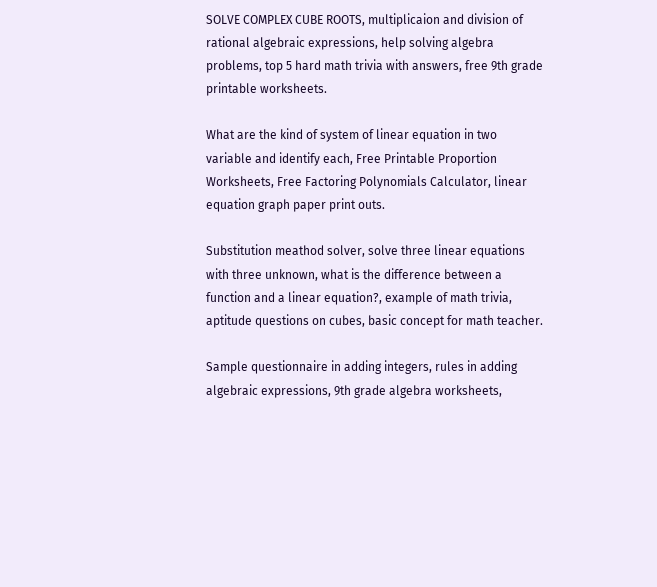SOLVE COMPLEX CUBE ROOTS, multiplicaion and division of rational algebraic expressions, help solving algebra problems, top 5 hard math trivia with answers, free 9th grade printable worksheets.

What are the kind of system of linear equation in two variable and identify each, Free Printable Proportion Worksheets, Free Factoring Polynomials Calculator, linear equation graph paper print outs.

Substitution meathod solver, solve three linear equations with three unknown, what is the difference between a function and a linear equation?, example of math trivia, aptitude questions on cubes, basic concept for math teacher.

Sample questionnaire in adding integers, rules in adding algebraic expressions, 9th grade algebra worksheets,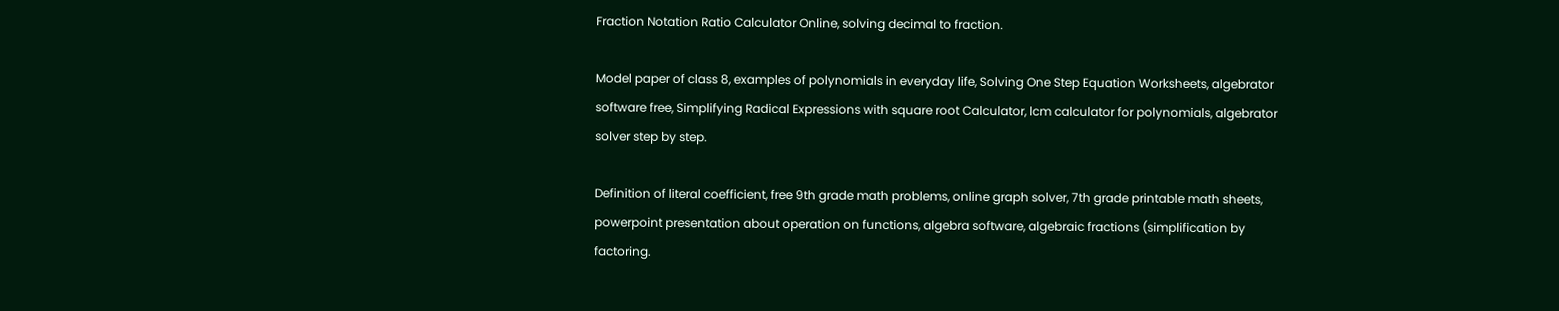Fraction Notation Ratio Calculator Online, solving decimal to fraction.

Model paper of class 8, examples of polynomials in everyday life, Solving One Step Equation Worksheets, algebrator software free, Simplifying Radical Expressions with square root Calculator, lcm calculator for polynomials, algebrator solver step by step.

Definition of literal coefficient, free 9th grade math problems, online graph solver, 7th grade printable math sheets, powerpoint presentation about operation on functions, algebra software, algebraic fractions (simplification by factoring.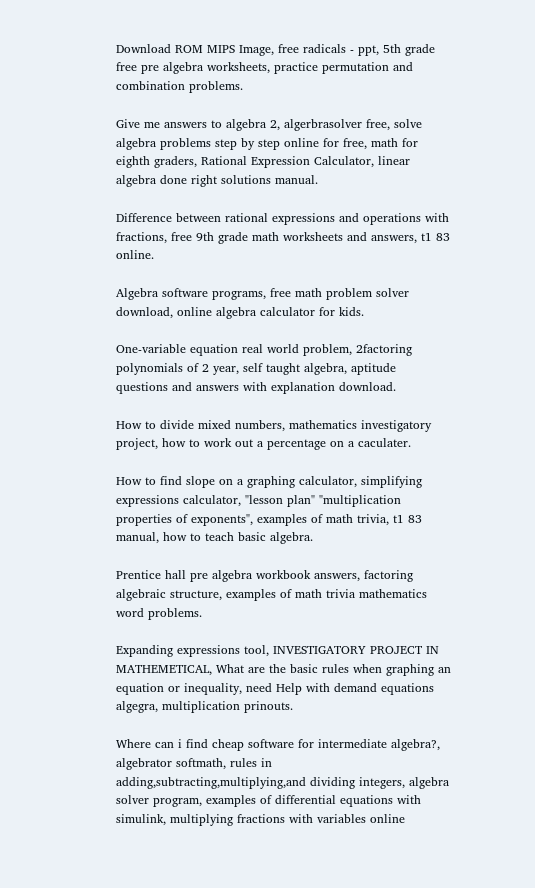Download ROM MIPS Image, free radicals - ppt, 5th grade free pre algebra worksheets, practice permutation and combination problems.

Give me answers to algebra 2, algerbrasolver free, solve algebra problems step by step online for free, math for eighth graders, Rational Expression Calculator, linear algebra done right solutions manual.

Difference between rational expressions and operations with fractions, free 9th grade math worksheets and answers, t1 83 online.

Algebra software programs, free math problem solver download, online algebra calculator for kids.

One-variable equation real world problem, 2factoring polynomials of 2 year, self taught algebra, aptitude questions and answers with explanation download.

How to divide mixed numbers, mathematics investigatory project, how to work out a percentage on a caculater.

How to find slope on a graphing calculator, simplifying expressions calculator, "lesson plan" "multiplication properties of exponents", examples of math trivia, t1 83 manual, how to teach basic algebra.

Prentice hall pre algebra workbook answers, factoring algebraic structure, examples of math trivia mathematics word problems.

Expanding expressions tool, INVESTIGATORY PROJECT IN MATHEMETICAL, What are the basic rules when graphing an equation or inequality, need Help with demand equations algegra, multiplication prinouts.

Where can i find cheap software for intermediate algebra?, algebrator softmath, rules in adding,subtracting,multiplying,and dividing integers, algebra solver program, examples of differential equations with simulink, multiplying fractions with variables online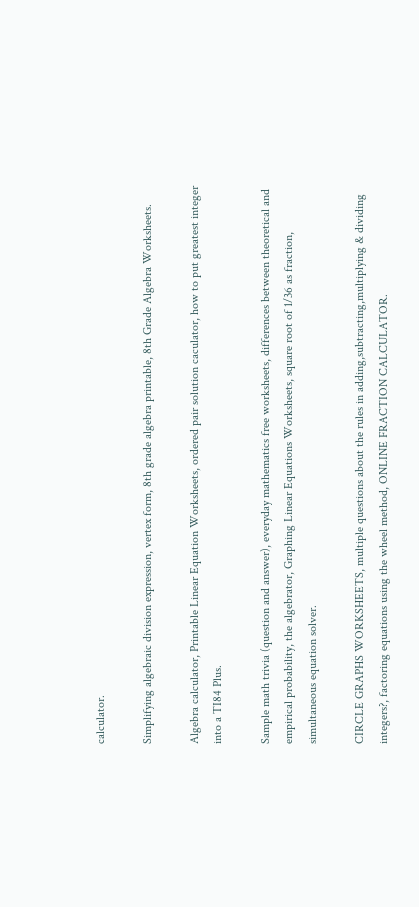calculator.

Simplifying algebraic division expression, vertex form, 8th grade algebra printable, 8th Grade Algebra Worksheets.

Algebra calculator, Printable Linear Equation Worksheets, ordered pair solution caculator, how to put greatest integer into a TI84 Plus.

Sample math trivia (question and answer), everyday mathematics free worksheets, differences between theoretical and empirical probability, the algebrator, Graphing Linear Equations Worksheets, square root of 1/36 as fraction, simultaneous equation solver.

CIRCLE GRAPHS WORKSHEETS, multiple questions about the rules in adding,subtracting,multiplying & dividing integers?, factoring equations using the wheel method, ONLINE FRACTION CALCULATOR.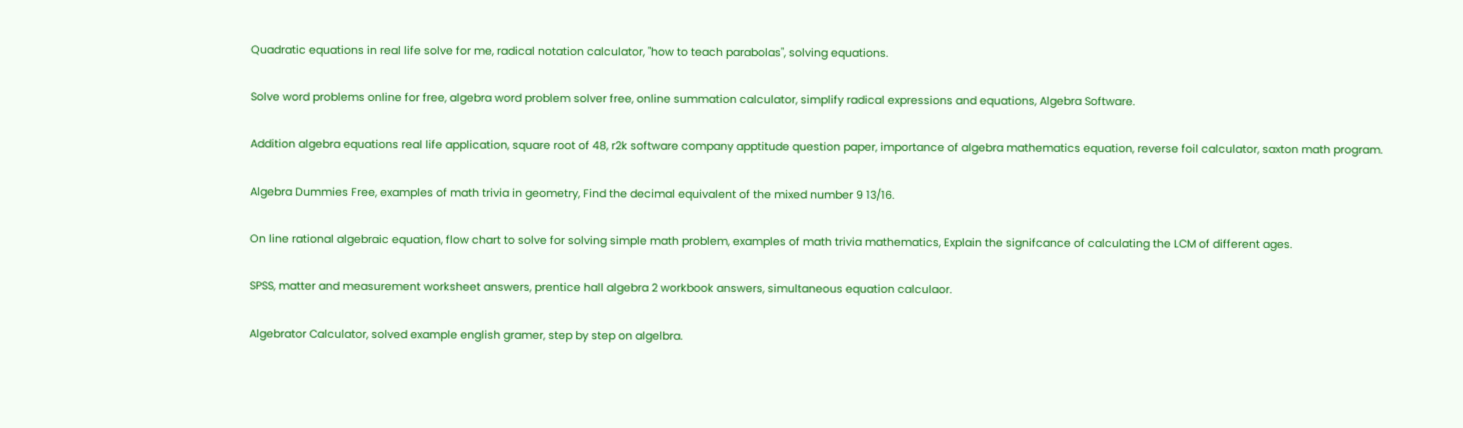Quadratic equations in real life solve for me, radical notation calculator, "how to teach parabolas", solving equations.

Solve word problems online for free, algebra word problem solver free, online summation calculator, simplify radical expressions and equations, Algebra Software.

Addition algebra equations real life application, square root of 48, r2k software company apptitude question paper, importance of algebra mathematics equation, reverse foil calculator, saxton math program.

Algebra Dummies Free, examples of math trivia in geometry, Find the decimal equivalent of the mixed number 9 13/16.

On line rational algebraic equation, flow chart to solve for solving simple math problem, examples of math trivia mathematics, Explain the signifcance of calculating the LCM of different ages.

SPSS, matter and measurement worksheet answers, prentice hall algebra 2 workbook answers, simultaneous equation calculaor.

Algebrator Calculator, solved example english gramer, step by step on algelbra.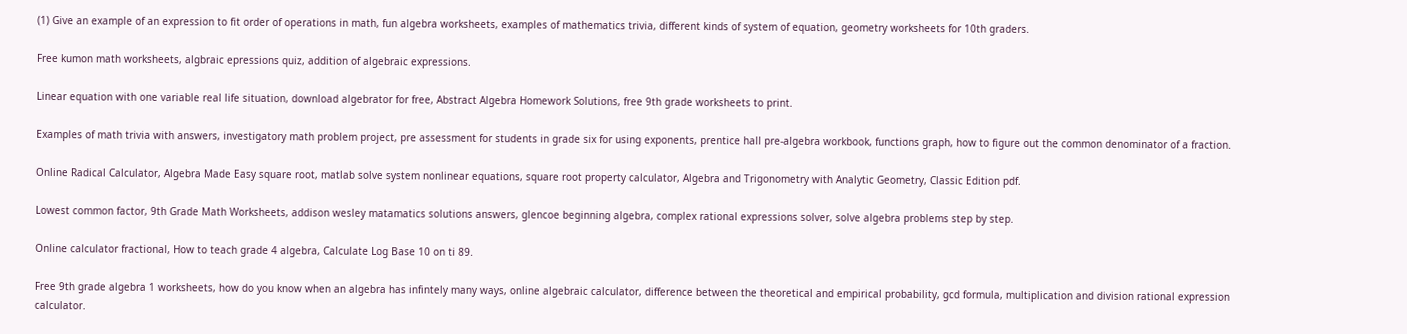(1) Give an example of an expression to fit order of operations in math, fun algebra worksheets, examples of mathematics trivia, different kinds of system of equation, geometry worksheets for 10th graders.

Free kumon math worksheets, algbraic epressions quiz, addition of algebraic expressions.

Linear equation with one variable real life situation, download algebrator for free, Abstract Algebra Homework Solutions, free 9th grade worksheets to print.

Examples of math trivia with answers, investigatory math problem project, pre assessment for students in grade six for using exponents, prentice hall pre-algebra workbook, functions graph, how to figure out the common denominator of a fraction.

Online Radical Calculator, Algebra Made Easy square root, matlab solve system nonlinear equations, square root property calculator, Algebra and Trigonometry with Analytic Geometry, Classic Edition pdf.

Lowest common factor, 9th Grade Math Worksheets, addison wesley matamatics solutions answers, glencoe beginning algebra, complex rational expressions solver, solve algebra problems step by step.

Online calculator fractional, How to teach grade 4 algebra, Calculate Log Base 10 on ti 89.

Free 9th grade algebra 1 worksheets, how do you know when an algebra has infintely many ways, online algebraic calculator, difference between the theoretical and empirical probability, gcd formula, multiplication and division rational expression calculator.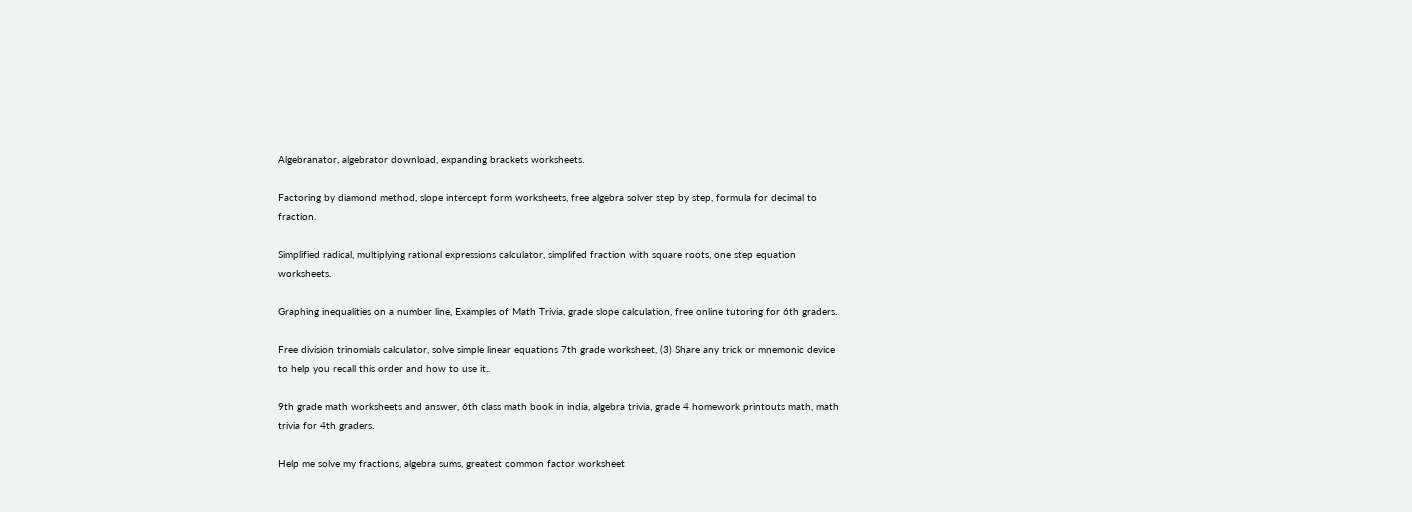Algebranator, algebrator download, expanding brackets worksheets.

Factoring by diamond method, slope intercept form worksheets, free algebra solver step by step, formula for decimal to fraction.

Simplified radical, multiplying rational expressions calculator, simplifed fraction with square roots, one step equation worksheets.

Graphing inequalities on a number line, Examples of Math Trivia, grade slope calculation, free online tutoring for 6th graders.

Free division trinomials calculator, solve simple linear equations 7th grade worksheet, (3) Share any trick or mnemonic device to help you recall this order and how to use it..

9th grade math worksheets and answer, 6th class math book in india, algebra trivia, grade 4 homework printouts math, math trivia for 4th graders.

Help me solve my fractions, algebra sums, greatest common factor worksheet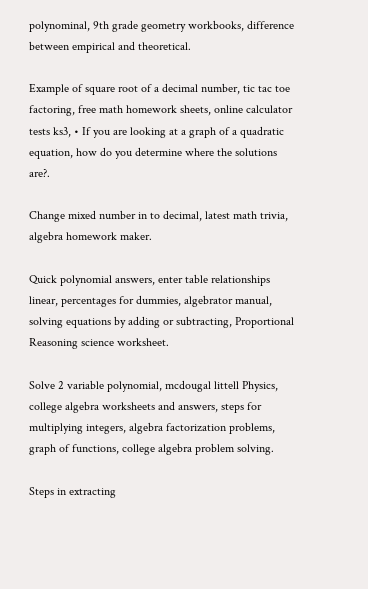polynominal, 9th grade geometry workbooks, difference between empirical and theoretical.

Example of square root of a decimal number, tic tac toe factoring, free math homework sheets, online calculator tests ks3, • If you are looking at a graph of a quadratic equation, how do you determine where the solutions are?.

Change mixed number in to decimal, latest math trivia, algebra homework maker.

Quick polynomial answers, enter table relationships linear, percentages for dummies, algebrator manual, solving equations by adding or subtracting, Proportional Reasoning science worksheet.

Solve 2 variable polynomial, mcdougal littell Physics, college algebra worksheets and answers, steps for multiplying integers, algebra factorization problems, graph of functions, college algebra problem solving.

Steps in extracting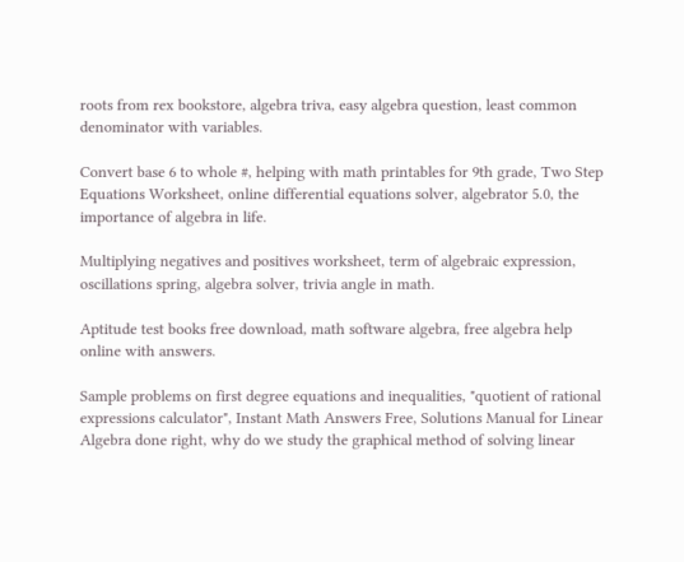roots from rex bookstore, algebra triva, easy algebra question, least common denominator with variables.

Convert base 6 to whole #, helping with math printables for 9th grade, Two Step Equations Worksheet, online differential equations solver, algebrator 5.0, the importance of algebra in life.

Multiplying negatives and positives worksheet, term of algebraic expression, oscillations spring, algebra solver, trivia angle in math.

Aptitude test books free download, math software algebra, free algebra help online with answers.

Sample problems on first degree equations and inequalities, "quotient of rational expressions calculator", Instant Math Answers Free, Solutions Manual for Linear Algebra done right, why do we study the graphical method of solving linear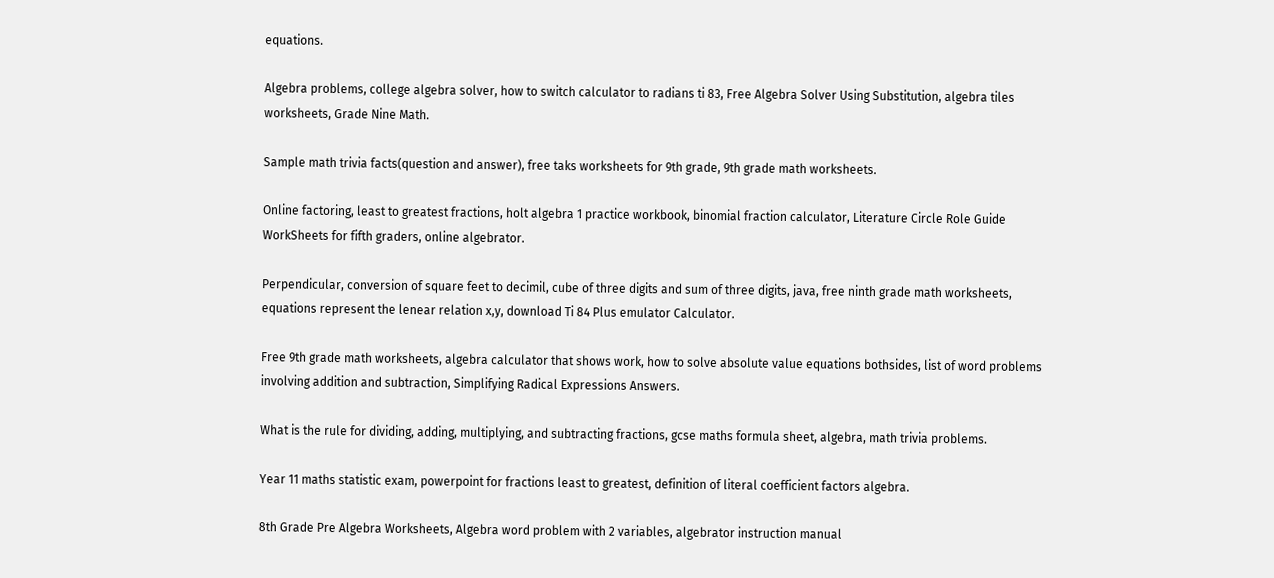equations.

Algebra problems, college algebra solver, how to switch calculator to radians ti 83, Free Algebra Solver Using Substitution, algebra tiles worksheets, Grade Nine Math.

Sample math trivia facts(question and answer), free taks worksheets for 9th grade, 9th grade math worksheets.

Online factoring, least to greatest fractions, holt algebra 1 practice workbook, binomial fraction calculator, Literature Circle Role Guide WorkSheets for fifth graders, online algebrator.

Perpendicular, conversion of square feet to decimil, cube of three digits and sum of three digits, java, free ninth grade math worksheets, equations represent the lenear relation x,y, download Ti 84 Plus emulator Calculator.

Free 9th grade math worksheets, algebra calculator that shows work, how to solve absolute value equations bothsides, list of word problems involving addition and subtraction, Simplifying Radical Expressions Answers.

What is the rule for dividing, adding, multiplying, and subtracting fractions, gcse maths formula sheet, algebra, math trivia problems.

Year 11 maths statistic exam, powerpoint for fractions least to greatest, definition of literal coefficient factors algebra.

8th Grade Pre Algebra Worksheets, Algebra word problem with 2 variables, algebrator instruction manual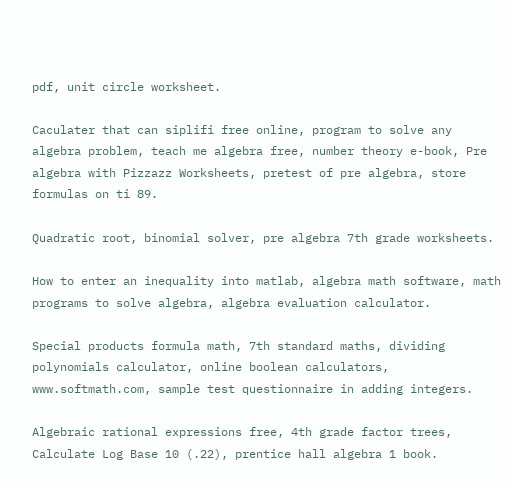pdf, unit circle worksheet.

Caculater that can siplifi free online, program to solve any algebra problem, teach me algebra free, number theory e-book, Pre algebra with Pizzazz Worksheets, pretest of pre algebra, store formulas on ti 89.

Quadratic root, binomial solver, pre algebra 7th grade worksheets.

How to enter an inequality into matlab, algebra math software, math programs to solve algebra, algebra evaluation calculator.

Special products formula math, 7th standard maths, dividing polynomials calculator, online boolean calculators, www.softmath.com, sample test questionnaire in adding integers.

Algebraic rational expressions free, 4th grade factor trees, Calculate Log Base 10 (.22), prentice hall algebra 1 book.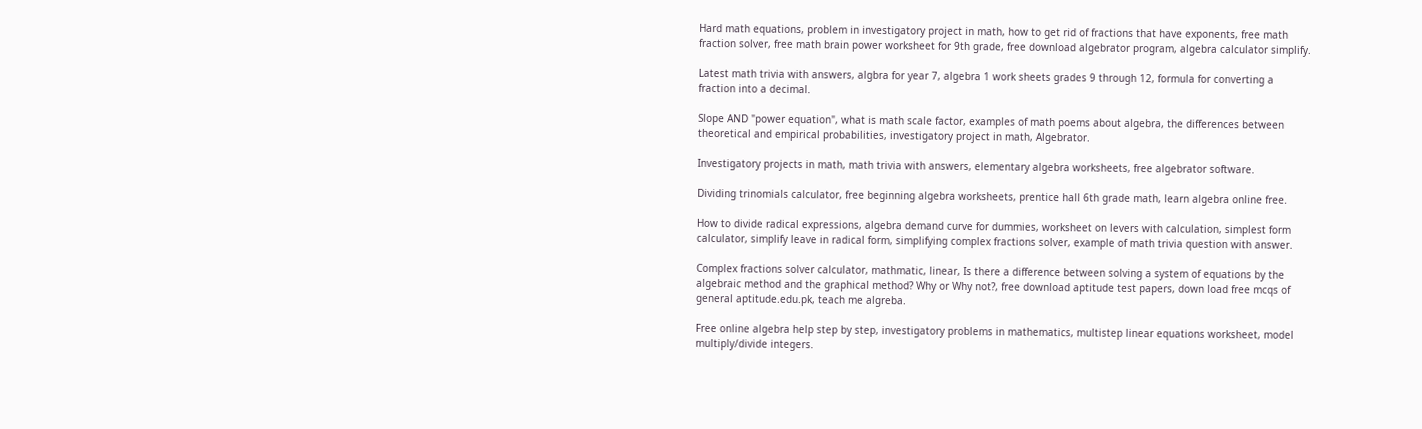Hard math equations, problem in investigatory project in math, how to get rid of fractions that have exponents, free math fraction solver, free math brain power worksheet for 9th grade, free download algebrator program, algebra calculator simplify.

Latest math trivia with answers, algbra for year 7, algebra 1 work sheets grades 9 through 12, formula for converting a fraction into a decimal.

Slope AND "power equation", what is math scale factor, examples of math poems about algebra, the differences between theoretical and empirical probabilities, investigatory project in math, Algebrator.

Investigatory projects in math, math trivia with answers, elementary algebra worksheets, free algebrator software.

Dividing trinomials calculator, free beginning algebra worksheets, prentice hall 6th grade math, learn algebra online free.

How to divide radical expressions, algebra demand curve for dummies, worksheet on levers with calculation, simplest form calculator, simplify leave in radical form, simplifying complex fractions solver, example of math trivia question with answer.

Complex fractions solver calculator, mathmatic, linear, Is there a difference between solving a system of equations by the algebraic method and the graphical method? Why or Why not?, free download aptitude test papers, down load free mcqs of general aptitude.edu.pk, teach me algreba.

Free online algebra help step by step, investigatory problems in mathematics, multistep linear equations worksheet, model multiply/divide integers.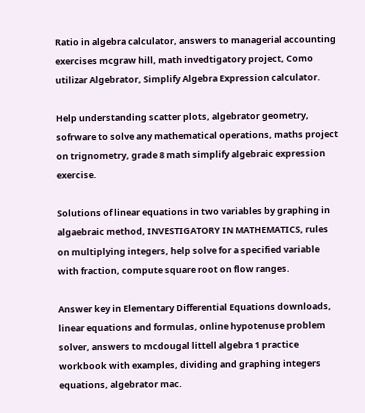Ratio in algebra calculator, answers to managerial accounting exercises mcgraw hill, math invedtigatory project, Como utilizar Algebrator, Simplify Algebra Expression calculator.

Help understanding scatter plots, algebrator geometry, sofrware to solve any mathematical operations, maths project on trignometry, grade 8 math simplify algebraic expression exercise.

Solutions of linear equations in two variables by graphing in algaebraic method, INVESTIGATORY IN MATHEMATICS, rules on multiplying integers, help solve for a specified variable with fraction, compute square root on flow ranges.

Answer key in Elementary Differential Equations downloads, linear equations and formulas, online hypotenuse problem solver, answers to mcdougal littell algebra 1 practice workbook with examples, dividing and graphing integers equations, algebrator mac.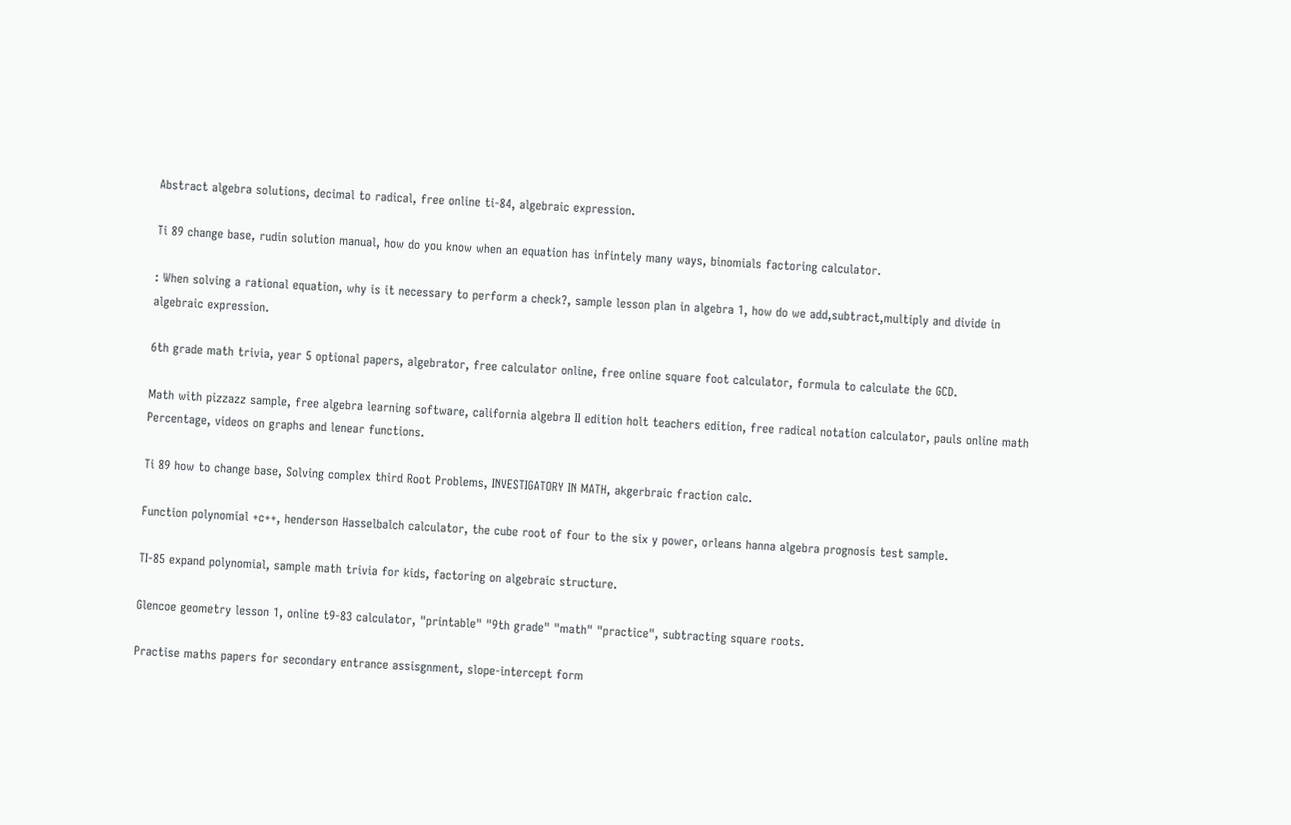Abstract algebra solutions, decimal to radical, free online ti-84, algebraic expression.

Ti 89 change base, rudin solution manual, how do you know when an equation has infintely many ways, binomials factoring calculator.

: When solving a rational equation, why is it necessary to perform a check?, sample lesson plan in algebra 1, how do we add,subtract,multiply and divide in algebraic expression.

6th grade math trivia, year 5 optional papers, algebrator, free calculator online, free online square foot calculator, formula to calculate the GCD.

Math with pizzazz sample, free algebra learning software, california algebra II edition holt teachers edition, free radical notation calculator, pauls online math Percentage, videos on graphs and lenear functions.

Ti 89 how to change base, Solving complex third Root Problems, INVESTIGATORY IN MATH, akgerbraic fraction calc.

Function polynomial +c++, henderson Hasselbalch calculator, the cube root of four to the six y power, orleans hanna algebra prognosis test sample.

TI-85 expand polynomial, sample math trivia for kids, factoring on algebraic structure.

Glencoe geometry lesson 1, online t9-83 calculator, "printable" "9th grade" "math" "practice", subtracting square roots.

Practise maths papers for secondary entrance assisgnment, slope-intercept form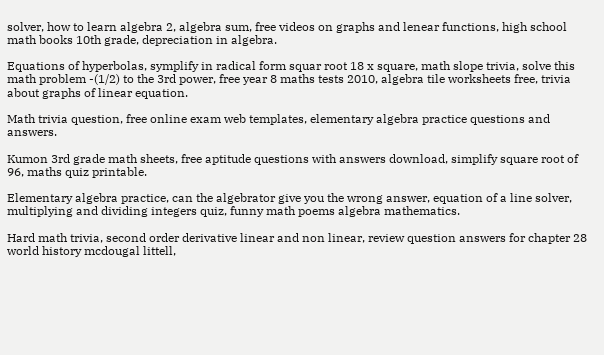solver, how to learn algebra 2, algebra sum, free videos on graphs and lenear functions, high school math books 10th grade, depreciation in algebra.

Equations of hyperbolas, symplify in radical form squar root 18 x square, math slope trivia, solve this math problem -(1/2) to the 3rd power, free year 8 maths tests 2010, algebra tile worksheets free, trivia about graphs of linear equation.

Math trivia question, free online exam web templates, elementary algebra practice questions and answers.

Kumon 3rd grade math sheets, free aptitude questions with answers download, simplify square root of 96, maths quiz printable.

Elementary algebra practice, can the algebrator give you the wrong answer, equation of a line solver, multiplying and dividing integers quiz, funny math poems algebra mathematics.

Hard math trivia, second order derivative linear and non linear, review question answers for chapter 28 world history mcdougal littell,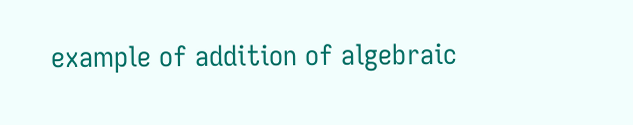example of addition of algebraic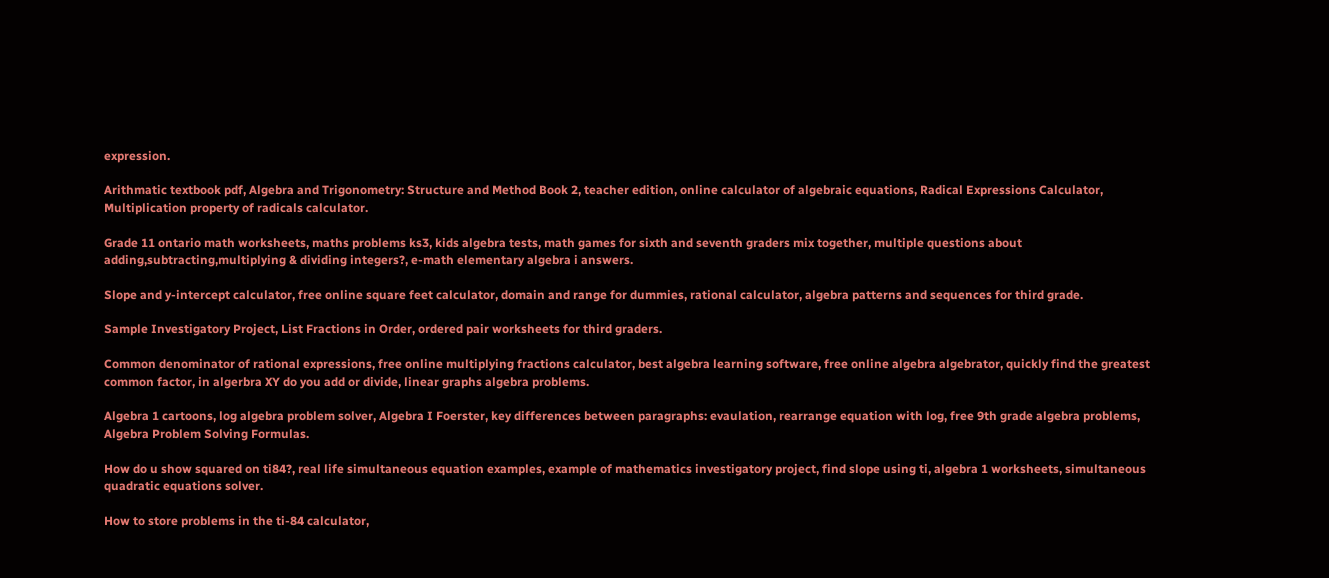expression.

Arithmatic textbook pdf, Algebra and Trigonometry: Structure and Method Book 2, teacher edition, online calculator of algebraic equations, Radical Expressions Calculator, Multiplication property of radicals calculator.

Grade 11 ontario math worksheets, maths problems ks3, kids algebra tests, math games for sixth and seventh graders mix together, multiple questions about adding,subtracting,multiplying & dividing integers?, e-math elementary algebra i answers.

Slope and y-intercept calculator, free online square feet calculator, domain and range for dummies, rational calculator, algebra patterns and sequences for third grade.

Sample Investigatory Project, List Fractions in Order, ordered pair worksheets for third graders.

Common denominator of rational expressions, free online multiplying fractions calculator, best algebra learning software, free online algebra algebrator, quickly find the greatest common factor, in algerbra XY do you add or divide, linear graphs algebra problems.

Algebra 1 cartoons, log algebra problem solver, Algebra I Foerster, key differences between paragraphs: evaulation, rearrange equation with log, free 9th grade algebra problems, Algebra Problem Solving Formulas.

How do u show squared on ti84?, real life simultaneous equation examples, example of mathematics investigatory project, find slope using ti, algebra 1 worksheets, simultaneous quadratic equations solver.

How to store problems in the ti-84 calculator,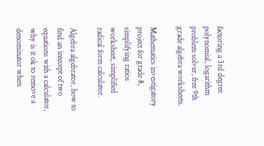factoring a 3rd degree polynomial, logarithm problem solver, free 9th grade algebra worksheets.

Mathematics investigatory project for grade 8, simplifying ratios worksheet, simplified radical form calculator.

Algebra algebrator, how to find an intecept of two equations with a calculator, why is it ok to remove a denominator when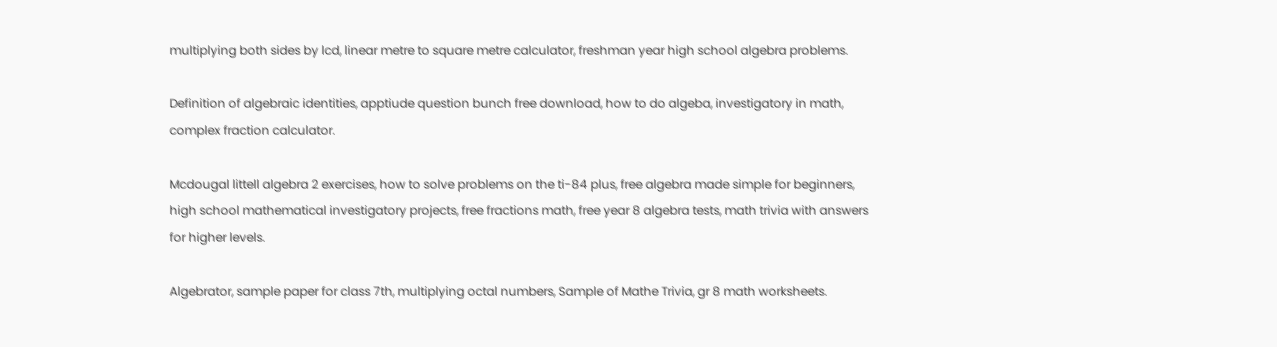multiplying both sides by lcd, linear metre to square metre calculator, freshman year high school algebra problems.

Definition of algebraic identities, apptiude question bunch free download, how to do algeba, investigatory in math, complex fraction calculator.

Mcdougal littell algebra 2 exercises, how to solve problems on the ti-84 plus, free algebra made simple for beginners, high school mathematical investigatory projects, free fractions math, free year 8 algebra tests, math trivia with answers for higher levels.

Algebrator, sample paper for class 7th, multiplying octal numbers, Sample of Mathe Trivia, gr 8 math worksheets.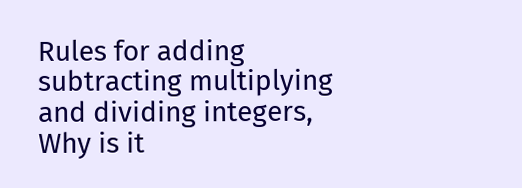Rules for adding subtracting multiplying and dividing integers, Why is it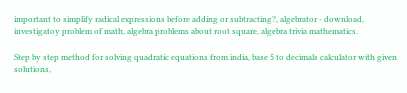important to simplify radical expressions before adding or subtracting?, algebrator - download, investigatoy problem of math, algebra problems about root square, algebra trivia mathematics.

Step by step method for solving quadratic equations from india, base 5 to decimals calculator with given solutions,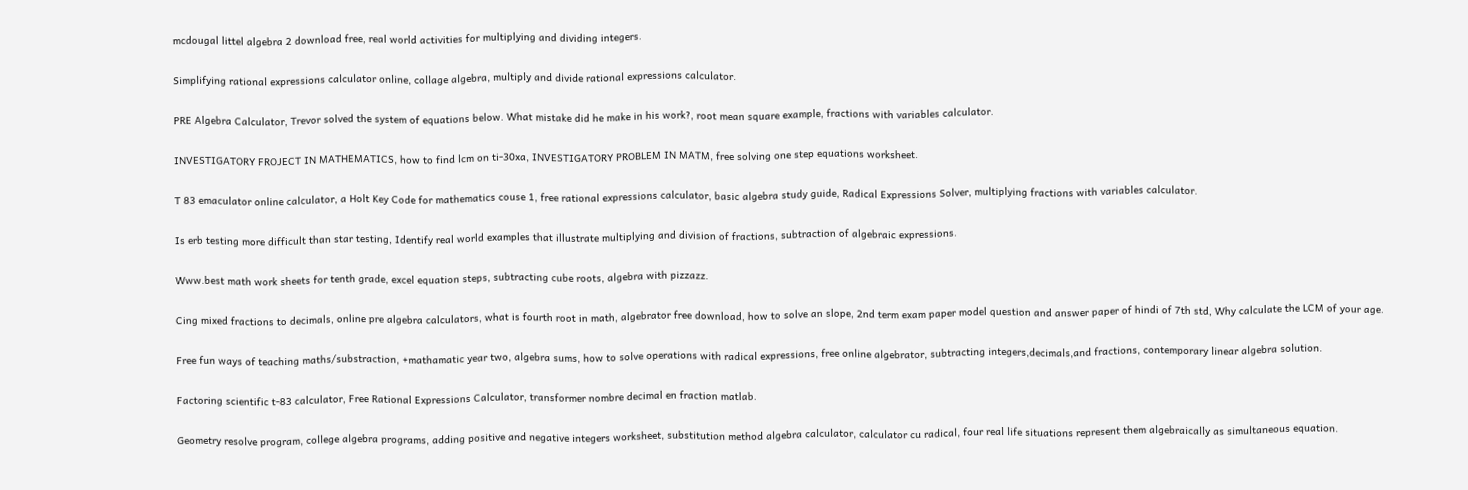mcdougal littel algebra 2 download free, real world activities for multiplying and dividing integers.

Simplifying rational expressions calculator online, collage algebra, multiply and divide rational expressions calculator.

PRE Algebra Calculator, Trevor solved the system of equations below. What mistake did he make in his work?, root mean square example, fractions with variables calculator.

INVESTIGATORY FROJECT IN MATHEMATICS, how to find lcm on ti-30xa, INVESTIGATORY PROBLEM IN MATM, free solving one step equations worksheet.

T 83 emaculator online calculator, a Holt Key Code for mathematics couse 1, free rational expressions calculator, basic algebra study guide, Radical Expressions Solver, multiplying fractions with variables calculator.

Is erb testing more difficult than star testing, Identify real world examples that illustrate multiplying and division of fractions, subtraction of algebraic expressions.

Www.best math work sheets for tenth grade, excel equation steps, subtracting cube roots, algebra with pizzazz.

Cing mixed fractions to decimals, online pre algebra calculators, what is fourth root in math, algebrator free download, how to solve an slope, 2nd term exam paper model question and answer paper of hindi of 7th std, Why calculate the LCM of your age.

Free fun ways of teaching maths/substraction, +mathamatic year two, algebra sums, how to solve operations with radical expressions, free online algebrator, subtracting integers,decimals,and fractions, contemporary linear algebra solution.

Factoring scientific t-83 calculator, Free Rational Expressions Calculator, transformer nombre decimal en fraction matlab.

Geometry resolve program, college algebra programs, adding positive and negative integers worksheet, substitution method algebra calculator, calculator cu radical, four real life situations represent them algebraically as simultaneous equation.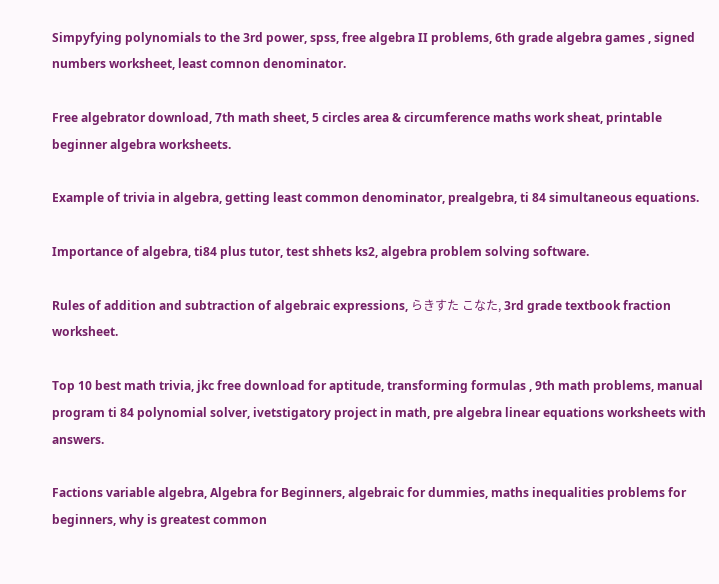Simpyfying polynomials to the 3rd power, spss, free algebra II problems, 6th grade algebra games , signed numbers worksheet, least comnon denominator.

Free algebrator download, 7th math sheet, 5 circles area & circumference maths work sheat, printable beginner algebra worksheets.

Example of trivia in algebra, getting least common denominator, prealgebra, ti 84 simultaneous equations.

Importance of algebra, ti84 plus tutor, test shhets ks2, algebra problem solving software.

Rules of addition and subtraction of algebraic expressions, らきすた こなた, 3rd grade textbook fraction worksheet.

Top 10 best math trivia, jkc free download for aptitude, transforming formulas , 9th math problems, manual program ti 84 polynomial solver, ivetstigatory project in math, pre algebra linear equations worksheets with answers.

Factions variable algebra, Algebra for Beginners, algebraic for dummies, maths inequalities problems for beginners, why is greatest common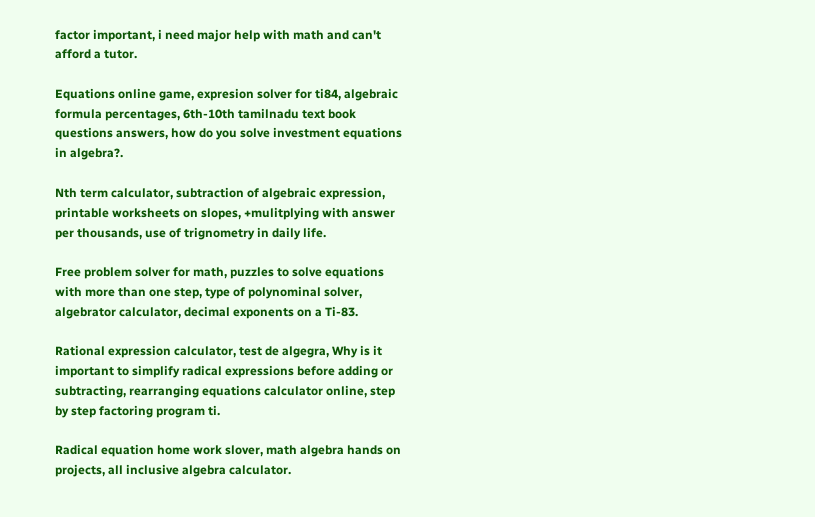factor important, i need major help with math and can't afford a tutor.

Equations online game, expresion solver for ti84, algebraic formula percentages, 6th-10th tamilnadu text book questions answers, how do you solve investment equations in algebra?.

Nth term calculator, subtraction of algebraic expression, printable worksheets on slopes, +mulitplying with answer per thousands, use of trignometry in daily life.

Free problem solver for math, puzzles to solve equations with more than one step, type of polynominal solver, algebrator calculator, decimal exponents on a Ti-83.

Rational expression calculator, test de algegra, Why is it important to simplify radical expressions before adding or subtracting, rearranging equations calculator online, step by step factoring program ti.

Radical equation home work slover, math algebra hands on projects, all inclusive algebra calculator.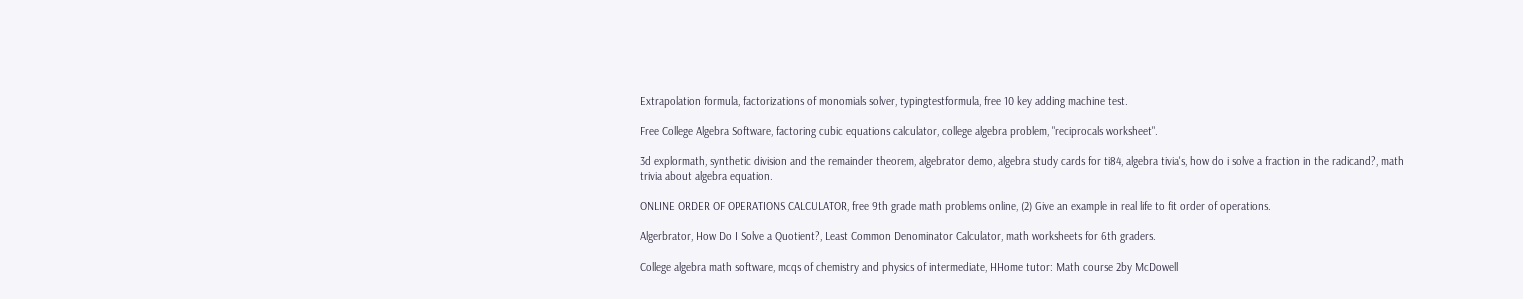Extrapolation formula, factorizations of monomials solver, typingtestformula, free 10 key adding machine test.

Free College Algebra Software, factoring cubic equations calculator, college algebra problem, "reciprocals worksheet".

3d explormath, synthetic division and the remainder theorem, algebrator demo, algebra study cards for ti84, algebra tivia's, how do i solve a fraction in the radicand?, math trivia about algebra equation.

ONLINE ORDER OF OPERATIONS CALCULATOR, free 9th grade math problems online, (2) Give an example in real life to fit order of operations.

Algerbrator, How Do I Solve a Quotient?, Least Common Denominator Calculator, math worksheets for 6th graders.

College algebra math software, mcqs of chemistry and physics of intermediate, HHome tutor: Math course 2by McDowell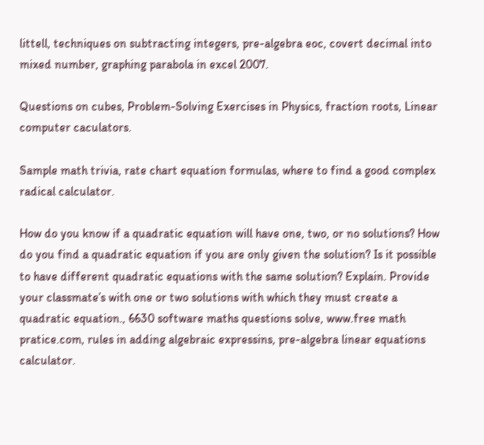littell, techniques on subtracting integers, pre-algebra eoc, covert decimal into mixed number, graphing parabola in excel 2007.

Questions on cubes, Problem-Solving Exercises in Physics, fraction roots, Linear computer caculators.

Sample math trivia, rate chart equation formulas, where to find a good complex radical calculator.

How do you know if a quadratic equation will have one, two, or no solutions? How do you find a quadratic equation if you are only given the solution? Is it possible to have different quadratic equations with the same solution? Explain. Provide your classmate’s with one or two solutions with which they must create a quadratic equation., 6630 software maths questions solve, www.free math pratice.com, rules in adding algebraic expressins, pre-algebra linear equations calculator.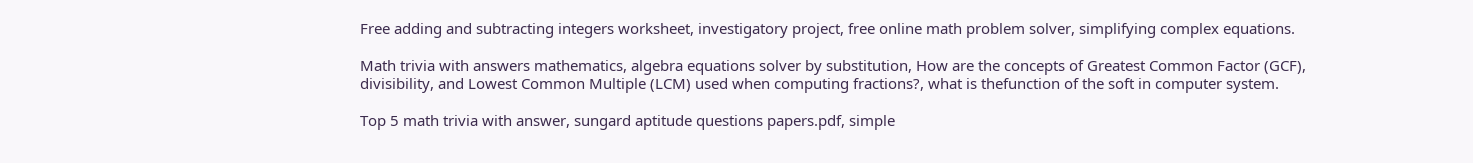Free adding and subtracting integers worksheet, investigatory project, free online math problem solver, simplifying complex equations.

Math trivia with answers mathematics, algebra equations solver by substitution, How are the concepts of Greatest Common Factor (GCF), divisibility, and Lowest Common Multiple (LCM) used when computing fractions?, what is thefunction of the soft in computer system.

Top 5 math trivia with answer, sungard aptitude questions papers.pdf, simple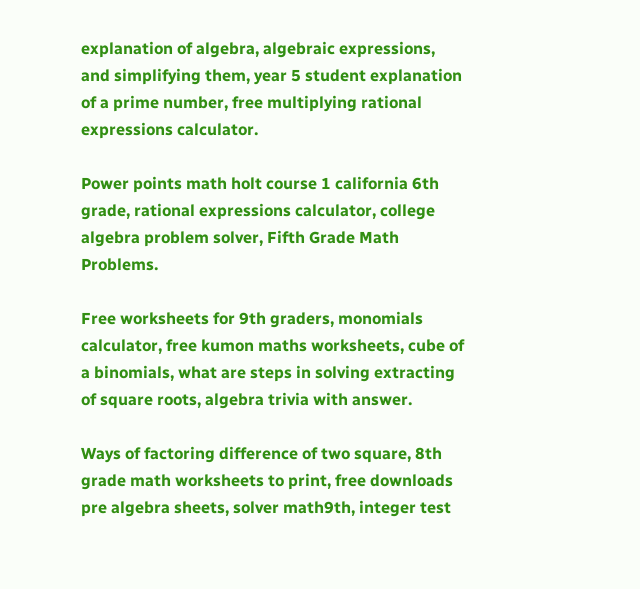explanation of algebra, algebraic expressions, and simplifying them, year 5 student explanation of a prime number, free multiplying rational expressions calculator.

Power points math holt course 1 california 6th grade, rational expressions calculator, college algebra problem solver, Fifth Grade Math Problems.

Free worksheets for 9th graders, monomials calculator, free kumon maths worksheets, cube of a binomials, what are steps in solving extracting of square roots, algebra trivia with answer.

Ways of factoring difference of two square, 8th grade math worksheets to print, free downloads pre algebra sheets, solver math9th, integer test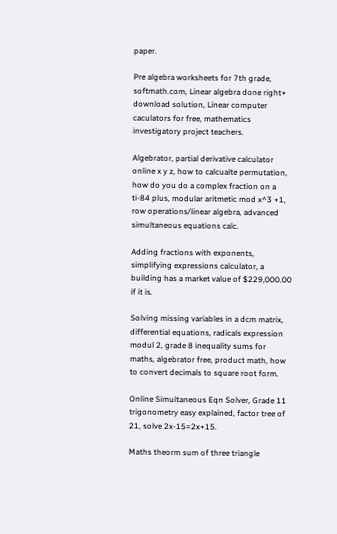paper.

Pre algebra worksheets for 7th grade, softmath.com, Linear algebra done right+ download solution, Linear computer caculators for free, mathematics investigatory project teachers.

Algebrator, partial derivative calculator online x y z, how to calcualte permutation, how do you do a complex fraction on a ti-84 plus, modular aritmetic mod x^3 +1, row operations/linear algebra, advanced simultaneous equations calc.

Adding fractions with exponents, simplifying expressions calculator, a building has a market value of $229,000.00 if it is.

Solving missing variables in a dcm matrix, differential equations, radicals expression modul 2, grade 8 inequality sums for maths, algebrator free, product math, how to convert decimals to square root form.

Online Simultaneous Eqn Solver, Grade 11 trigonometry easy explained, factor tree of 21, solve 2x-15=2x+15.

Maths theorm sum of three triangle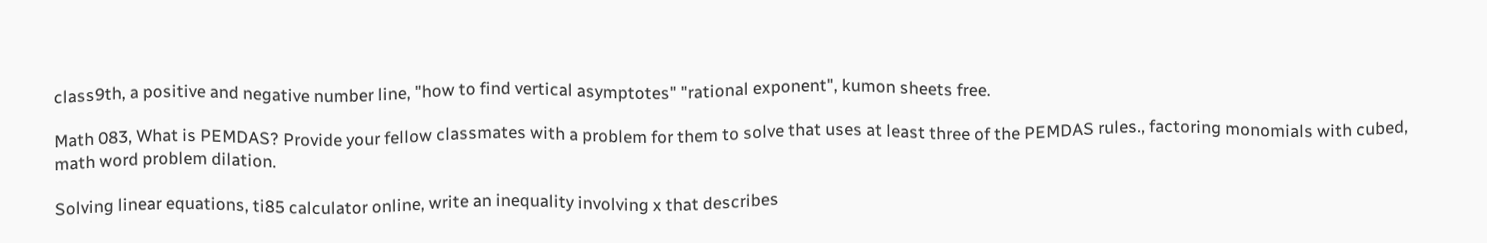class9th, a positive and negative number line, "how to find vertical asymptotes" "rational exponent", kumon sheets free.

Math 083, What is PEMDAS? Provide your fellow classmates with a problem for them to solve that uses at least three of the PEMDAS rules., factoring monomials with cubed, math word problem dilation.

Solving linear equations, ti85 calculator online, write an inequality involving x that describes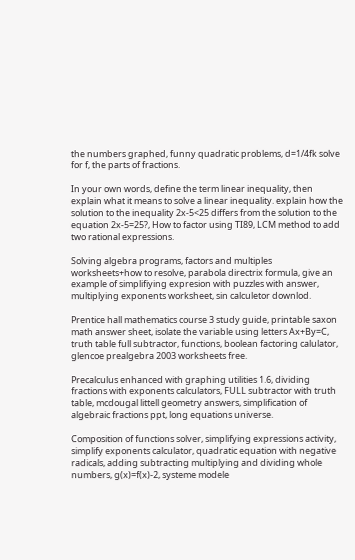the numbers graphed, funny quadratic problems, d=1/4fk solve for f, the parts of fractions.

In your own words, define the term linear inequality, then explain what it means to solve a linear inequality. explain how the solution to the inequality 2x-5<25 differs from the solution to the equation 2x-5=25?, How to factor using TI89, LCM method to add two rational expressions.

Solving algebra programs, factors and multiples worksheets+how to resolve, parabola directrix formula, give an example of simplifiying expresion with puzzles with answer, multiplying exponents worksheet, sin calculetor downlod.

Prentice hall mathematics course 3 study guide, printable saxon math answer sheet, isolate the variable using letters Ax+By=C, truth table full subtractor, functions, boolean factoring calulator, glencoe prealgebra 2003 worksheets free.

Precalculus enhanced with graphing utilities 1.6, dividing fractions with exponents calculators, FULL subtractor with truth table, mcdougal littell geometry answers, simplification of algebraic fractions ppt, long equations universe.

Composition of functions solver, simplifying expressions activity, simplify exponents calculator, quadratic equation with negative radicals, adding subtracting multiplying and dividing whole numbers, g(x)=f(x)-2, systeme modele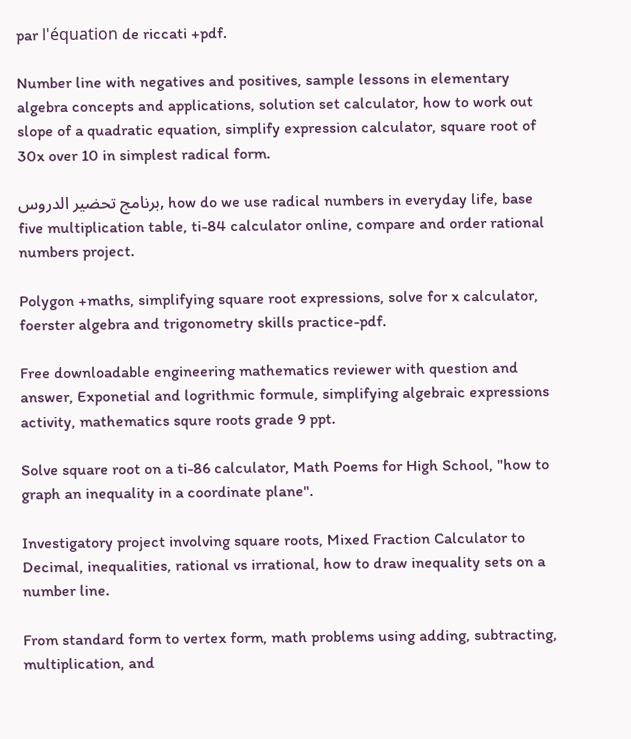par l'équation de riccati +pdf.

Number line with negatives and positives, sample lessons in elementary algebra concepts and applications, solution set calculator, how to work out slope of a quadratic equation, simplify expression calculator, square root of 30x over 10 in simplest radical form.

برنامج تحضير الدروس, how do we use radical numbers in everyday life, base five multiplication table, ti-84 calculator online, compare and order rational numbers project.

Polygon +maths, simplifying square root expressions, solve for x calculator, foerster algebra and trigonometry skills practice-pdf.

Free downloadable engineering mathematics reviewer with question and answer, Exponetial and logrithmic formule, simplifying algebraic expressions activity, mathematics squre roots grade 9 ppt.

Solve square root on a ti-86 calculator, Math Poems for High School, "how to graph an inequality in a coordinate plane".

Investigatory project involving square roots, Mixed Fraction Calculator to Decimal, inequalities, rational vs irrational, how to draw inequality sets on a number line.

From standard form to vertex form, math problems using adding, subtracting, multiplication, and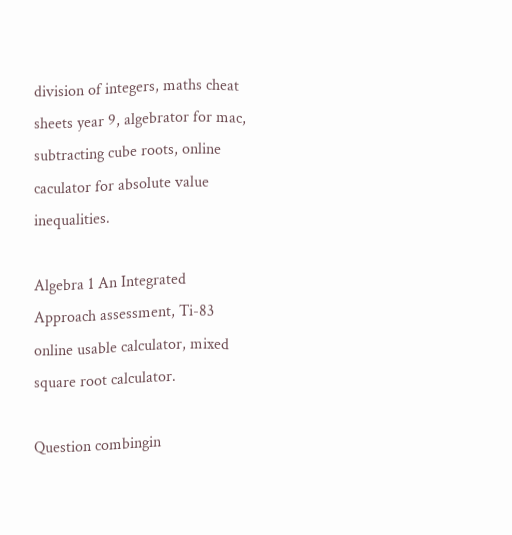division of integers, maths cheat sheets year 9, algebrator for mac, subtracting cube roots, online caculator for absolute value inequalities.

Algebra 1 An Integrated Approach assessment, Ti-83 online usable calculator, mixed square root calculator.

Question combingin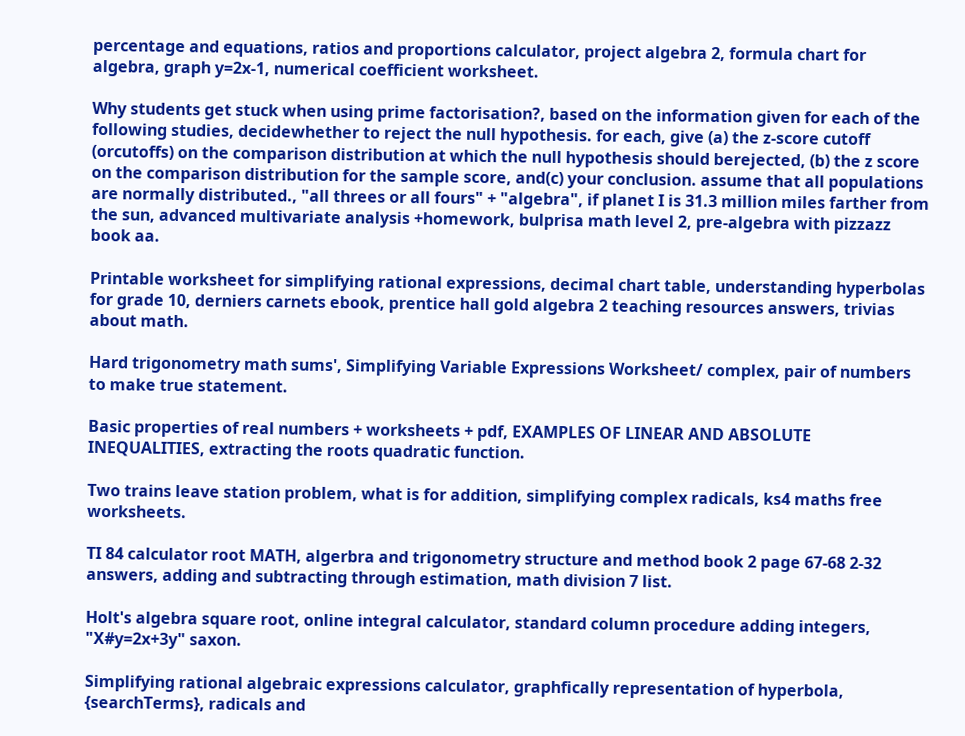percentage and equations, ratios and proportions calculator, project algebra 2, formula chart for algebra, graph y=2x-1, numerical coefficient worksheet.

Why students get stuck when using prime factorisation?, based on the information given for each of the following studies, decidewhether to reject the null hypothesis. for each, give (a) the z-score cutoff (orcutoffs) on the comparison distribution at which the null hypothesis should berejected, (b) the z score on the comparison distribution for the sample score, and(c) your conclusion. assume that all populations are normally distributed., "all threes or all fours" + "algebra", if planet I is 31.3 million miles farther from the sun, advanced multivariate analysis +homework, bulprisa math level 2, pre-algebra with pizzazz book aa.

Printable worksheet for simplifying rational expressions, decimal chart table, understanding hyperbolas for grade 10, derniers carnets ebook, prentice hall gold algebra 2 teaching resources answers, trivias about math.

Hard trigonometry math sums', Simplifying Variable Expressions Worksheet/ complex, pair of numbers to make true statement.

Basic properties of real numbers + worksheets + pdf, EXAMPLES OF LINEAR AND ABSOLUTE INEQUALITIES, extracting the roots quadratic function.

Two trains leave station problem, what is for addition, simplifying complex radicals, ks4 maths free worksheets.

TI 84 calculator root MATH, algerbra and trigonometry structure and method book 2 page 67-68 2-32 answers, adding and subtracting through estimation, math division 7 list.

Holt's algebra square root, online integral calculator, standard column procedure adding integers, "X#y=2x+3y" saxon.

Simplifying rational algebraic expressions calculator, graphfically representation of hyperbola, {searchTerms}, radicals and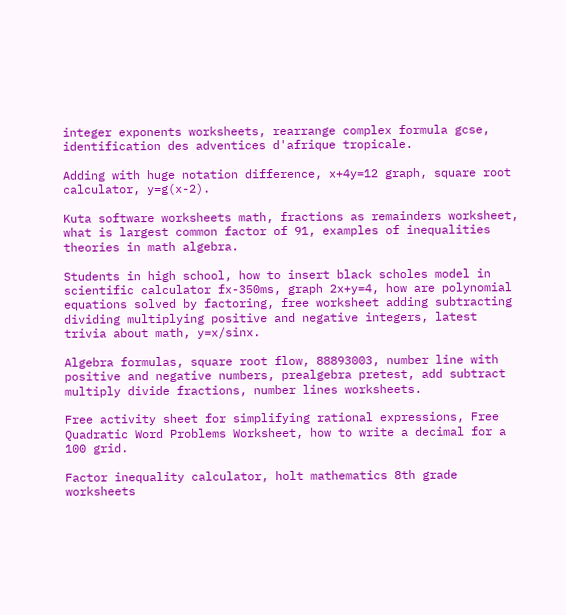integer exponents worksheets, rearrange complex formula gcse, identification des adventices d'afrique tropicale.

Adding with huge notation difference, x+4y=12 graph, square root calculator, y=g(x-2).

Kuta software worksheets math, fractions as remainders worksheet, what is largest common factor of 91, examples of inequalities theories in math algebra.

Students in high school, how to insert black scholes model in scientific calculator fx-350ms, graph 2x+y=4, how are polynomial equations solved by factoring, free worksheet adding subtracting dividing multiplying positive and negative integers, latest trivia about math, y=x/sinx.

Algebra formulas, square root flow, 88893003, number line with positive and negative numbers, prealgebra pretest, add subtract multiply divide fractions, number lines worksheets.

Free activity sheet for simplifying rational expressions, Free Quadratic Word Problems Worksheet, how to write a decimal for a 100 grid.

Factor inequality calculator, holt mathematics 8th grade worksheets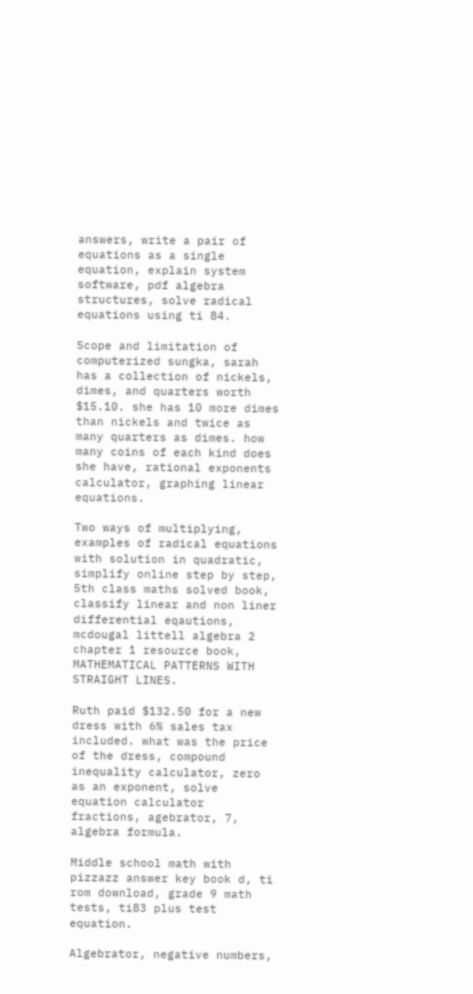answers, write a pair of equations as a single equation, explain system software, pdf algebra structures, solve radical equations using ti 84.

Scope and limitation of computerized sungka, sarah has a collection of nickels, dimes, and quarters worth $15.10. she has 10 more dimes than nickels and twice as many quarters as dimes. how many coins of each kind does she have, rational exponents calculator, graphing linear equations.

Two ways of multiplying, examples of radical equations with solution in quadratic, simplify online step by step, 5th class maths solved book, classify linear and non liner differential eqautions, mcdougal littell algebra 2 chapter 1 resource book, MATHEMATICAL PATTERNS WITH STRAIGHT LINES.

Ruth paid $132.50 for a new dress with 6% sales tax included. what was the price of the dress, compound inequality calculator, zero as an exponent, solve equation calculator fractions, agebrator, 7, algebra formula.

Middle school math with pizzazz answer key book d, ti rom download, grade 9 math tests, ti83 plus test equation.

Algebrator, negative numbers,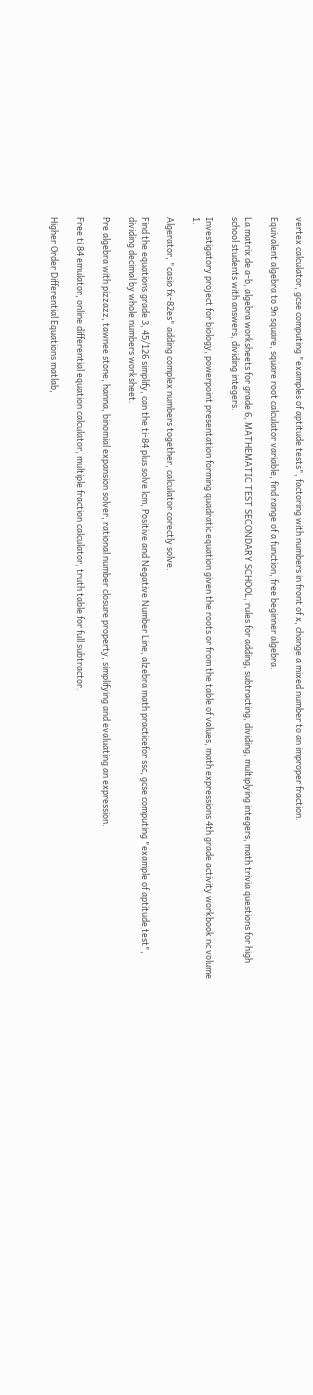vertex calculator, gcse computing "examples of aptitude tests", factoring with numbers in front of x, change a mixed number to an improper fraction.

Equivalent algebra to 9n square, square root calculator variable, find range of a function, free beginner algebra.

La matrix de a-b, algebra worksheets for grade 6, MATHEMATIC TEST SECONDARY SCHOOL, rules for adding, subtracting, dividing, multiplying integers, math trivia questions for high school students with answers, dividing integers.

Investigatory project for biology, powerpoint presentation forming quadratic equation given the roots or from the table of values, math expressions 4th grade activity workbook nc volume 1.

Algerator, "casio fx-82es" adding complex numbers together, calculator corectly solve.

Find the equations grade 3, 45/126 simplify, can the ti-84 plus solve lcm, Positive and Negative Number Line, alzebra math practicefor ssc, gcse computing "example of aptitude test", dividing decimal by whole numbers worksheet.

Pre algebra with pizzazz, tawnee stone, hanna, binomial expansion solver, rational number closure property, simplifying and evaluating an expression.

Free ti 84 emulator, online differential equation calculator, multiple fraction calculator, truth table for full subtractor.

Higher Order Differential Equations matlab,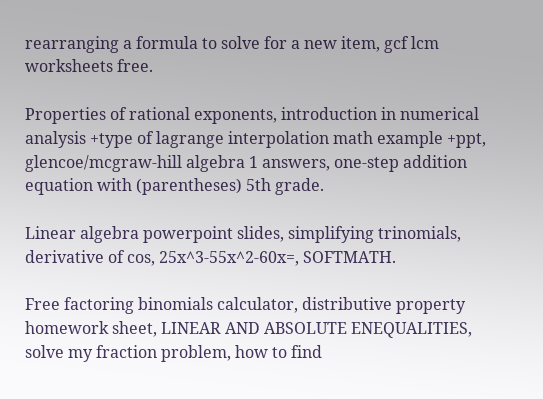rearranging a formula to solve for a new item, gcf lcm worksheets free.

Properties of rational exponents, introduction in numerical analysis +type of lagrange interpolation math example +ppt, glencoe/mcgraw-hill algebra 1 answers, one-step addition equation with (parentheses) 5th grade.

Linear algebra powerpoint slides, simplifying trinomials, derivative of cos, 25x^3-55x^2-60x=, SOFTMATH.

Free factoring binomials calculator, distributive property homework sheet, LINEAR AND ABSOLUTE ENEQUALITIES, solve my fraction problem, how to find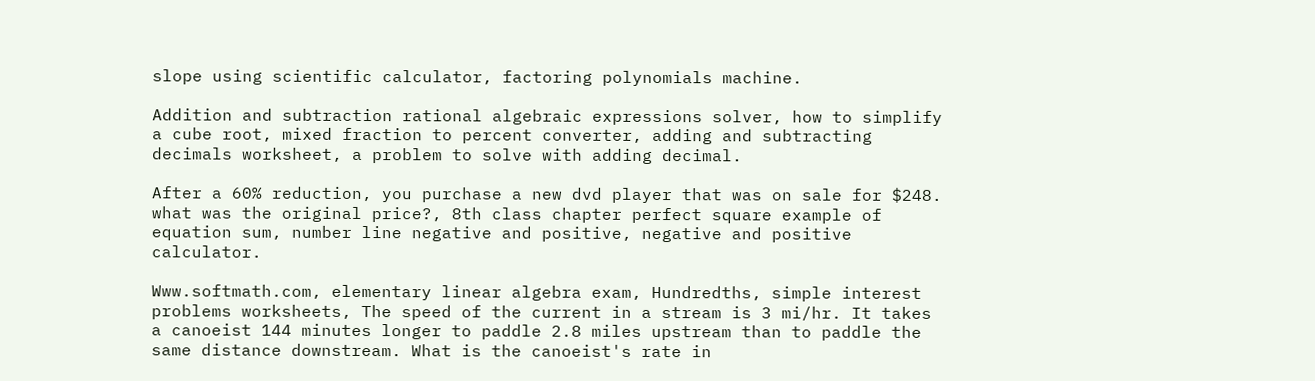slope using scientific calculator, factoring polynomials machine.

Addition and subtraction rational algebraic expressions solver, how to simplify a cube root, mixed fraction to percent converter, adding and subtracting decimals worksheet, a problem to solve with adding decimal.

After a 60% reduction, you purchase a new dvd player that was on sale for $248. what was the original price?, 8th class chapter perfect square example of equation sum, number line negative and positive, negative and positive calculator.

Www.softmath.com, elementary linear algebra exam, Hundredths, simple interest problems worksheets, The speed of the current in a stream is 3 mi/hr. It takes a canoeist 144 minutes longer to paddle 2.8 miles upstream than to paddle the same distance downstream. What is the canoeist's rate in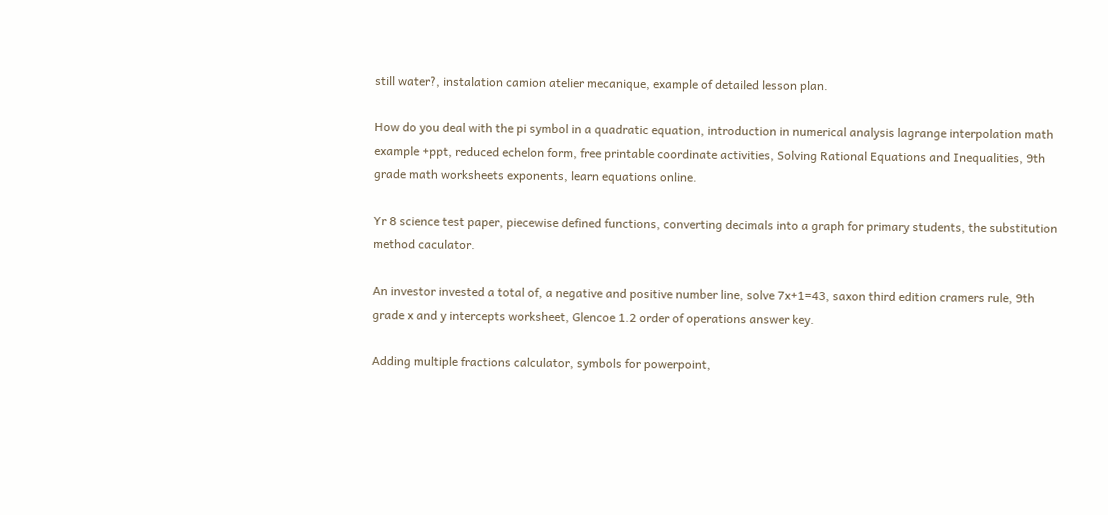still water?, instalation camion atelier mecanique, example of detailed lesson plan.

How do you deal with the pi symbol in a quadratic equation, introduction in numerical analysis lagrange interpolation math example +ppt, reduced echelon form, free printable coordinate activities, Solving Rational Equations and Inequalities, 9th grade math worksheets exponents, learn equations online.

Yr 8 science test paper, piecewise defined functions, converting decimals into a graph for primary students, the substitution method caculator.

An investor invested a total of, a negative and positive number line, solve 7x+1=43, saxon third edition cramers rule, 9th grade x and y intercepts worksheet, Glencoe 1.2 order of operations answer key.

Adding multiple fractions calculator, symbols for powerpoint,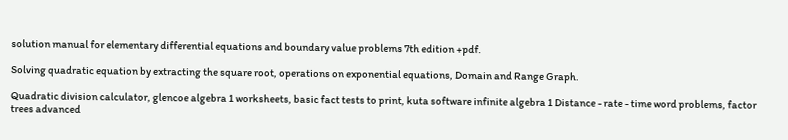solution manual for elementary differential equations and boundary value problems 7th edition +pdf.

Solving quadratic equation by extracting the square root, operations on exponential equations, Domain and Range Graph.

Quadratic division calculator, glencoe algebra 1 worksheets, basic fact tests to print, kuta software infinite algebra 1 Distance - rate - time word problems, factor trees advanced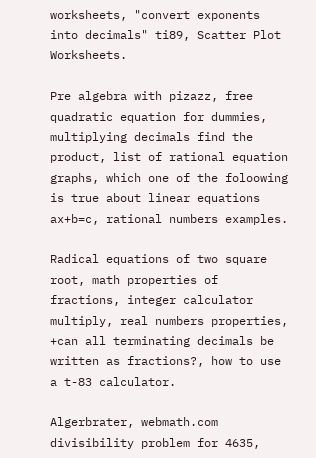worksheets, "convert exponents into decimals" ti89, Scatter Plot Worksheets.

Pre algebra with pizazz, free quadratic equation for dummies, multiplying decimals find the product, list of rational equation graphs, which one of the foloowing is true about linear equations ax+b=c, rational numbers examples.

Radical equations of two square root, math properties of fractions, integer calculator multiply, real numbers properties, +can all terminating decimals be written as fractions?, how to use a t-83 calculator.

Algerbrater, webmath.com divisibility problem for 4635,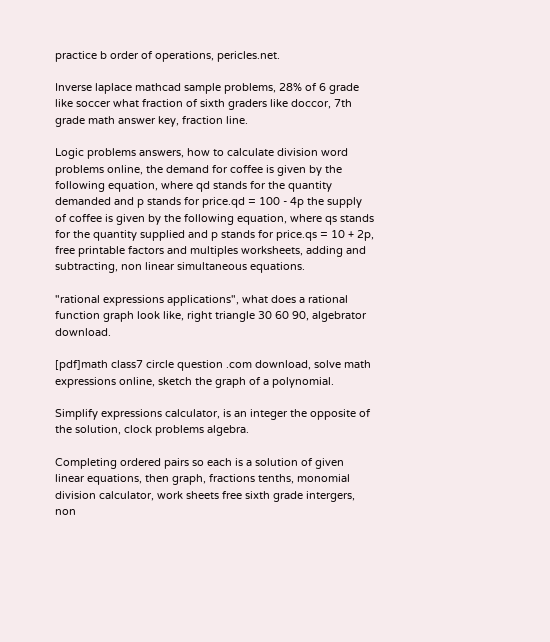practice b order of operations, pericles.net.

Inverse laplace mathcad sample problems, 28% of 6 grade like soccer what fraction of sixth graders like doccor, 7th grade math answer key, fraction line.

Logic problems answers, how to calculate division word problems online, the demand for coffee is given by the following equation, where qd stands for the quantity demanded and p stands for price.qd = 100 - 4p the supply of coffee is given by the following equation, where qs stands for the quantity supplied and p stands for price.qs = 10 + 2p, free printable factors and multiples worksheets, adding and subtracting, non linear simultaneous equations.

"rational expressions applications", what does a rational function graph look like, right triangle 30 60 90, algebrator download.

[pdf]math class7 circle question .com download, solve math expressions online, sketch the graph of a polynomial.

Simplify expressions calculator, is an integer the opposite of the solution, clock problems algebra.

Completing ordered pairs so each is a solution of given linear equations, then graph, fractions tenths, monomial division calculator, work sheets free sixth grade intergers, non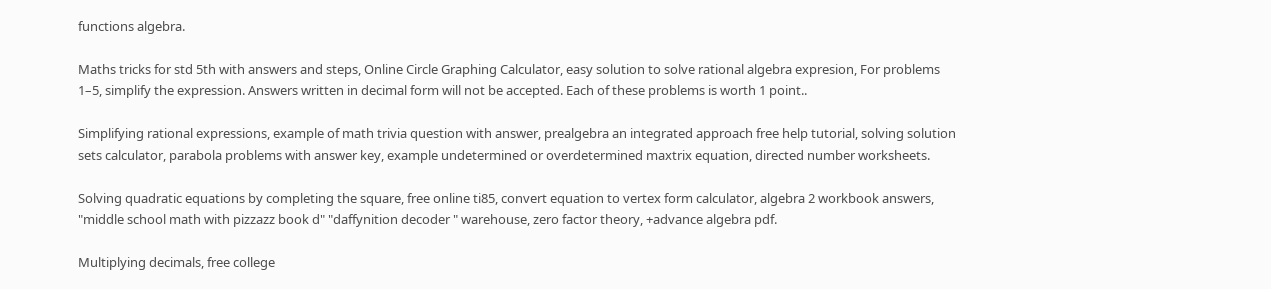functions algebra.

Maths tricks for std 5th with answers and steps, Online Circle Graphing Calculator, easy solution to solve rational algebra expresion, For problems 1–5, simplify the expression. Answers written in decimal form will not be accepted. Each of these problems is worth 1 point..

Simplifying rational expressions, example of math trivia question with answer, prealgebra an integrated approach free help tutorial, solving solution sets calculator, parabola problems with answer key, example undetermined or overdetermined maxtrix equation, directed number worksheets.

Solving quadratic equations by completing the square, free online ti85, convert equation to vertex form calculator, algebra 2 workbook answers, "middle school math with pizzazz book d" "daffynition decoder " warehouse, zero factor theory, +advance algebra pdf.

Multiplying decimals, free college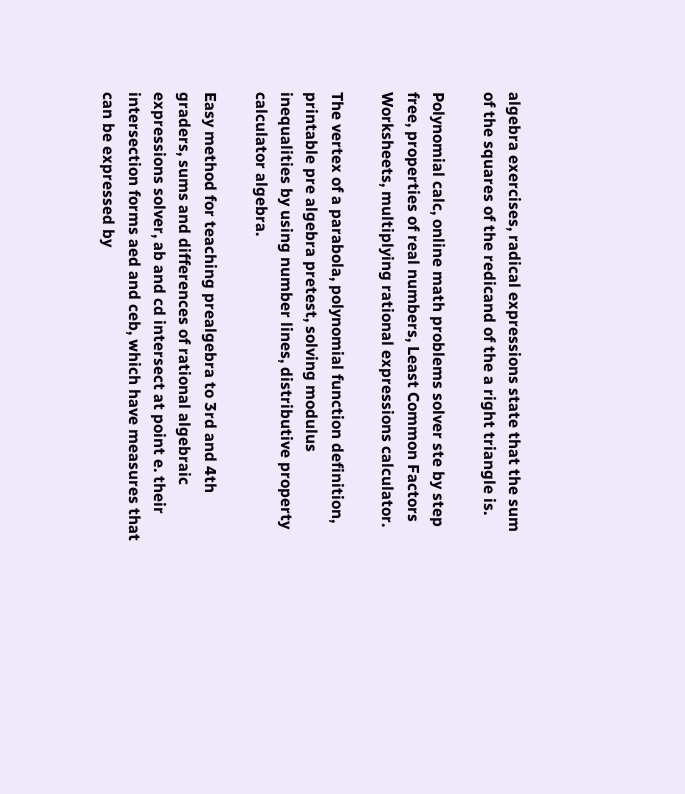algebra exercises, radical expressions state that the sum of the squares of the redicand of the a right triangle is.

Polynomial calc, online math problems solver ste by step free, properties of real numbers, Least Common Factors Worksheets, multiplying rational expressions calculator.

The vertex of a parabola, polynomial function definition, printable pre algebra pretest, solving modulus inequalities by using number lines, distributive property calculator algebra.

Easy method for teaching prealgebra to 3rd and 4th graders, sums and differences of rational algebraic expressions solver, ab and cd intersect at point e. their intersection forms aed and ceb, which have measures that can be expressed by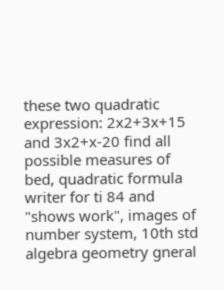these two quadratic expression: 2x2+3x+15 and 3x2+x-20 find all possible measures of bed, quadratic formula writer for ti 84 and "shows work", images of number system, 10th std algebra geometry gneral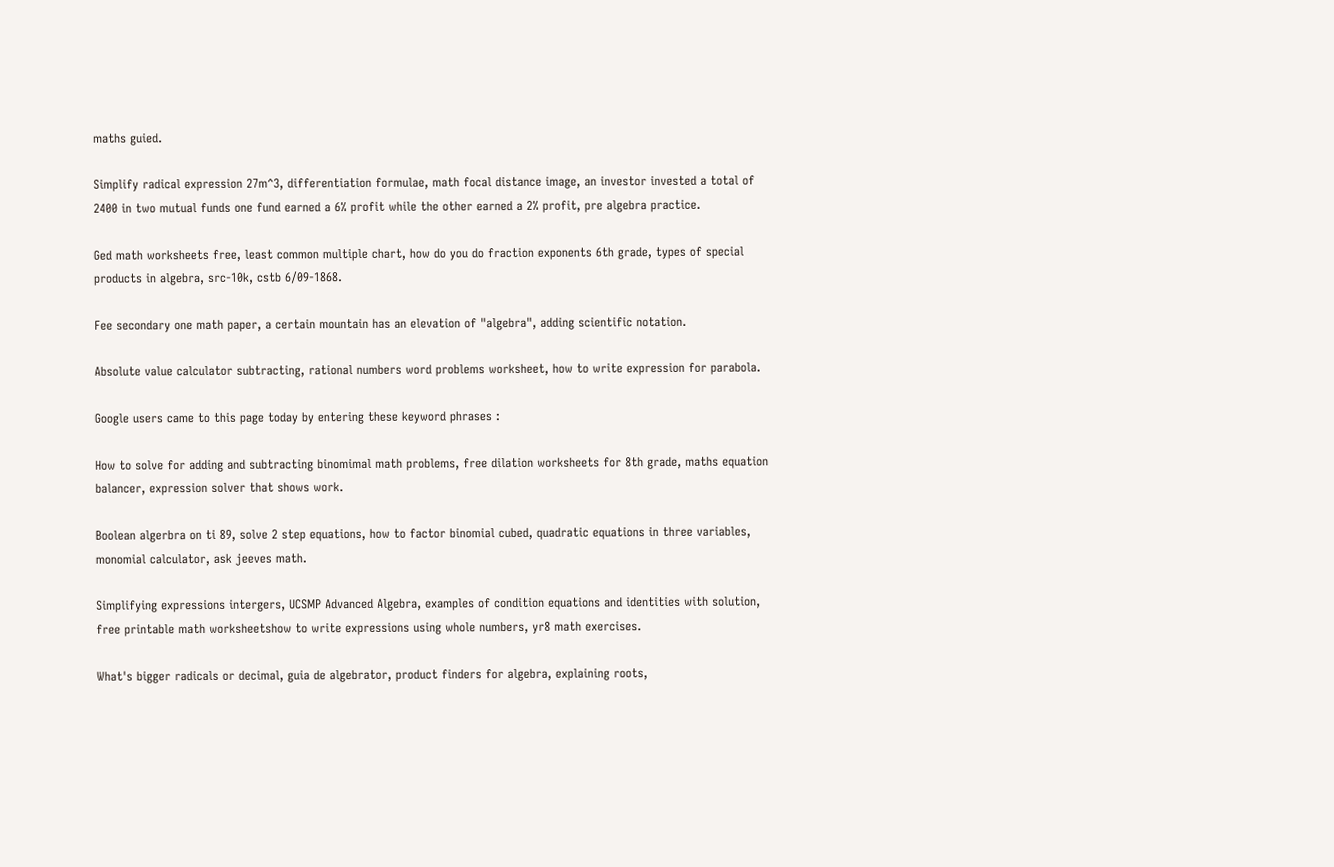maths guied.

Simplify radical expression 27m^3, differentiation formulae, math focal distance image, an investor invested a total of 2400 in two mutual funds one fund earned a 6% profit while the other earned a 2% profit, pre algebra practice.

Ged math worksheets free, least common multiple chart, how do you do fraction exponents 6th grade, types of special products in algebra, src-10k, cstb 6/09-1868.

Fee secondary one math paper, a certain mountain has an elevation of "algebra", adding scientific notation.

Absolute value calculator subtracting, rational numbers word problems worksheet, how to write expression for parabola.

Google users came to this page today by entering these keyword phrases :

How to solve for adding and subtracting binomimal math problems, free dilation worksheets for 8th grade, maths equation balancer, expression solver that shows work.

Boolean algerbra on ti 89, solve 2 step equations, how to factor binomial cubed, quadratic equations in three variables, monomial calculator, ask jeeves math.

Simplifying expressions intergers, UCSMP Advanced Algebra, examples of condition equations and identities with solution, free printable math worksheetshow to write expressions using whole numbers, yr8 math exercises.

What's bigger radicals or decimal, guia de algebrator, product finders for algebra, explaining roots,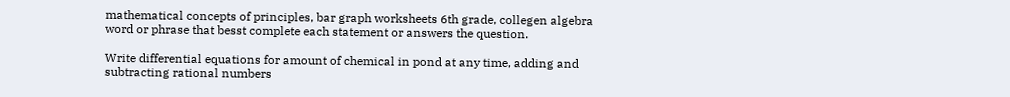mathematical concepts of principles, bar graph worksheets 6th grade, collegen algebra word or phrase that besst complete each statement or answers the question.

Write differential equations for amount of chemical in pond at any time, adding and subtracting rational numbers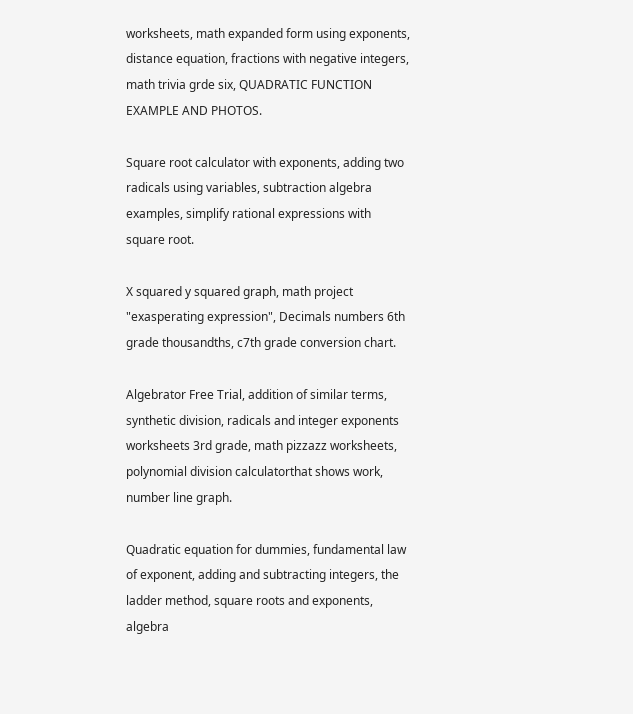worksheets, math expanded form using exponents, distance equation, fractions with negative integers, math trivia grde six, QUADRATIC FUNCTION EXAMPLE AND PHOTOS.

Square root calculator with exponents, adding two radicals using variables, subtraction algebra examples, simplify rational expressions with square root.

X squared y squared graph, math project "exasperating expression", Decimals numbers 6th grade thousandths, c7th grade conversion chart.

Algebrator Free Trial, addition of similar terms, synthetic division, radicals and integer exponents worksheets 3rd grade, math pizzazz worksheets, polynomial division calculatorthat shows work, number line graph.

Quadratic equation for dummies, fundamental law of exponent, adding and subtracting integers, the ladder method, square roots and exponents, algebra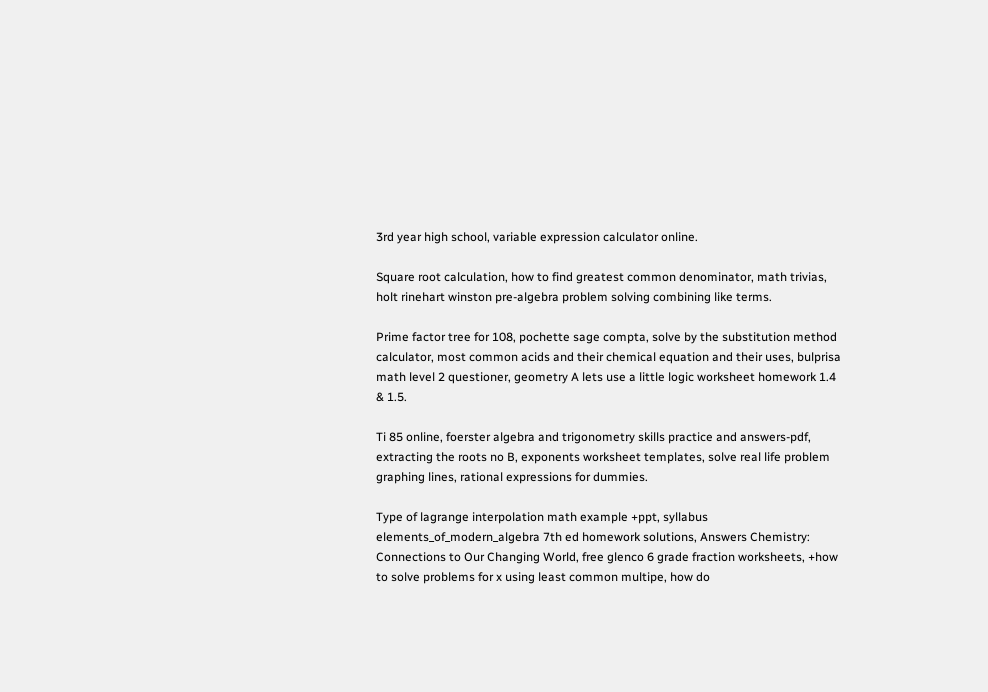3rd year high school, variable expression calculator online.

Square root calculation, how to find greatest common denominator, math trivias, holt rinehart winston pre-algebra problem solving combining like terms.

Prime factor tree for 108, pochette sage compta, solve by the substitution method calculator, most common acids and their chemical equation and their uses, bulprisa math level 2 questioner, geometry A lets use a little logic worksheet homework 1.4 & 1.5.

Ti 85 online, foerster algebra and trigonometry skills practice and answers-pdf, extracting the roots no B, exponents worksheet templates, solve real life problem graphing lines, rational expressions for dummies.

Type of lagrange interpolation math example +ppt, syllabus elements_of_modern_algebra 7th ed homework solutions, Answers Chemistry: Connections to Our Changing World, free glenco 6 grade fraction worksheets, +how to solve problems for x using least common multipe, how do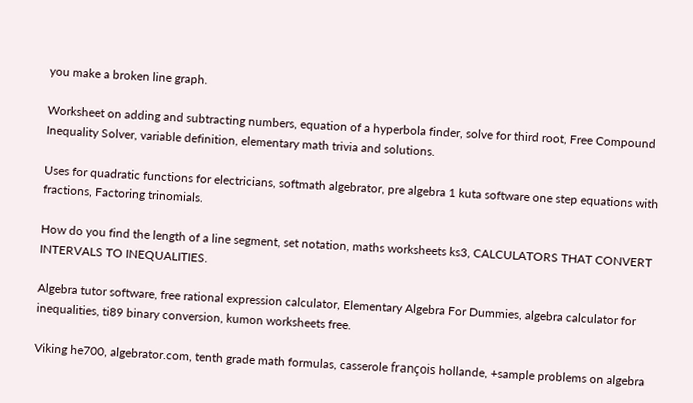you make a broken line graph.

Worksheet on adding and subtracting numbers, equation of a hyperbola finder, solve for third root, Free Compound Inequality Solver, variable definition, elementary math trivia and solutions.

Uses for quadratic functions for electricians, softmath algebrator, pre algebra 1 kuta software one step equations with fractions, Factoring trinomials.

How do you find the length of a line segment, set notation, maths worksheets ks3, CALCULATORS THAT CONVERT INTERVALS TO INEQUALITIES.

Algebra tutor software, free rational expression calculator, Elementary Algebra For Dummies, algebra calculator for inequalities, ti89 binary conversion, kumon worksheets free.

Viking he700, algebrator.com, tenth grade math formulas, casserole françois hollande, +sample problems on algebra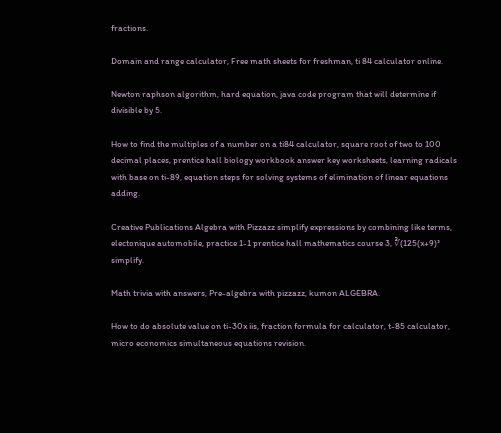fractions.

Domain and range calculator, Free math sheets for freshman, ti 84 calculator online.

Newton raphson algorithm, hard equation, java code program that will determine if divisible by 5.

How to find the multiples of a number on a ti84 calculator, square root of two to 100 decimal places, prentice hall biology workbook answer key worksheets, learning radicals with base on ti-89, equation steps for solving systems of elimination of linear equations adding.

Creative Publications Algebra with Pizzazz simplify expressions by combining like terms, electonique automobile, practice 1-1 prentice hall mathematics course 3, ∛(125(x+9)³ simplify.

Math trivia with answers, Pre-algebra with pizzazz, kumon ALGEBRA.

How to do absolute value on ti-30x iis, fraction formula for calculator, t-85 calculator, micro economics simultaneous equations revision.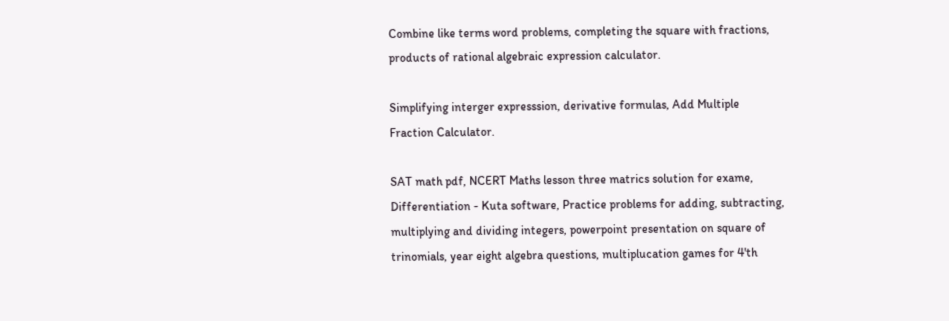Combine like terms word problems, completing the square with fractions, products of rational algebraic expression calculator.

Simplifying interger expresssion, derivative formulas, Add Multiple Fraction Calculator.

SAT math pdf, NCERT Maths lesson three matrics solution for exame, Differentiation - Kuta software, Practice problems for adding, subtracting, multiplying and dividing integers, powerpoint presentation on square of trinomials, year eight algebra questions, multiplucation games for 4'th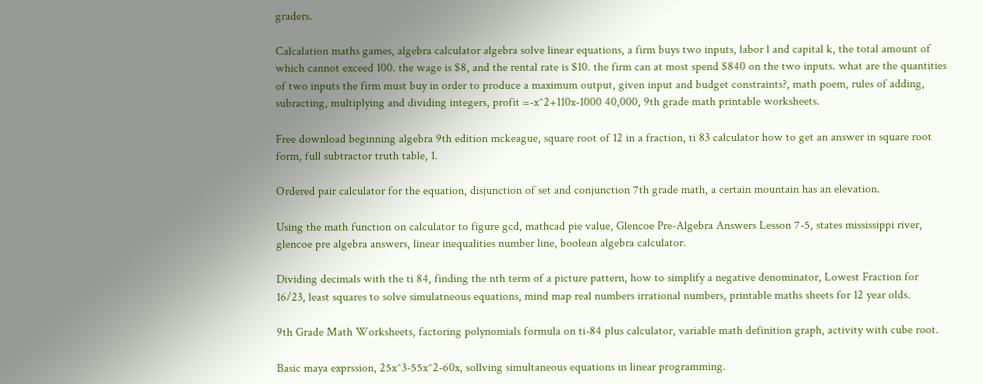graders.

Calcalation maths games, algebra calculator algebra solve linear equations, a firm buys two inputs, labor l and capital k, the total amount of which cannot exceed 100. the wage is $8, and the rental rate is $10. the firm can at most spend $840 on the two inputs. what are the quantities of two inputs the firm must buy in order to produce a maximum output, given input and budget constraints?, math poem, rules of adding, subracting, multiplying and dividing integers, profit =-x^2+110x-1000 40,000, 9th grade math printable worksheets.

Free download beginning algebra 9th edition mckeague, square root of 12 in a fraction, ti 83 calculator how to get an answer in square root form, full subtractor truth table, 1.

Ordered pair calculator for the equation, disjunction of set and conjunction 7th grade math, a certain mountain has an elevation.

Using the math function on calculator to figure gcd, mathcad pie value, Glencoe Pre-Algebra Answers Lesson 7-5, states mississippi river, glencoe pre algebra answers, linear inequalities number line, boolean algebra calculator.

Dividing decimals with the ti 84, finding the nth term of a picture pattern, how to simplify a negative denominator, Lowest Fraction for 16/23, least squares to solve simulatneous equations, mind map real numbers irrational numbers, printable maths sheets for 12 year olds.

9th Grade Math Worksheets, factoring polynomials formula on ti-84 plus calculator, variable math definition graph, activity with cube root.

Basic maya exprssion, 25x^3-55x^2-60x, sollving simultaneous equations in linear programming.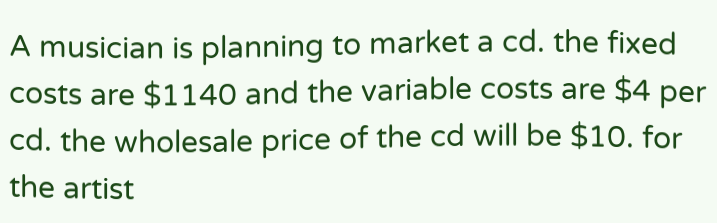A musician is planning to market a cd. the fixed costs are $1140 and the variable costs are $4 per cd. the wholesale price of the cd will be $10. for the artist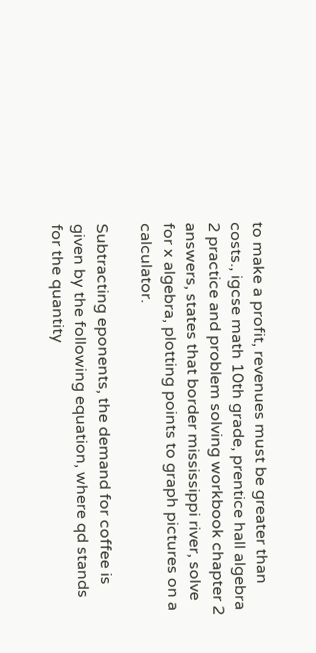to make a profit, revenues must be greater than costs., igcse math 10th grade, prentice hall algebra 2 practice and problem solving workbook chapter 2 answers, states that border mississippi river, solve for x algebra, plotting points to graph pictures on a calculator.

Subtracting eponents, the demand for coffee is given by the following equation, where qd stands for the quantity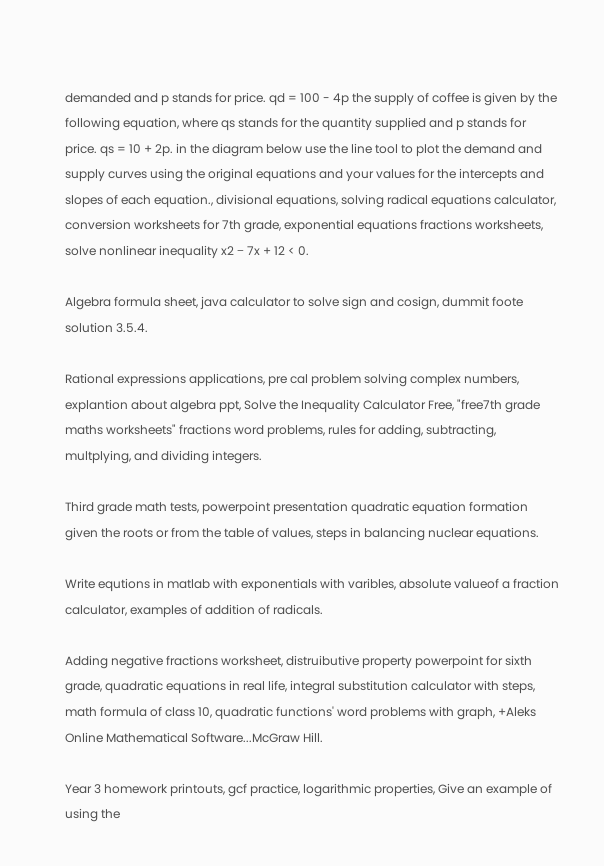demanded and p stands for price. qd = 100 - 4p the supply of coffee is given by the following equation, where qs stands for the quantity supplied and p stands for price. qs = 10 + 2p. in the diagram below use the line tool to plot the demand and supply curves using the original equations and your values for the intercepts and slopes of each equation., divisional equations, solving radical equations calculator, conversion worksheets for 7th grade, exponential equations fractions worksheets, solve nonlinear inequality x2 − 7x + 12 < 0.

Algebra formula sheet, java calculator to solve sign and cosign, dummit foote solution 3.5.4.

Rational expressions applications, pre cal problem solving complex numbers, explantion about algebra ppt, Solve the Inequality Calculator Free, "free7th grade maths worksheets" fractions word problems, rules for adding, subtracting, multplying, and dividing integers.

Third grade math tests, powerpoint presentation quadratic equation formation given the roots or from the table of values, steps in balancing nuclear equations.

Write equtions in matlab with exponentials with varibles, absolute valueof a fraction calculator, examples of addition of radicals.

Adding negative fractions worksheet, distruibutive property powerpoint for sixth grade, quadratic equations in real life, integral substitution calculator with steps, math formula of class 10, quadratic functions' word problems with graph, +Aleks Online Mathematical Software...McGraw Hill.

Year 3 homework printouts, gcf practice, logarithmic properties, Give an example of using the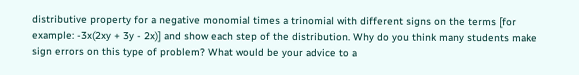distributive property for a negative monomial times a trinomial with different signs on the terms [for example: -3x(2xy + 3y - 2x)] and show each step of the distribution. Why do you think many students make sign errors on this type of problem? What would be your advice to a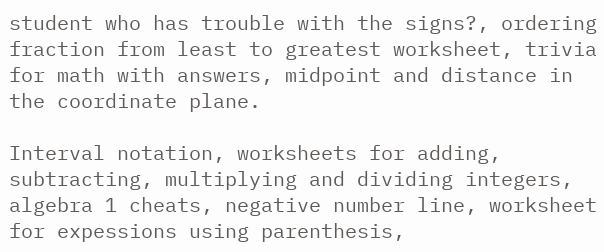student who has trouble with the signs?, ordering fraction from least to greatest worksheet, trivia for math with answers, midpoint and distance in the coordinate plane.

Interval notation, worksheets for adding, subtracting, multiplying and dividing integers, algebra 1 cheats, negative number line, worksheet for expessions using parenthesis,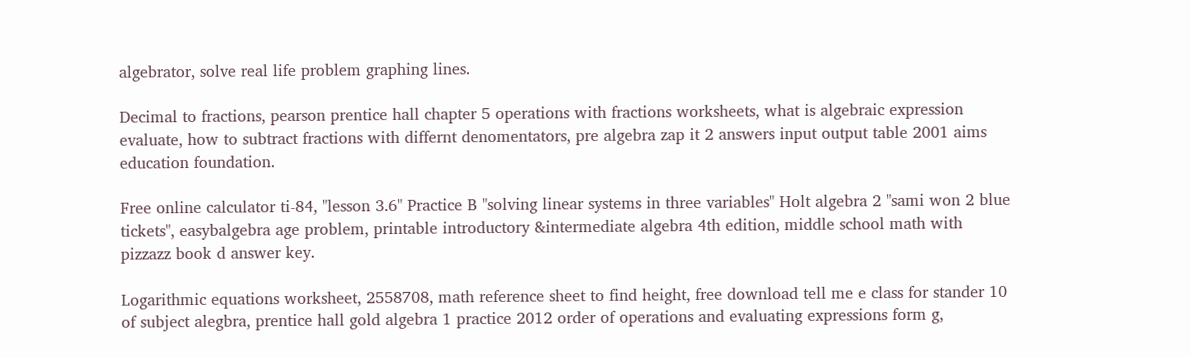algebrator, solve real life problem graphing lines.

Decimal to fractions, pearson prentice hall chapter 5 operations with fractions worksheets, what is algebraic expression evaluate, how to subtract fractions with differnt denomentators, pre algebra zap it 2 answers input output table 2001 aims education foundation.

Free online calculator ti-84, "lesson 3.6" Practice B "solving linear systems in three variables" Holt algebra 2 "sami won 2 blue tickets", easybalgebra age problem, printable introductory &intermediate algebra 4th edition, middle school math with pizzazz book d answer key.

Logarithmic equations worksheet, 2558708, math reference sheet to find height, free download tell me e class for stander 10 of subject alegbra, prentice hall gold algebra 1 practice 2012 order of operations and evaluating expressions form g,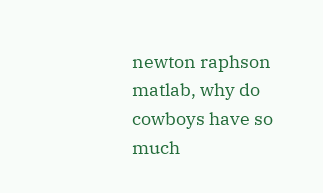newton raphson matlab, why do cowboys have so much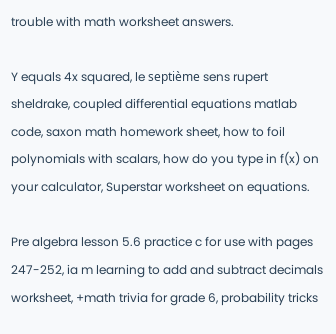trouble with math worksheet answers.

Y equals 4x squared, le septième sens rupert sheldrake, coupled differential equations matlab code, saxon math homework sheet, how to foil polynomials with scalars, how do you type in f(x) on your calculator, Superstar worksheet on equations.

Pre algebra lesson 5.6 practice c for use with pages 247-252, ia m learning to add and subtract decimals worksheet, +math trivia for grade 6, probability tricks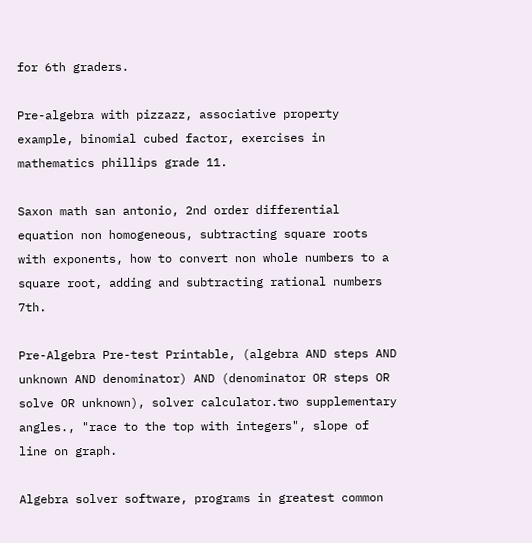for 6th graders.

Pre-algebra with pizzazz, associative property example, binomial cubed factor, exercises in mathematics phillips grade 11.

Saxon math san antonio, 2nd order differential equation non homogeneous, subtracting square roots with exponents, how to convert non whole numbers to a square root, adding and subtracting rational numbers 7th.

Pre-Algebra Pre-test Printable, (algebra AND steps AND unknown AND denominator) AND (denominator OR steps OR solve OR unknown), solver calculator.two supplementary angles., "race to the top with integers", slope of line on graph.

Algebra solver software, programs in greatest common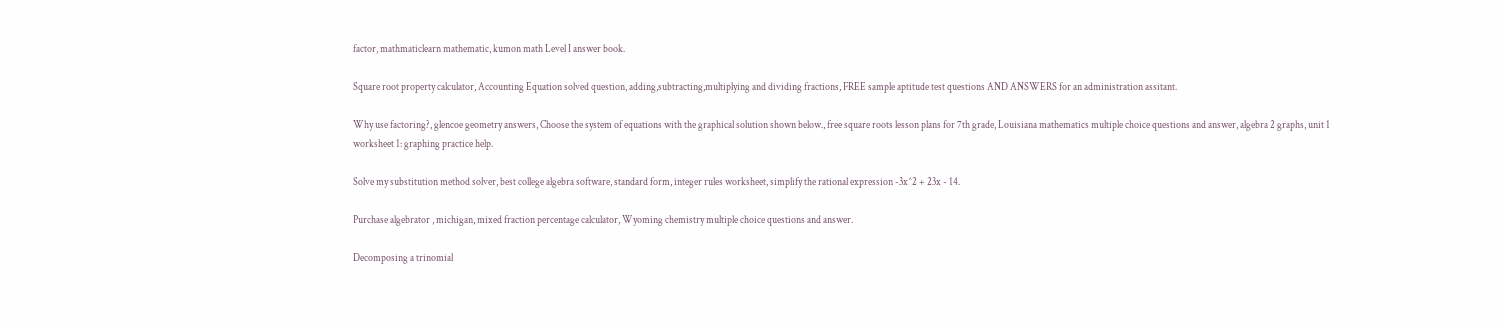factor, mathmaticlearn mathematic, kumon math Level I answer book.

Square root property calculator, Accounting Equation solved question, adding,subtracting,multiplying and dividing fractions, FREE sample aptitude test questions AND ANSWERS for an administration assitant.

Why use factoring?, glencoe geometry answers, Choose the system of equations with the graphical solution shown below., free square roots lesson plans for 7th grade, Louisiana mathematics multiple choice questions and answer, algebra 2 graphs, unit 1 worksheet 1: graphing practice help.

Solve my substitution method solver, best college algebra software, standard form, integer rules worksheet, simplify the rational expression -3x^2 + 23x - 14.

Purchase algebrator , michigan, mixed fraction percentage calculator, Wyoming chemistry multiple choice questions and answer.

Decomposing a trinomial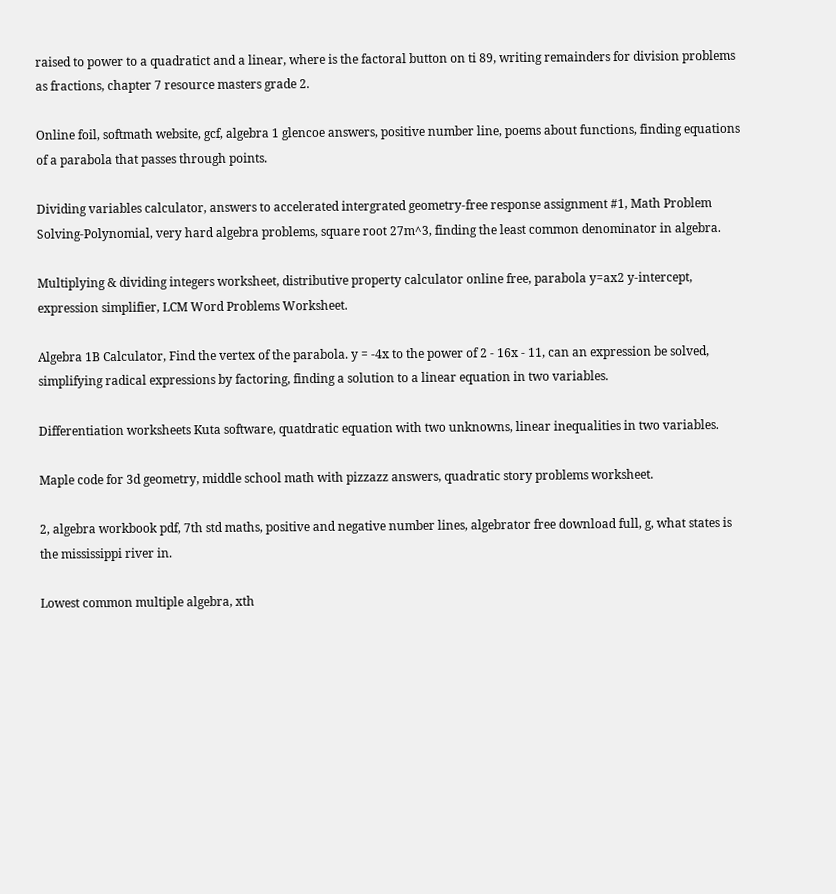raised to power to a quadratict and a linear, where is the factoral button on ti 89, writing remainders for division problems as fractions, chapter 7 resource masters grade 2.

Online foil, softmath website, gcf, algebra 1 glencoe answers, positive number line, poems about functions, finding equations of a parabola that passes through points.

Dividing variables calculator, answers to accelerated intergrated geometry-free response assignment #1, Math Problem Solving-Polynomial, very hard algebra problems, square root 27m^3, finding the least common denominator in algebra.

Multiplying & dividing integers worksheet, distributive property calculator online free, parabola y=ax2 y-intercept, expression simplifier, LCM Word Problems Worksheet.

Algebra 1B Calculator, Find the vertex of the parabola. y = -4x to the power of 2 - 16x - 11, can an expression be solved, simplifying radical expressions by factoring, finding a solution to a linear equation in two variables.

Differentiation worksheets Kuta software, quatdratic equation with two unknowns, linear inequalities in two variables.

Maple code for 3d geometry, middle school math with pizzazz answers, quadratic story problems worksheet.

2, algebra workbook pdf, 7th std maths, positive and negative number lines, algebrator free download full, g, what states is the mississippi river in.

Lowest common multiple algebra, xth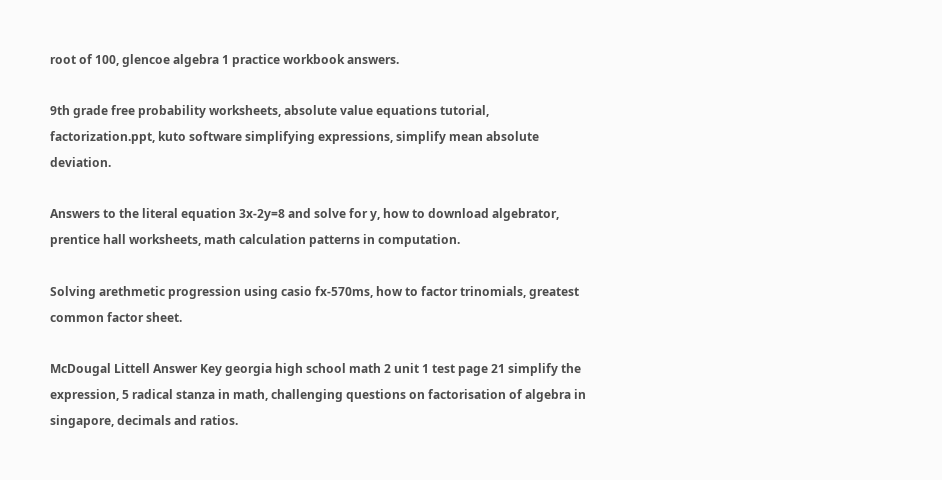root of 100, glencoe algebra 1 practice workbook answers.

9th grade free probability worksheets, absolute value equations tutorial, factorization.ppt, kuto software simplifying expressions, simplify mean absolute deviation.

Answers to the literal equation 3x-2y=8 and solve for y, how to download algebrator, prentice hall worksheets, math calculation patterns in computation.

Solving arethmetic progression using casio fx-570ms, how to factor trinomials, greatest common factor sheet.

McDougal Littell Answer Key georgia high school math 2 unit 1 test page 21 simplify the expression, 5 radical stanza in math, challenging questions on factorisation of algebra in singapore, decimals and ratios.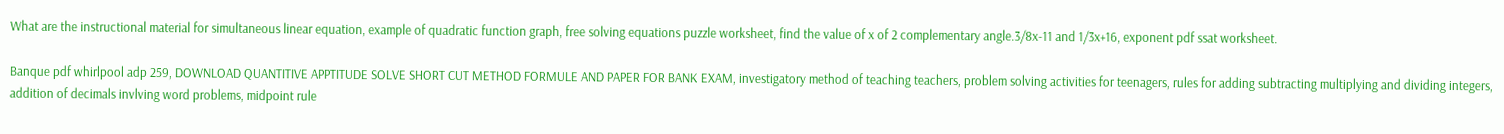What are the instructional material for simultaneous linear equation, example of quadratic function graph, free solving equations puzzle worksheet, find the value of x of 2 complementary angle.3/8x-11 and 1/3x+16, exponent pdf ssat worksheet.

Banque pdf whirlpool adp 259, DOWNLOAD QUANTITIVE APPTITUDE SOLVE SHORT CUT METHOD FORMULE AND PAPER FOR BANK EXAM, investigatory method of teaching teachers, problem solving activities for teenagers, rules for adding subtracting multiplying and dividing integers, addition of decimals invlving word problems, midpoint rule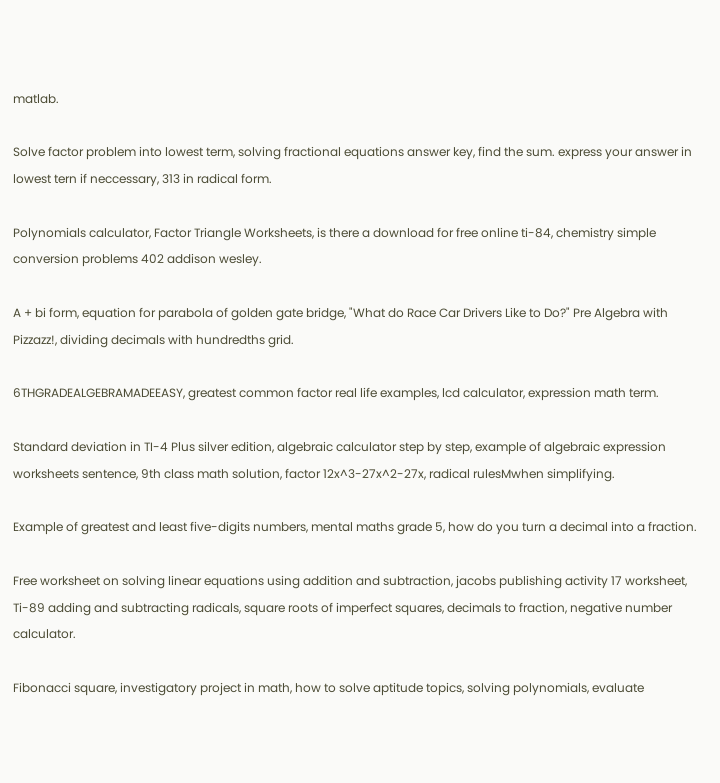matlab.

Solve factor problem into lowest term, solving fractional equations answer key, find the sum. express your answer in lowest tern if neccessary, 313 in radical form.

Polynomials calculator, Factor Triangle Worksheets, is there a download for free online ti-84, chemistry simple conversion problems 402 addison wesley.

A + bi form, equation for parabola of golden gate bridge, "What do Race Car Drivers Like to Do?" Pre Algebra with Pizzazz!, dividing decimals with hundredths grid.

6THGRADEALGEBRAMADEEASY, greatest common factor real life examples, lcd calculator, expression math term.

Standard deviation in TI-4 Plus silver edition, algebraic calculator step by step, example of algebraic expression worksheets sentence, 9th class math solution, factor 12x^3-27x^2-27x, radical rulesMwhen simplifying.

Example of greatest and least five-digits numbers, mental maths grade 5, how do you turn a decimal into a fraction.

Free worksheet on solving linear equations using addition and subtraction, jacobs publishing activity 17 worksheet, Ti-89 adding and subtracting radicals, square roots of imperfect squares, decimals to fraction, negative number calculator.

Fibonacci square, investigatory project in math, how to solve aptitude topics, solving polynomials, evaluate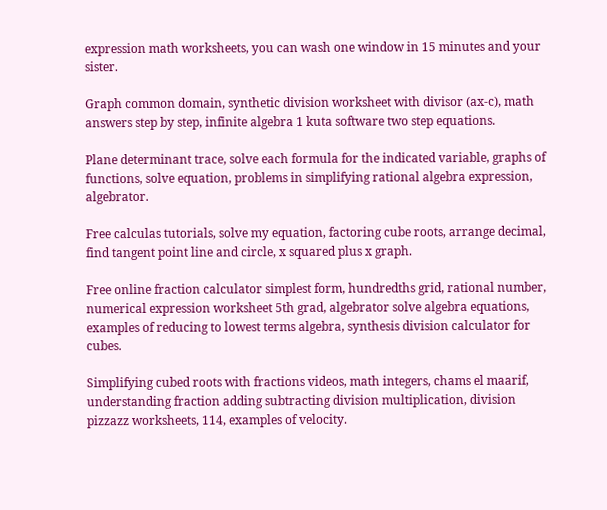expression math worksheets, you can wash one window in 15 minutes and your sister.

Graph common domain, synthetic division worksheet with divisor (ax-c), math answers step by step, infinite algebra 1 kuta software two step equations.

Plane determinant trace, solve each formula for the indicated variable, graphs of functions, solve equation, problems in simplifying rational algebra expression, algebrator.

Free calculas tutorials, solve my equation, factoring cube roots, arrange decimal, find tangent point line and circle, x squared plus x graph.

Free online fraction calculator simplest form, hundredths grid, rational number, numerical expression worksheet 5th grad, algebrator solve algebra equations, examples of reducing to lowest terms algebra, synthesis division calculator for cubes.

Simplifying cubed roots with fractions videos, math integers, chams el maarif, understanding fraction adding subtracting division multiplication, division pizzazz worksheets, 114, examples of velocity.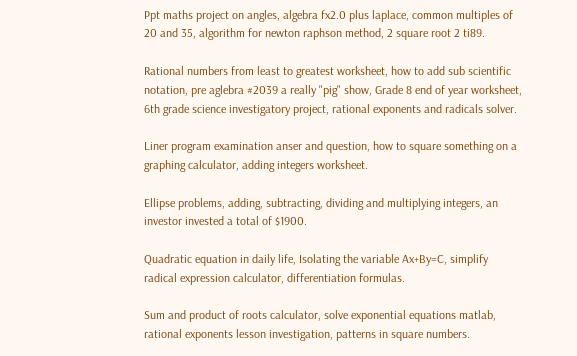Ppt maths project on angles, algebra fx2.0 plus laplace, common multiples of 20 and 35, algorithm for newton raphson method, 2 square root 2 ti89.

Rational numbers from least to greatest worksheet, how to add sub scientific notation, pre aglebra #2039 a really "pig" show, Grade 8 end of year worksheet, 6th grade science investigatory project, rational exponents and radicals solver.

Liner program examination anser and question, how to square something on a graphing calculator, adding integers worksheet.

Ellipse problems, adding, subtracting, dividing and multiplying integers, an investor invested a total of $1900.

Quadratic equation in daily life, Isolating the variable Ax+By=C, simplify radical expression calculator, differentiation formulas.

Sum and product of roots calculator, solve exponential equations matlab, rational exponents lesson investigation, patterns in square numbers.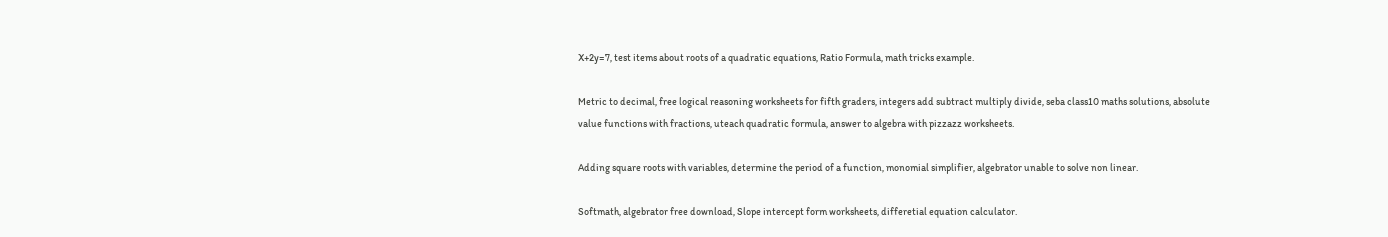X+2y=7, test items about roots of a quadratic equations, Ratio Formula, math tricks example.

Metric to decimal, free logical reasoning worksheets for fifth graders, integers add subtract multiply divide, seba class10 maths solutions, absolute value functions with fractions, uteach quadratic formula, answer to algebra with pizzazz worksheets.

Adding square roots with variables, determine the period of a function, monomial simplifier, algebrator unable to solve non linear.

Softmath, algebrator free download, Slope intercept form worksheets, differetial equation calculator.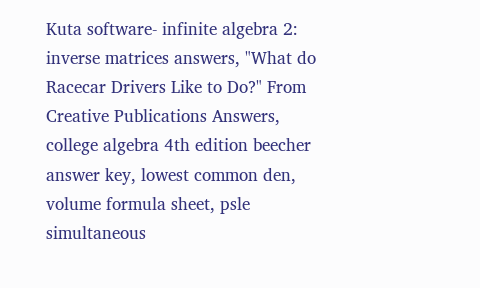Kuta software- infinite algebra 2: inverse matrices answers, "What do Racecar Drivers Like to Do?" From Creative Publications Answers, college algebra 4th edition beecher answer key, lowest common den, volume formula sheet, psle simultaneous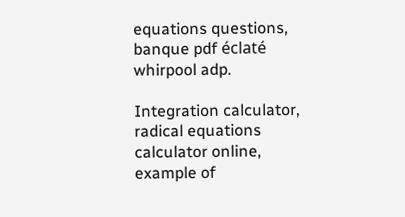equations questions, banque pdf éclaté whirpool adp.

Integration calculator, radical equations calculator online, example of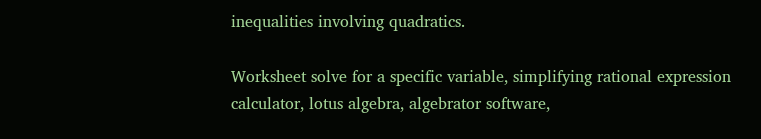inequalities involving quadratics.

Worksheet solve for a specific variable, simplifying rational expression calculator, lotus algebra, algebrator software,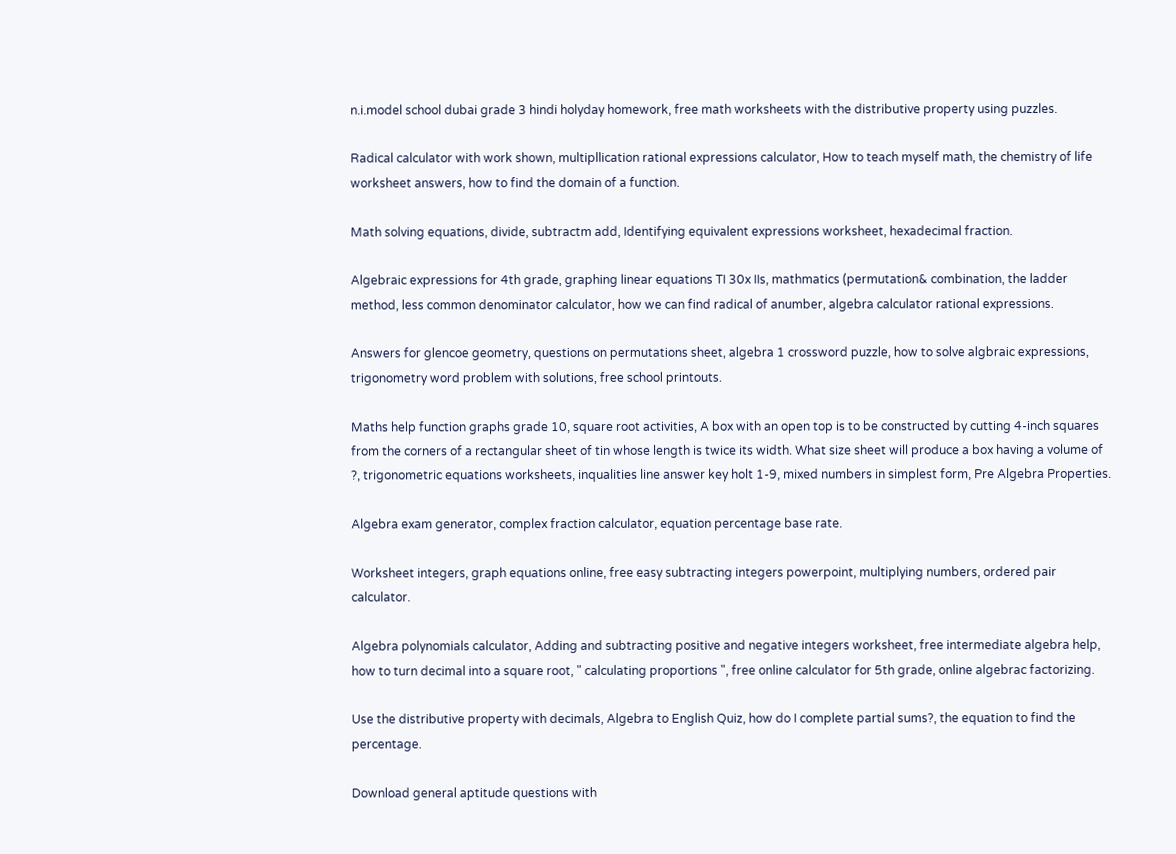n.i.model school dubai grade 3 hindi holyday homework, free math worksheets with the distributive property using puzzles.

Radical calculator with work shown, multipllication rational expressions calculator, How to teach myself math, the chemistry of life worksheet answers, how to find the domain of a function.

Math solving equations, divide, subtractm add, Identifying equivalent expressions worksheet, hexadecimal fraction.

Algebraic expressions for 4th grade, graphing linear equations TI 30x IIs, mathmatics (permutation& combination, the ladder method, less common denominator calculator, how we can find radical of anumber, algebra calculator rational expressions.

Answers for glencoe geometry, questions on permutations sheet, algebra 1 crossword puzzle, how to solve algbraic expressions, trigonometry word problem with solutions, free school printouts.

Maths help function graphs grade 10, square root activities, A box with an open top is to be constructed by cutting 4-inch squares from the corners of a rectangular sheet of tin whose length is twice its width. What size sheet will produce a box having a volume of ?, trigonometric equations worksheets, inqualities line answer key holt 1-9, mixed numbers in simplest form, Pre Algebra Properties.

Algebra exam generator, complex fraction calculator, equation percentage base rate.

Worksheet integers, graph equations online, free easy subtracting integers powerpoint, multiplying numbers, ordered pair calculator.

Algebra polynomials calculator, Adding and subtracting positive and negative integers worksheet, free intermediate algebra help, how to turn decimal into a square root, " calculating proportions ", free online calculator for 5th grade, online algebrac factorizing.

Use the distributive property with decimals, Algebra to English Quiz, how do I complete partial sums?, the equation to find the percentage.

Download general aptitude questions with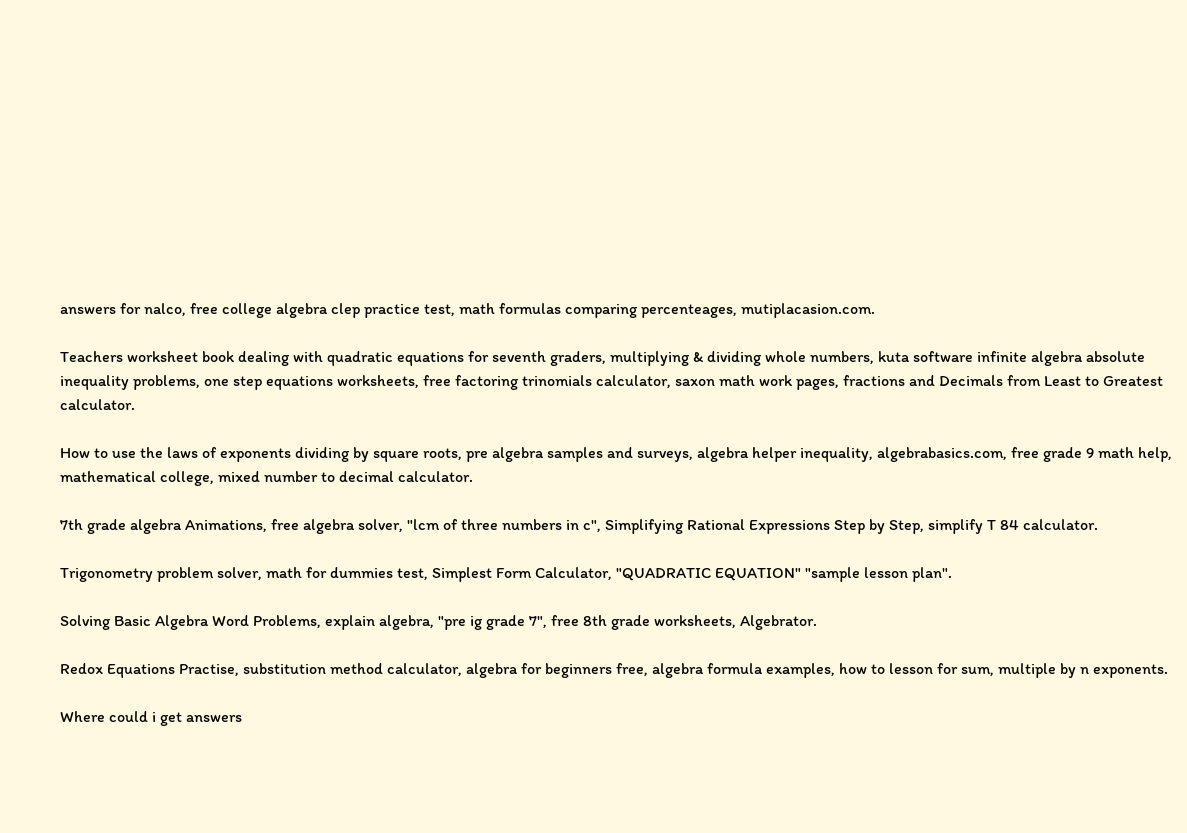answers for nalco, free college algebra clep practice test, math formulas comparing percenteages, mutiplacasion.com.

Teachers worksheet book dealing with quadratic equations for seventh graders, multiplying & dividing whole numbers, kuta software infinite algebra absolute inequality problems, one step equations worksheets, free factoring trinomials calculator, saxon math work pages, fractions and Decimals from Least to Greatest calculator.

How to use the laws of exponents dividing by square roots, pre algebra samples and surveys, algebra helper inequality, algebrabasics.com, free grade 9 math help, mathematical college, mixed number to decimal calculator.

7th grade algebra Animations, free algebra solver, "lcm of three numbers in c", Simplifying Rational Expressions Step by Step, simplify T 84 calculator.

Trigonometry problem solver, math for dummies test, Simplest Form Calculator, "QUADRATIC EQUATION" "sample lesson plan".

Solving Basic Algebra Word Problems, explain algebra, "pre ig grade 7", free 8th grade worksheets, Algebrator.

Redox Equations Practise, substitution method calculator, algebra for beginners free, algebra formula examples, how to lesson for sum, multiple by n exponents.

Where could i get answers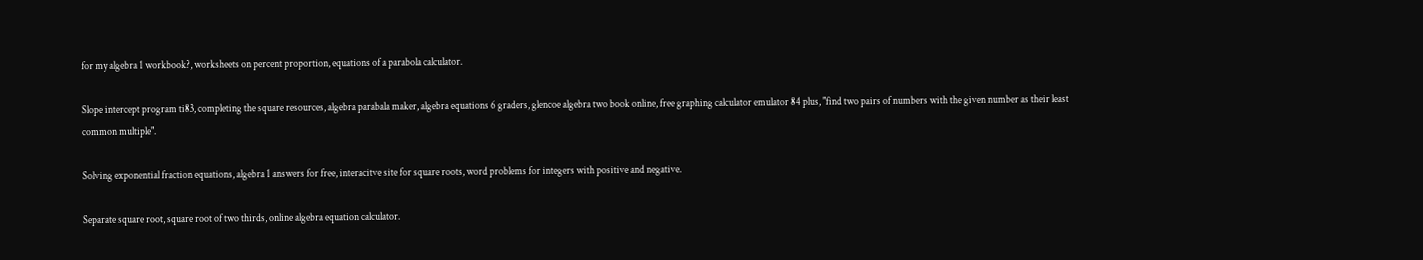for my algebra 1 workbook?, worksheets on percent proportion, equations of a parabola calculator.

Slope intercept program ti83, completing the square resources, algebra parabala maker, algebra equations 6 graders, glencoe algebra two book online, free graphing calculator emulator 84 plus, "find two pairs of numbers with the given number as their least common multiple".

Solving exponential fraction equations, algebra 1 answers for free, interacitve site for square roots, word problems for integers with positive and negative.

Separate square root, square root of two thirds, online algebra equation calculator.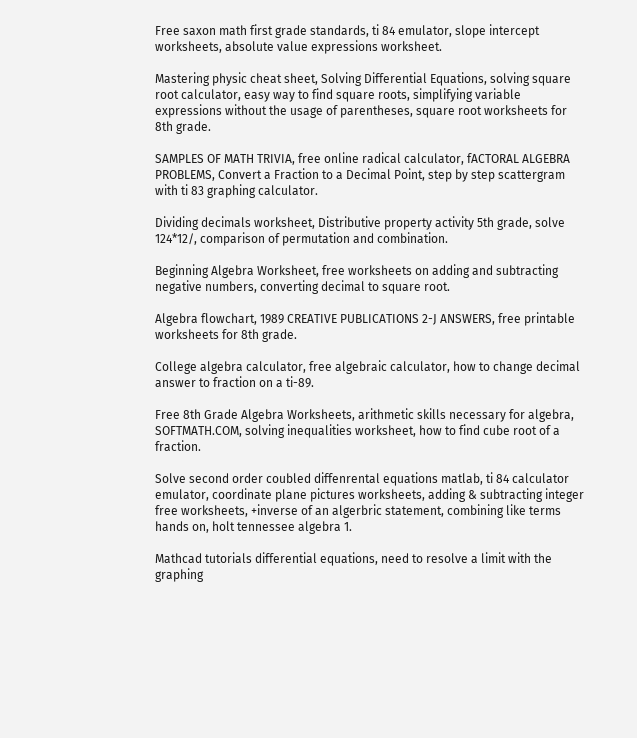Free saxon math first grade standards, ti 84 emulator, slope intercept worksheets, absolute value expressions worksheet.

Mastering physic cheat sheet, Solving Differential Equations, solving square root calculator, easy way to find square roots, simplifying variable expressions without the usage of parentheses, square root worksheets for 8th grade.

SAMPLES OF MATH TRIVIA, free online radical calculator, fACTORAL ALGEBRA PROBLEMS, Convert a Fraction to a Decimal Point, step by step scattergram with ti 83 graphing calculator.

Dividing decimals worksheet, Distributive property activity 5th grade, solve 124*12/, comparison of permutation and combination.

Beginning Algebra Worksheet, free worksheets on adding and subtracting negative numbers, converting decimal to square root.

Algebra flowchart, 1989 CREATIVE PUBLICATIONS 2-J ANSWERS, free printable worksheets for 8th grade.

College algebra calculator, free algebraic calculator, how to change decimal answer to fraction on a ti-89.

Free 8th Grade Algebra Worksheets, arithmetic skills necessary for algebra, SOFTMATH.COM, solving inequalities worksheet, how to find cube root of a fraction.

Solve second order coubled diffenrental equations matlab, ti 84 calculator emulator, coordinate plane pictures worksheets, adding & subtracting integer free worksheets, +inverse of an algerbric statement, combining like terms hands on, holt tennessee algebra 1.

Mathcad tutorials differential equations, need to resolve a limit with the graphing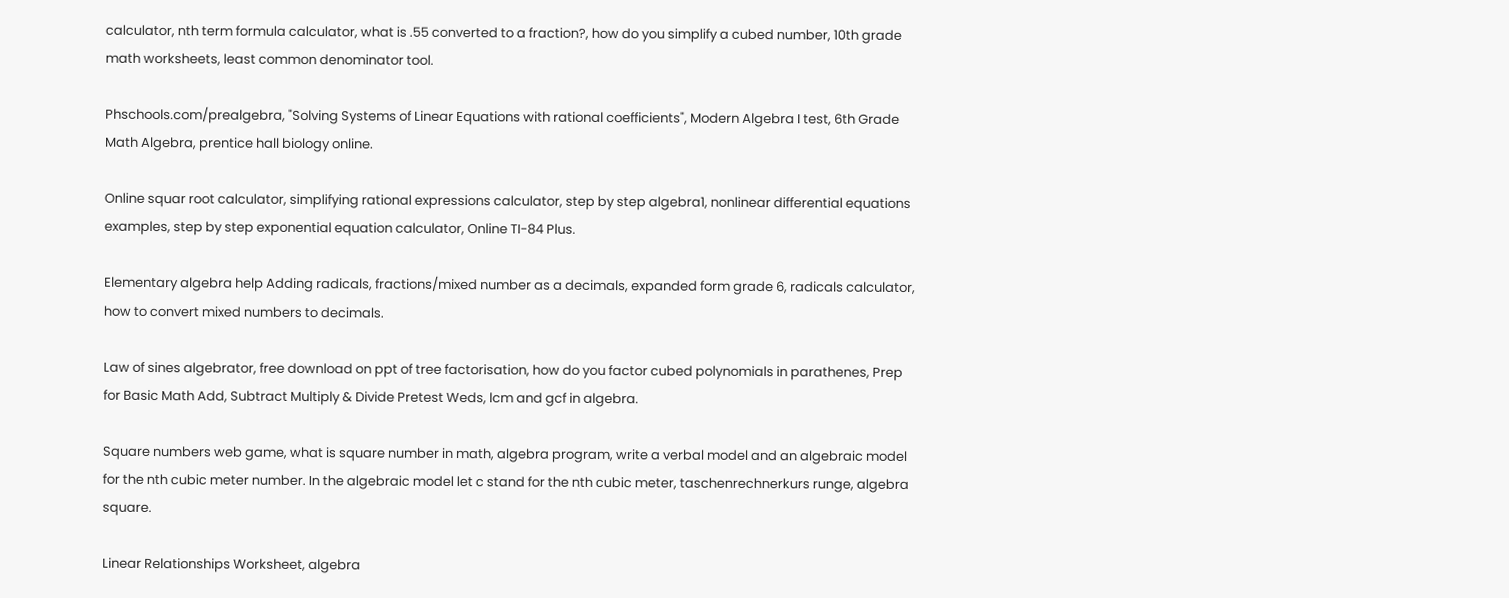calculator, nth term formula calculator, what is .55 converted to a fraction?, how do you simplify a cubed number, 10th grade math worksheets, least common denominator tool.

Phschools.com/prealgebra, "Solving Systems of Linear Equations with rational coefficients", Modern Algebra I test, 6th Grade Math Algebra, prentice hall biology online.

Online squar root calculator, simplifying rational expressions calculator, step by step algebra1, nonlinear differential equations examples, step by step exponential equation calculator, Online TI-84 Plus.

Elementary algebra help Adding radicals, fractions/mixed number as a decimals, expanded form grade 6, radicals calculator, how to convert mixed numbers to decimals.

Law of sines algebrator, free download on ppt of tree factorisation, how do you factor cubed polynomials in parathenes, Prep for Basic Math Add, Subtract Multiply & Divide Pretest Weds, lcm and gcf in algebra.

Square numbers web game, what is square number in math, algebra program, write a verbal model and an algebraic model for the nth cubic meter number. In the algebraic model let c stand for the nth cubic meter, taschenrechnerkurs runge, algebra square.

Linear Relationships Worksheet, algebra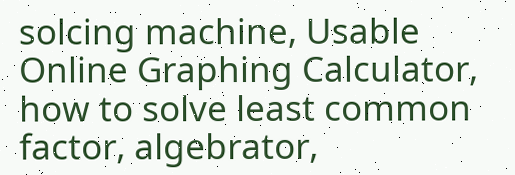solcing machine, Usable Online Graphing Calculator, how to solve least common factor, algebrator,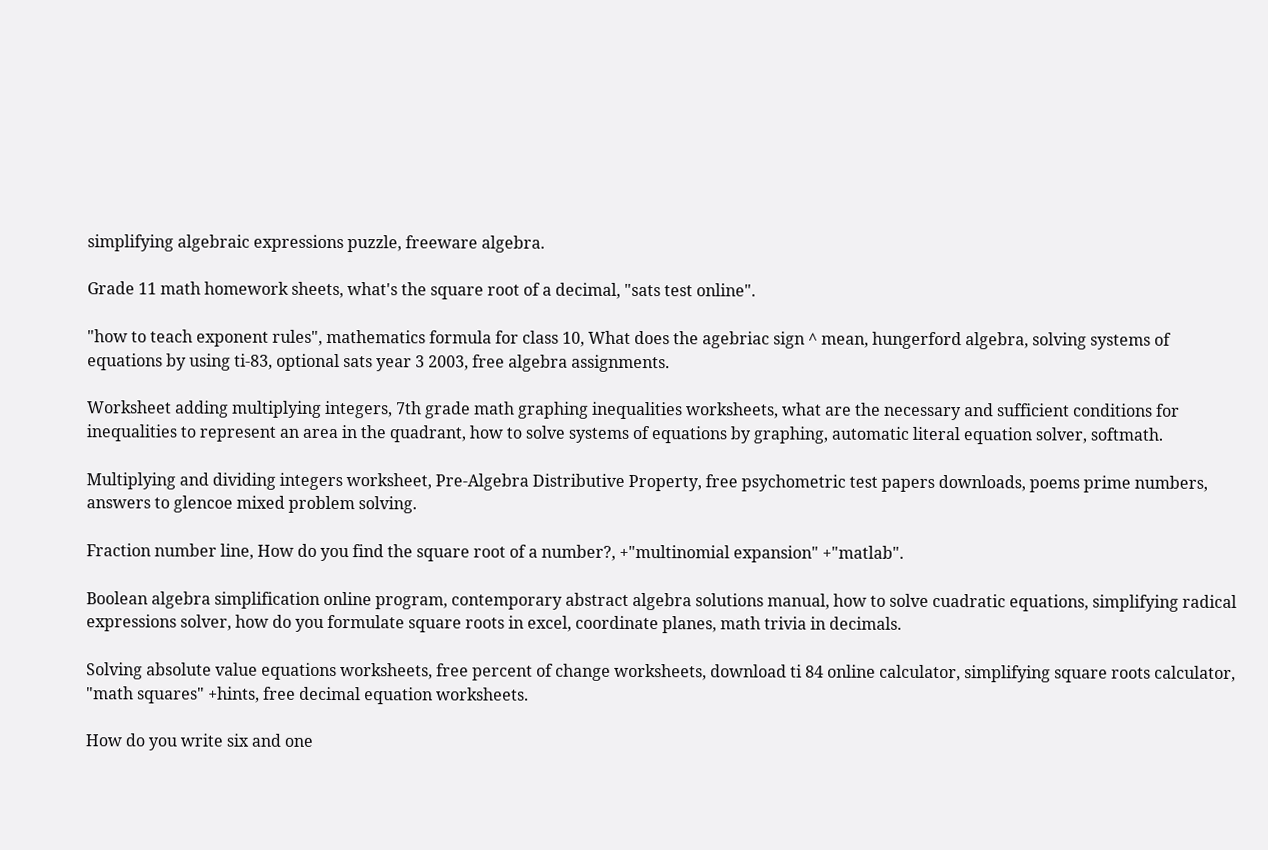simplifying algebraic expressions puzzle, freeware algebra.

Grade 11 math homework sheets, what's the square root of a decimal, "sats test online".

"how to teach exponent rules", mathematics formula for class 10, What does the agebriac sign ^ mean, hungerford algebra, solving systems of equations by using ti-83, optional sats year 3 2003, free algebra assignments.

Worksheet adding multiplying integers, 7th grade math graphing inequalities worksheets, what are the necessary and sufficient conditions for inequalities to represent an area in the quadrant, how to solve systems of equations by graphing, automatic literal equation solver, softmath.

Multiplying and dividing integers worksheet, Pre-Algebra Distributive Property, free psychometric test papers downloads, poems prime numbers, answers to glencoe mixed problem solving.

Fraction number line, How do you find the square root of a number?, +"multinomial expansion" +"matlab".

Boolean algebra simplification online program, contemporary abstract algebra solutions manual, how to solve cuadratic equations, simplifying radical expressions solver, how do you formulate square roots in excel, coordinate planes, math trivia in decimals.

Solving absolute value equations worksheets, free percent of change worksheets, download ti 84 online calculator, simplifying square roots calculator, "math squares" +hints, free decimal equation worksheets.

How do you write six and one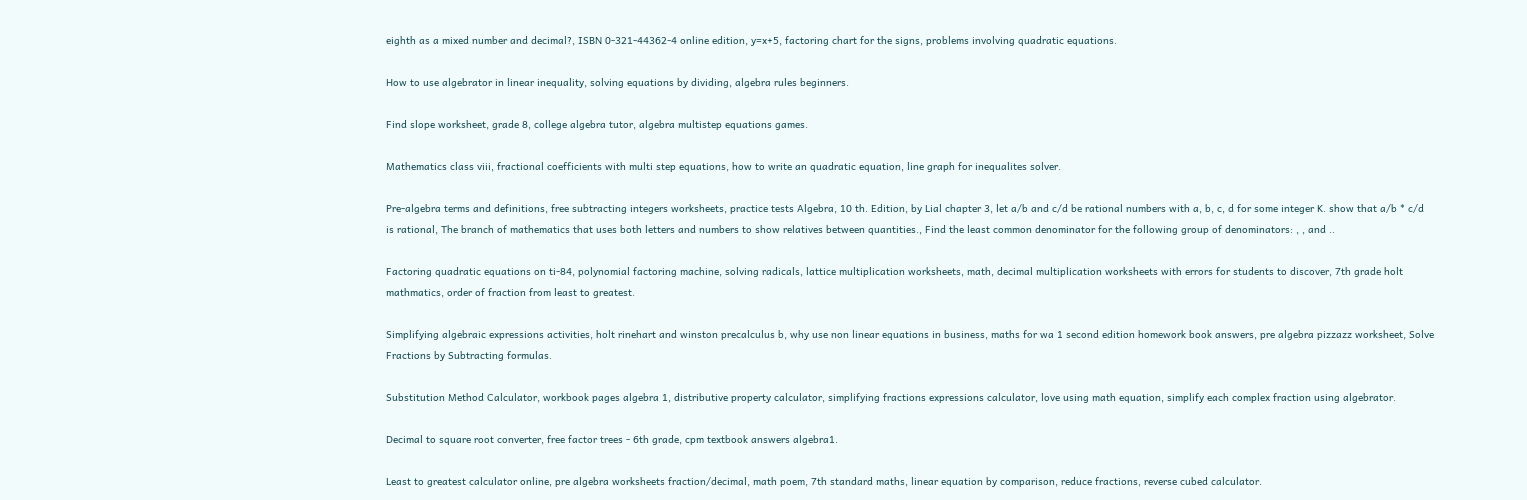eighth as a mixed number and decimal?, ISBN 0-321-44362-4 online edition, y=x+5, factoring chart for the signs, problems involving quadratic equations.

How to use algebrator in linear inequality, solving equations by dividing, algebra rules beginners.

Find slope worksheet, grade 8, college algebra tutor, algebra multistep equations games.

Mathematics class viii, fractional coefficients with multi step equations, how to write an quadratic equation, line graph for inequalites solver.

Pre-algebra terms and definitions, free subtracting integers worksheets, practice tests Algebra, 10 th. Edition, by Lial chapter 3, let a/b and c/d be rational numbers with a, b, c, d for some integer K. show that a/b * c/d is rational, The branch of mathematics that uses both letters and numbers to show relatives between quantities., Find the least common denominator for the following group of denominators: , , and ..

Factoring quadratic equations on ti-84, polynomial factoring machine, solving radicals, lattice multiplication worksheets, math, decimal multiplication worksheets with errors for students to discover, 7th grade holt mathmatics, order of fraction from least to greatest.

Simplifying algebraic expressions activities, holt rinehart and winston precalculus b, why use non linear equations in business, maths for wa 1 second edition homework book answers, pre algebra pizzazz worksheet, Solve Fractions by Subtracting formulas.

Substitution Method Calculator, workbook pages algebra 1, distributive property calculator, simplifying fractions expressions calculator, love using math equation, simplify each complex fraction using algebrator.

Decimal to square root converter, free factor trees - 6th grade, cpm textbook answers algebra1.

Least to greatest calculator online, pre algebra worksheets fraction/decimal, math poem, 7th standard maths, linear equation by comparison, reduce fractions, reverse cubed calculator.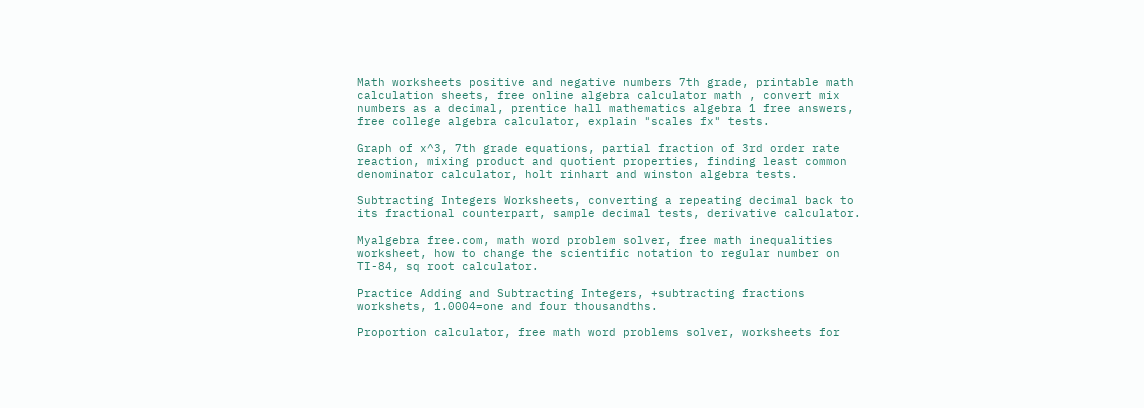Math worksheets positive and negative numbers 7th grade, printable math calculation sheets, free online algebra calculator math , convert mix numbers as a decimal, prentice hall mathematics algebra 1 free answers, free college algebra calculator, explain "scales fx" tests.

Graph of x^3, 7th grade equations, partial fraction of 3rd order rate reaction, mixing product and quotient properties, finding least common denominator calculator, holt rinhart and winston algebra tests.

Subtracting Integers Worksheets, converting a repeating decimal back to its fractional counterpart, sample decimal tests, derivative calculator.

Myalgebra free.com, math word problem solver, free math inequalities worksheet, how to change the scientific notation to regular number on TI-84, sq root calculator.

Practice Adding and Subtracting Integers, +subtracting fractions workshets, 1.0004=one and four thousandths.

Proportion calculator, free math word problems solver, worksheets for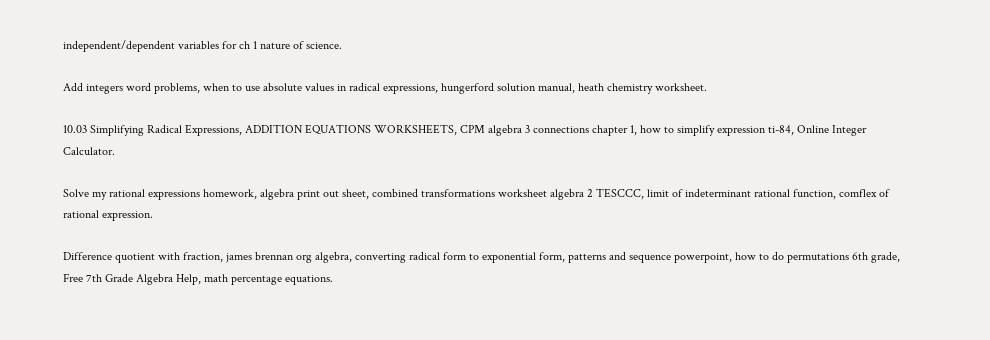independent/dependent variables for ch 1 nature of science.

Add integers word problems, when to use absolute values in radical expressions, hungerford solution manual, heath chemistry worksheet.

10.03 Simplifying Radical Expressions, ADDITION EQUATIONS WORKSHEETS, CPM algebra 3 connections chapter 1, how to simplify expression ti-84, Online Integer Calculator.

Solve my rational expressions homework, algebra print out sheet, combined transformations worksheet algebra 2 TESCCC, limit of indeterminant rational function, comflex of rational expression.

Difference quotient with fraction, james brennan org algebra, converting radical form to exponential form, patterns and sequence powerpoint, how to do permutations 6th grade, Free 7th Grade Algebra Help, math percentage equations.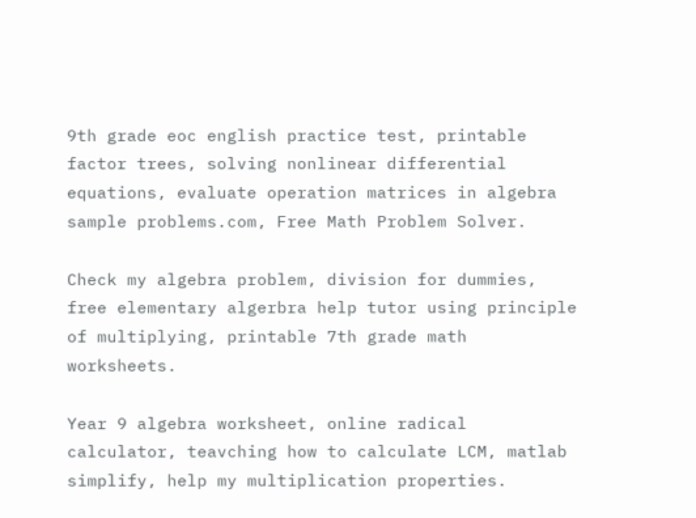9th grade eoc english practice test, printable factor trees, solving nonlinear differential equations, evaluate operation matrices in algebra sample problems.com, Free Math Problem Solver.

Check my algebra problem, division for dummies, free elementary algerbra help tutor using principle of multiplying, printable 7th grade math worksheets.

Year 9 algebra worksheet, online radical calculator, teavching how to calculate LCM, matlab simplify, help my multiplication properties.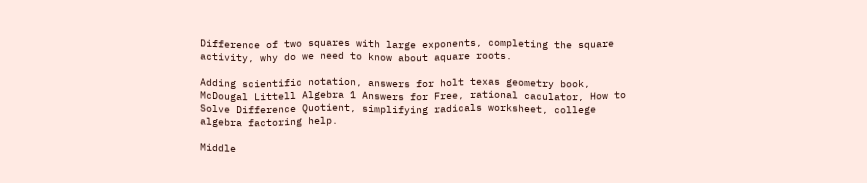Difference of two squares with large exponents, completing the square activity, why do we need to know about aquare roots.

Adding scientific notation, answers for holt texas geometry book, McDougal Littell Algebra 1 Answers for Free, rational caculator, How to Solve Difference Quotient, simplifying radicals worksheet, college algebra factoring help.

Middle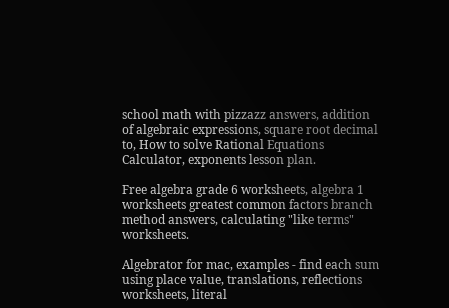school math with pizzazz answers, addition of algebraic expressions, square root decimal to, How to solve Rational Equations Calculator, exponents lesson plan.

Free algebra grade 6 worksheets, algebra 1 worksheets greatest common factors branch method answers, calculating "like terms" worksheets.

Algebrator for mac, examples - find each sum using place value, translations, reflections worksheets, literal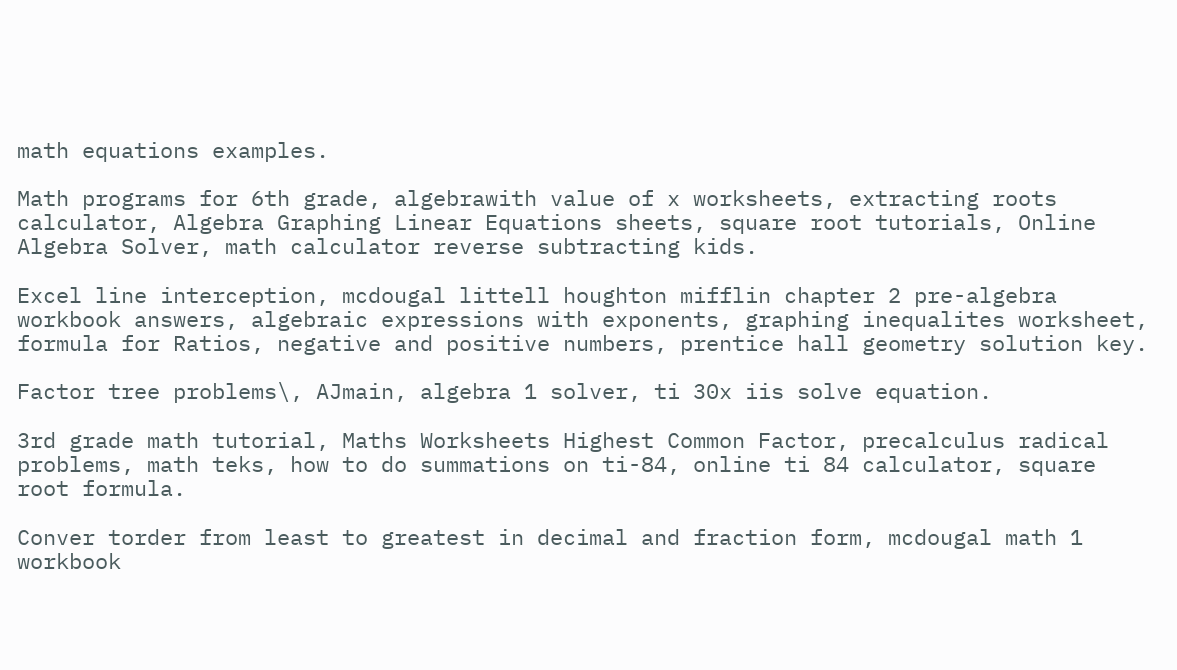math equations examples.

Math programs for 6th grade, algebrawith value of x worksheets, extracting roots calculator, Algebra Graphing Linear Equations sheets, square root tutorials, Online Algebra Solver, math calculator reverse subtracting kids.

Excel line interception, mcdougal littell houghton mifflin chapter 2 pre-algebra workbook answers, algebraic expressions with exponents, graphing inequalites worksheet, formula for Ratios, negative and positive numbers, prentice hall geometry solution key.

Factor tree problems\, AJmain, algebra 1 solver, ti 30x iis solve equation.

3rd grade math tutorial, Maths Worksheets Highest Common Factor, precalculus radical problems, math teks, how to do summations on ti-84, online ti 84 calculator, square root formula.

Conver torder from least to greatest in decimal and fraction form, mcdougal math 1 workbook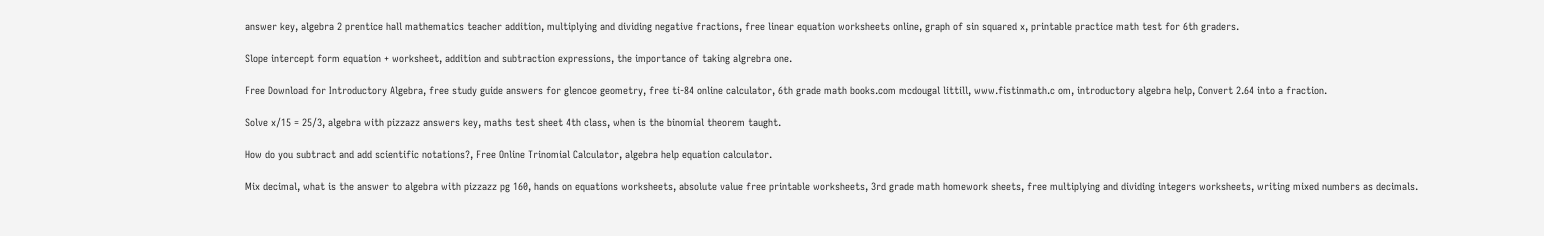answer key, algebra 2 prentice hall mathematics teacher addition, multiplying and dividing negative fractions, free linear equation worksheets online, graph of sin squared x, printable practice math test for 6th graders.

Slope intercept form equation + worksheet, addition and subtraction expressions, the importance of taking algrebra one.

Free Download for Introductory Algebra, free study guide answers for glencoe geometry, free ti-84 online calculator, 6th grade math books.com mcdougal littill, www.fistinmath.c om, introductory algebra help, Convert 2.64 into a fraction.

Solve x/15 = 25/3, algebra with pizzazz answers key, maths test sheet 4th class, when is the binomial theorem taught.

How do you subtract and add scientific notations?, Free Online Trinomial Calculator, algebra help equation calculator.

Mix decimal, what is the answer to algebra with pizzazz pg 160, hands on equations worksheets, absolute value free printable worksheets, 3rd grade math homework sheets, free multiplying and dividing integers worksheets, writing mixed numbers as decimals.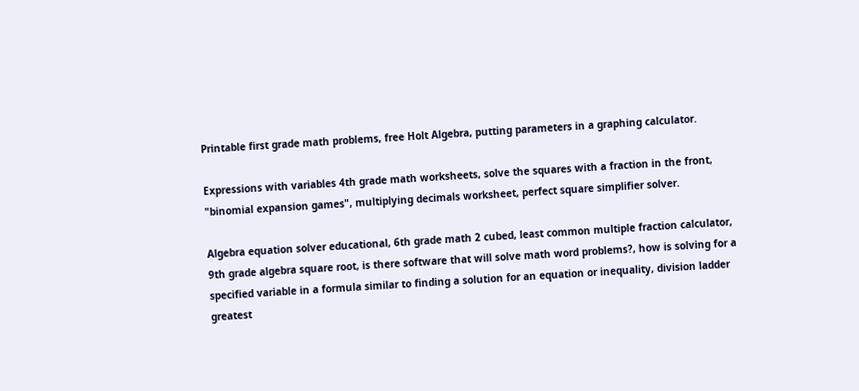Printable first grade math problems, free Holt Algebra, putting parameters in a graphing calculator.

Expressions with variables 4th grade math worksheets, solve the squares with a fraction in the front, "binomial expansion games", multiplying decimals worksheet, perfect square simplifier solver.

Algebra equation solver educational, 6th grade math 2 cubed, least common multiple fraction calculator, 9th grade algebra square root, is there software that will solve math word problems?, how is solving for a specified variable in a formula similar to finding a solution for an equation or inequality, division ladder greatest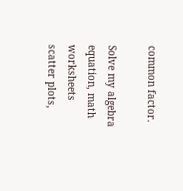common factor.

Solve my algebra equation, math worksheets scatter plots,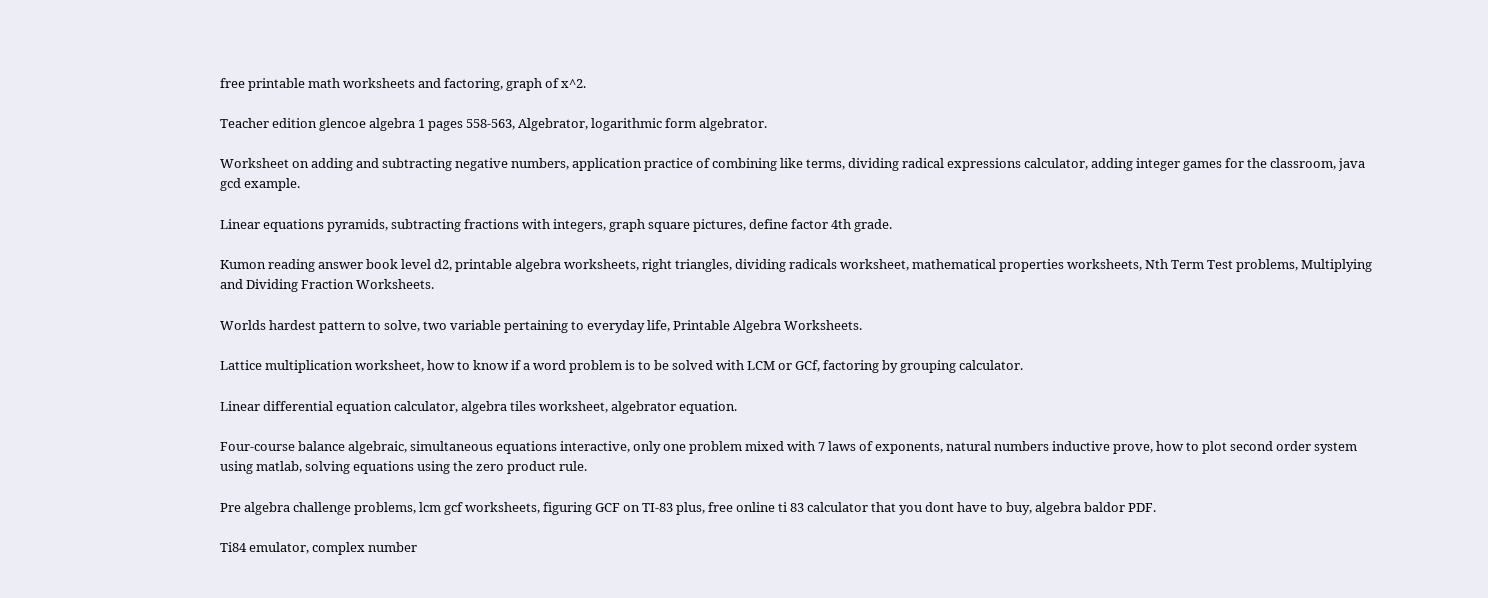free printable math worksheets and factoring, graph of x^2.

Teacher edition glencoe algebra 1 pages 558-563, Algebrator, logarithmic form algebrator.

Worksheet on adding and subtracting negative numbers, application practice of combining like terms, dividing radical expressions calculator, adding integer games for the classroom, java gcd example.

Linear equations pyramids, subtracting fractions with integers, graph square pictures, define factor 4th grade.

Kumon reading answer book level d2, printable algebra worksheets, right triangles, dividing radicals worksheet, mathematical properties worksheets, Nth Term Test problems, Multiplying and Dividing Fraction Worksheets.

Worlds hardest pattern to solve, two variable pertaining to everyday life, Printable Algebra Worksheets.

Lattice multiplication worksheet, how to know if a word problem is to be solved with LCM or GCf, factoring by grouping calculator.

Linear differential equation calculator, algebra tiles worksheet, algebrator equation.

Four-course balance algebraic, simultaneous equations interactive, only one problem mixed with 7 laws of exponents, natural numbers inductive prove, how to plot second order system using matlab, solving equations using the zero product rule.

Pre algebra challenge problems, lcm gcf worksheets, figuring GCF on TI-83 plus, free online ti 83 calculator that you dont have to buy, algebra baldor PDF.

Ti84 emulator, complex number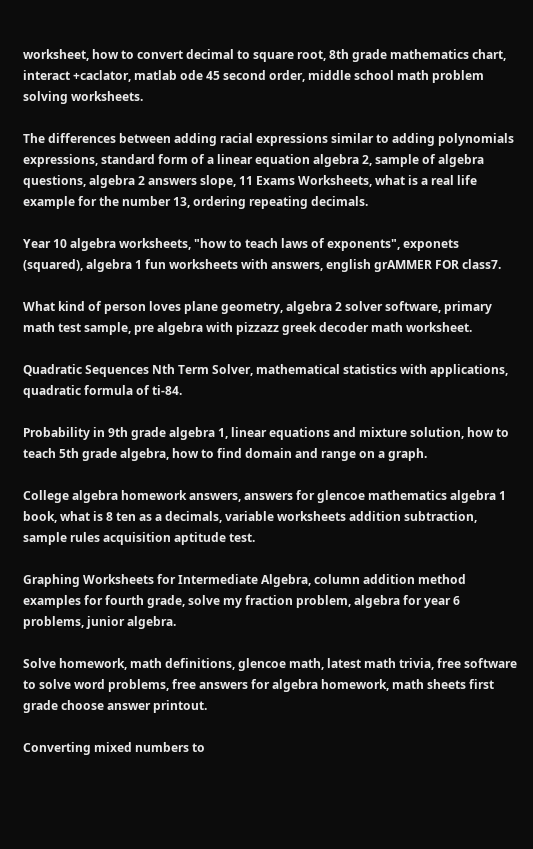worksheet, how to convert decimal to square root, 8th grade mathematics chart, interact +caclator, matlab ode 45 second order, middle school math problem solving worksheets.

The differences between adding racial expressions similar to adding polynomials expressions, standard form of a linear equation algebra 2, sample of algebra questions, algebra 2 answers slope, 11 Exams Worksheets, what is a real life example for the number 13, ordering repeating decimals.

Year 10 algebra worksheets, "how to teach laws of exponents", exponets (squared), algebra 1 fun worksheets with answers, english grAMMER FOR class7.

What kind of person loves plane geometry, algebra 2 solver software, primary math test sample, pre algebra with pizzazz greek decoder math worksheet.

Quadratic Sequences Nth Term Solver, mathematical statistics with applications, quadratic formula of ti-84.

Probability in 9th grade algebra 1, linear equations and mixture solution, how to teach 5th grade algebra, how to find domain and range on a graph.

College algebra homework answers, answers for glencoe mathematics algebra 1 book, what is 8 ten as a decimals, variable worksheets addition subtraction, sample rules acquisition aptitude test.

Graphing Worksheets for Intermediate Algebra, column addition method examples for fourth grade, solve my fraction problem, algebra for year 6 problems, junior algebra.

Solve homework, math definitions, glencoe math, latest math trivia, free software to solve word problems, free answers for algebra homework, math sheets first grade choose answer printout.

Converting mixed numbers to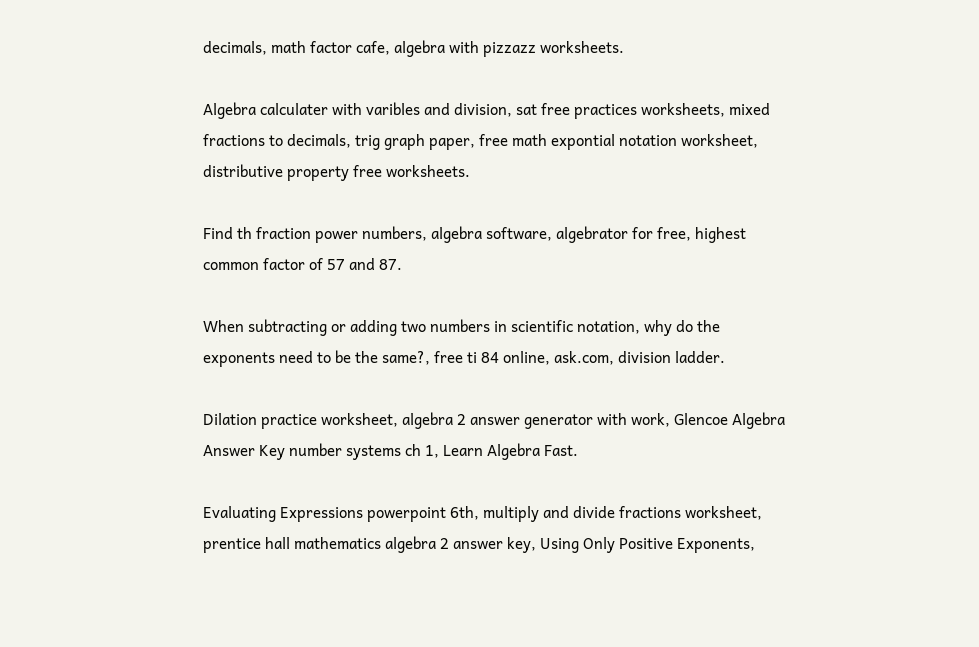decimals, math factor cafe, algebra with pizzazz worksheets.

Algebra calculater with varibles and division, sat free practices worksheets, mixed fractions to decimals, trig graph paper, free math expontial notation worksheet, distributive property free worksheets.

Find th fraction power numbers, algebra software, algebrator for free, highest common factor of 57 and 87.

When subtracting or adding two numbers in scientific notation, why do the exponents need to be the same?, free ti 84 online, ask.com, division ladder.

Dilation practice worksheet, algebra 2 answer generator with work, Glencoe Algebra Answer Key number systems ch 1, Learn Algebra Fast.

Evaluating Expressions powerpoint 6th, multiply and divide fractions worksheet, prentice hall mathematics algebra 2 answer key, Using Only Positive Exponents,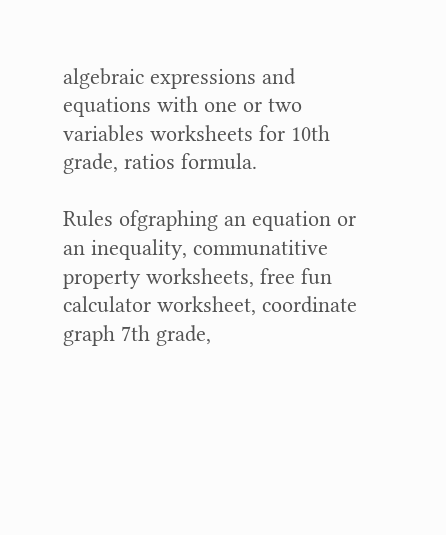algebraic expressions and equations with one or two variables worksheets for 10th grade, ratios formula.

Rules ofgraphing an equation or an inequality, communatitive property worksheets, free fun calculator worksheet, coordinate graph 7th grade,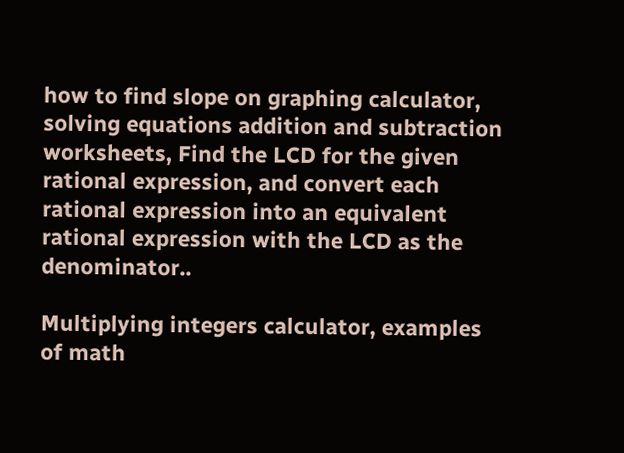how to find slope on graphing calculator, solving equations addition and subtraction worksheets, Find the LCD for the given rational expression, and convert each rational expression into an equivalent rational expression with the LCD as the denominator..

Multiplying integers calculator, examples of math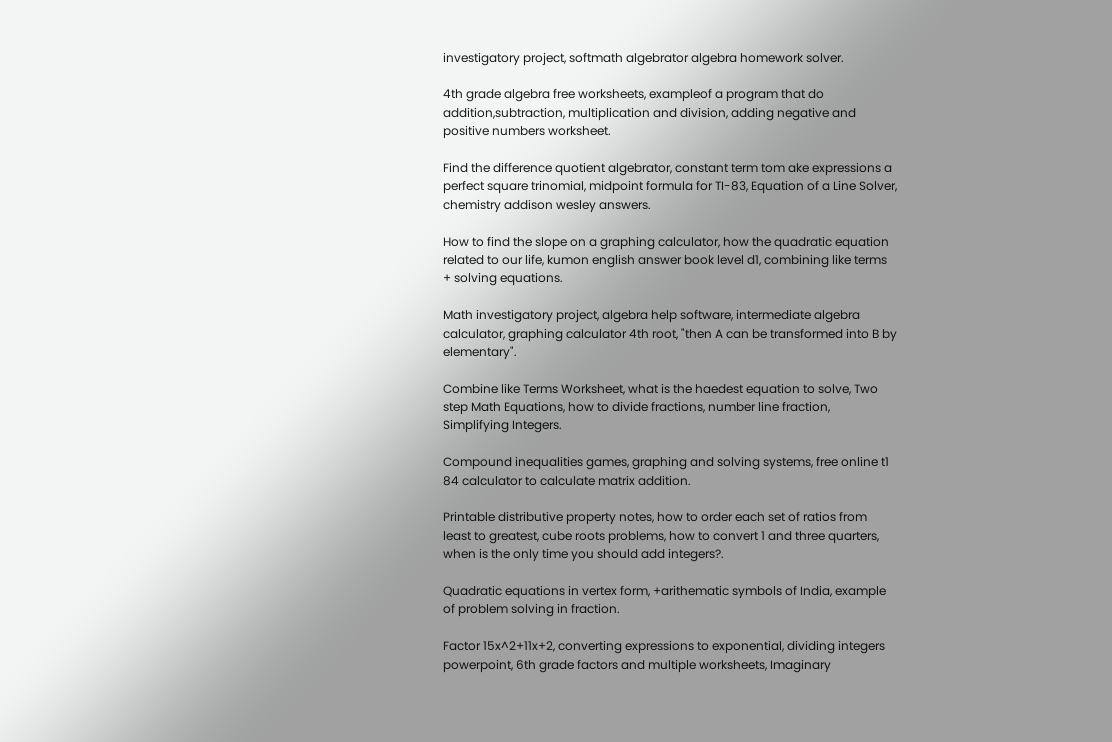investigatory project, softmath algebrator algebra homework solver.

4th grade algebra free worksheets, exampleof a program that do addition,subtraction, multiplication and division, adding negative and positive numbers worksheet.

Find the difference quotient algebrator, constant term tom ake expressions a perfect square trinomial, midpoint formula for TI-83, Equation of a Line Solver, chemistry addison wesley answers.

How to find the slope on a graphing calculator, how the quadratic equation related to our life, kumon english answer book level d1, combining like terms + solving equations.

Math investigatory project, algebra help software, intermediate algebra calculator, graphing calculator 4th root, "then A can be transformed into B by elementary".

Combine like Terms Worksheet, what is the haedest equation to solve, Two step Math Equations, how to divide fractions, number line fraction, Simplifying Integers.

Compound inequalities games, graphing and solving systems, free online t1 84 calculator to calculate matrix addition.

Printable distributive property notes, how to order each set of ratios from least to greatest, cube roots problems, how to convert 1 and three quarters, when is the only time you should add integers?.

Quadratic equations in vertex form, +arithematic symbols of India, example of problem solving in fraction.

Factor 15x^2+11x+2, converting expressions to exponential, dividing integers powerpoint, 6th grade factors and multiple worksheets, Imaginary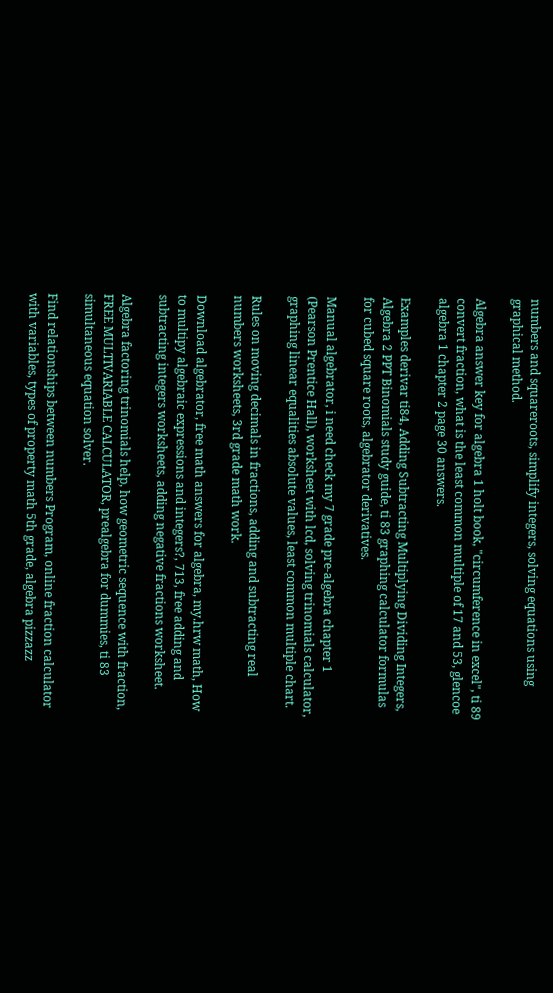numbers and squareroots, simplify integers, solving equations using graphical method.

Algebra answer key for algebra 1 holt book, "circumference in excel", ti 89 convert fraction, what is the least common multiple of 17 and 53, glencoe algebra 1 chapter 2 page 30 answers.

Examples derivar ti84, Adding Subtracting Multiplying Dividing Integers, Algebra 2 PPT Binomials study guide, ti 83 graphing calculator formulas for cubed square roots, algebrator derivatives.

Manual algebrator, i need check my 7 grade pre-algebra chapter 1 (Pearson Prentice Hall), worksheet with lcd, solving trinomials calculator, graphing linear equalities absolute values, least common multiple chart.

Rules on moving decimals in fractions, adding and subtracting real numbers worksheets, 3rd grade math work.

Download algebrator, free math answers for algebra, my.hrw math, How to multipy algebraic expressions and integers?, 713, free adding and subtracting integers worksheets, adding negative fractions worksheet.

Algebra factoring trinomials help, how geometric sequence with fraction, FREE MULTIVARIABLE CALCULATOR, prealgebra for dummies, ti 83 simultaneous equation solver.

Find relationships between numbers Program, online fraction calculator with variables, types of property math 5th grade, algebra pizzazz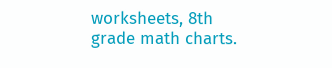worksheets, 8th grade math charts.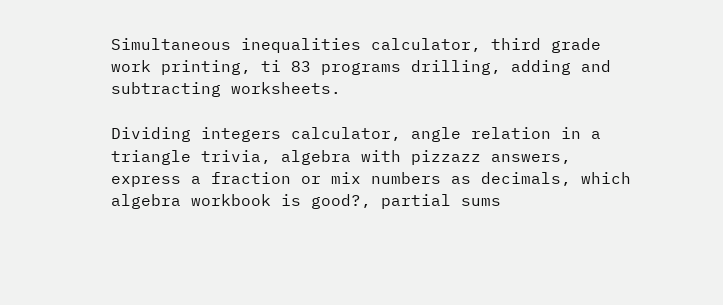Simultaneous inequalities calculator, third grade work printing, ti 83 programs drilling, adding and subtracting worksheets.

Dividing integers calculator, angle relation in a triangle trivia, algebra with pizzazz answers, express a fraction or mix numbers as decimals, which algebra workbook is good?, partial sums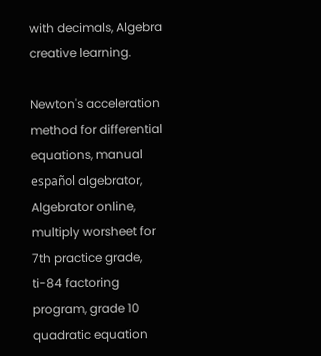with decimals, Algebra creative learning.

Newton's acceleration method for differential equations, manual español algebrator, Algebrator online, multiply worsheet for 7th practice grade, ti-84 factoring program, grade 10 quadratic equation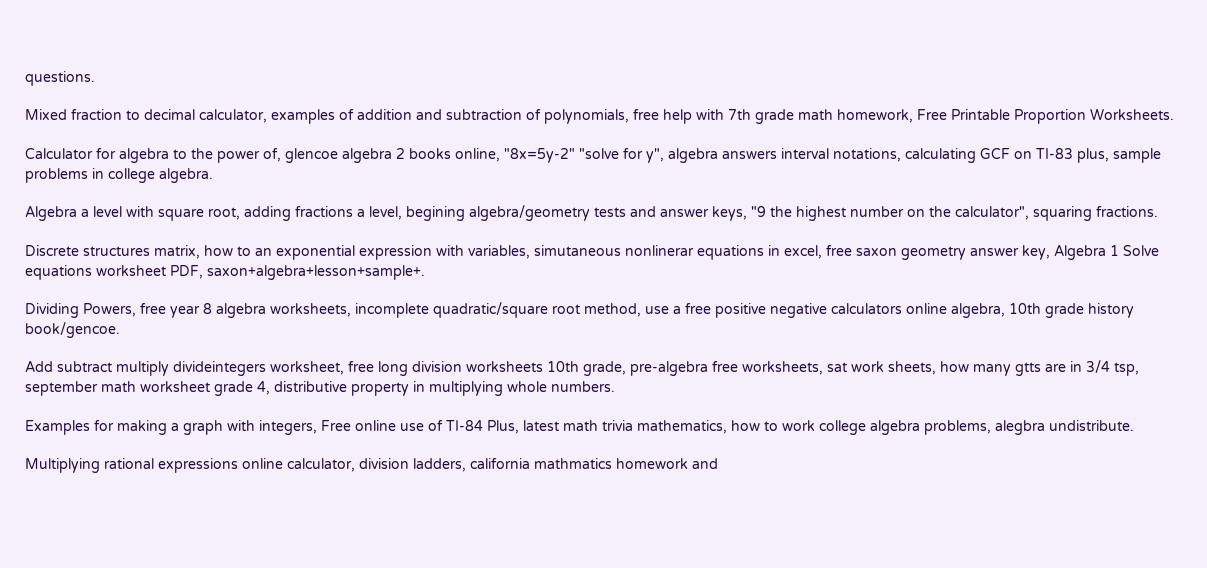questions.

Mixed fraction to decimal calculator, examples of addition and subtraction of polynomials, free help with 7th grade math homework, Free Printable Proportion Worksheets.

Calculator for algebra to the power of, glencoe algebra 2 books online, "8x=5y-2" "solve for y", algebra answers interval notations, calculating GCF on TI-83 plus, sample problems in college algebra.

Algebra a level with square root, adding fractions a level, begining algebra/geometry tests and answer keys, "9 the highest number on the calculator", squaring fractions.

Discrete structures matrix, how to an exponential expression with variables, simutaneous nonlinerar equations in excel, free saxon geometry answer key, Algebra 1 Solve equations worksheet PDF, saxon+algebra+lesson+sample+.

Dividing Powers, free year 8 algebra worksheets, incomplete quadratic/square root method, use a free positive negative calculators online algebra, 10th grade history book/gencoe.

Add subtract multiply divideintegers worksheet, free long division worksheets 10th grade, pre-algebra free worksheets, sat work sheets, how many gtts are in 3/4 tsp, september math worksheet grade 4, distributive property in multiplying whole numbers.

Examples for making a graph with integers, Free online use of TI-84 Plus, latest math trivia mathematics, how to work college algebra problems, alegbra undistribute.

Multiplying rational expressions online calculator, division ladders, california mathmatics homework and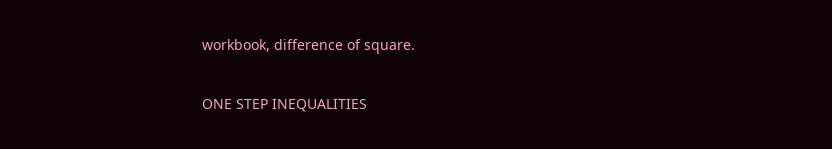workbook, difference of square.

ONE STEP INEQUALITIES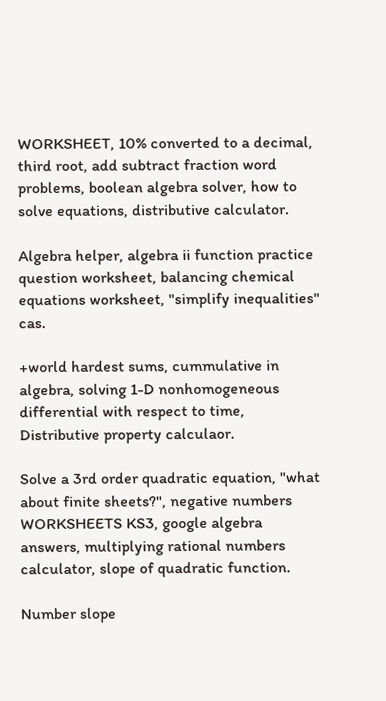WORKSHEET, 10% converted to a decimal, third root, add subtract fraction word problems, boolean algebra solver, how to solve equations, distributive calculator.

Algebra helper, algebra ii function practice question worksheet, balancing chemical equations worksheet, "simplify inequalities" cas.

+world hardest sums, cummulative in algebra, solving 1-D nonhomogeneous differential with respect to time, Distributive property calculaor.

Solve a 3rd order quadratic equation, "what about finite sheets?", negative numbers WORKSHEETS KS3, google algebra answers, multiplying rational numbers calculator, slope of quadratic function.

Number slope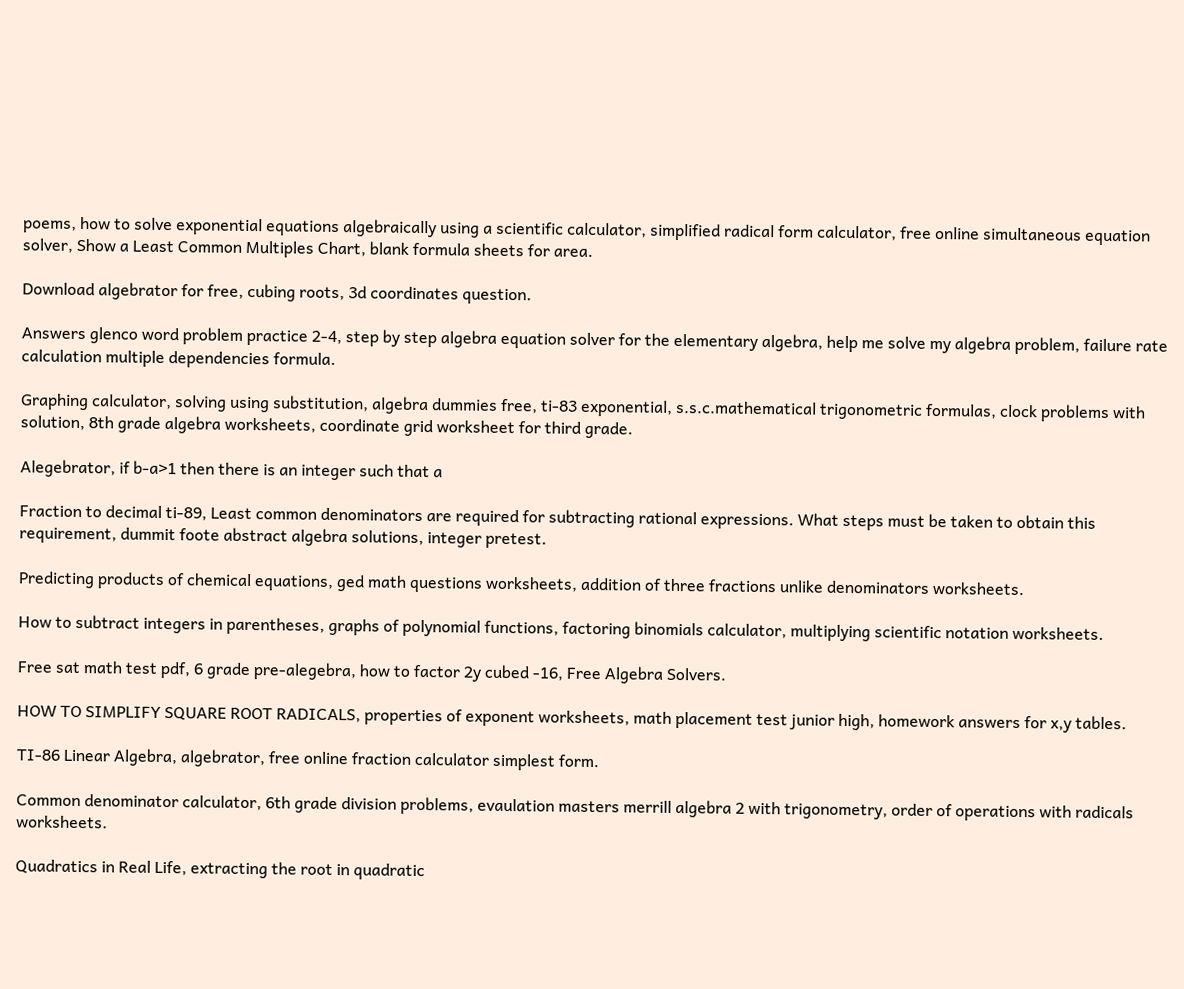poems, how to solve exponential equations algebraically using a scientific calculator, simplified radical form calculator, free online simultaneous equation solver, Show a Least Common Multiples Chart, blank formula sheets for area.

Download algebrator for free, cubing roots, 3d coordinates question.

Answers glenco word problem practice 2-4, step by step algebra equation solver for the elementary algebra, help me solve my algebra problem, failure rate calculation multiple dependencies formula.

Graphing calculator, solving using substitution, algebra dummies free, ti-83 exponential, s.s.c.mathematical trigonometric formulas, clock problems with solution, 8th grade algebra worksheets, coordinate grid worksheet for third grade.

Alegebrator, if b-a>1 then there is an integer such that a

Fraction to decimal ti-89, Least common denominators are required for subtracting rational expressions. What steps must be taken to obtain this requirement, dummit foote abstract algebra solutions, integer pretest.

Predicting products of chemical equations, ged math questions worksheets, addition of three fractions unlike denominators worksheets.

How to subtract integers in parentheses, graphs of polynomial functions, factoring binomials calculator, multiplying scientific notation worksheets.

Free sat math test pdf, 6 grade pre-alegebra, how to factor 2y cubed -16, Free Algebra Solvers.

HOW TO SIMPLIFY SQUARE ROOT RADICALS, properties of exponent worksheets, math placement test junior high, homework answers for x,y tables.

TI-86 Linear Algebra, algebrator, free online fraction calculator simplest form.

Common denominator calculator, 6th grade division problems, evaulation masters merrill algebra 2 with trigonometry, order of operations with radicals worksheets.

Quadratics in Real Life, extracting the root in quadratic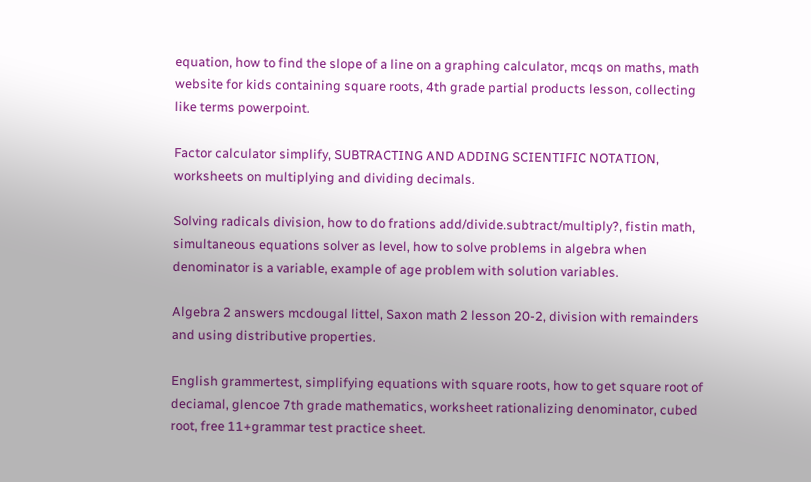equation, how to find the slope of a line on a graphing calculator, mcqs on maths, math website for kids containing square roots, 4th grade partial products lesson, collecting like terms powerpoint.

Factor calculator simplify, SUBTRACTING AND ADDING SCIENTIFIC NOTATION, worksheets on multiplying and dividing decimals.

Solving radicals division, how to do frations add/divide.subtract/multiply?, fistin math, simultaneous equations solver as level, how to solve problems in algebra when denominator is a variable, example of age problem with solution variables.

Algebra 2 answers mcdougal littel, Saxon math 2 lesson 20-2, division with remainders and using distributive properties.

English grammertest, simplifying equations with square roots, how to get square root of deciamal, glencoe 7th grade mathematics, worksheet rationalizing denominator, cubed root, free 11+grammar test practice sheet.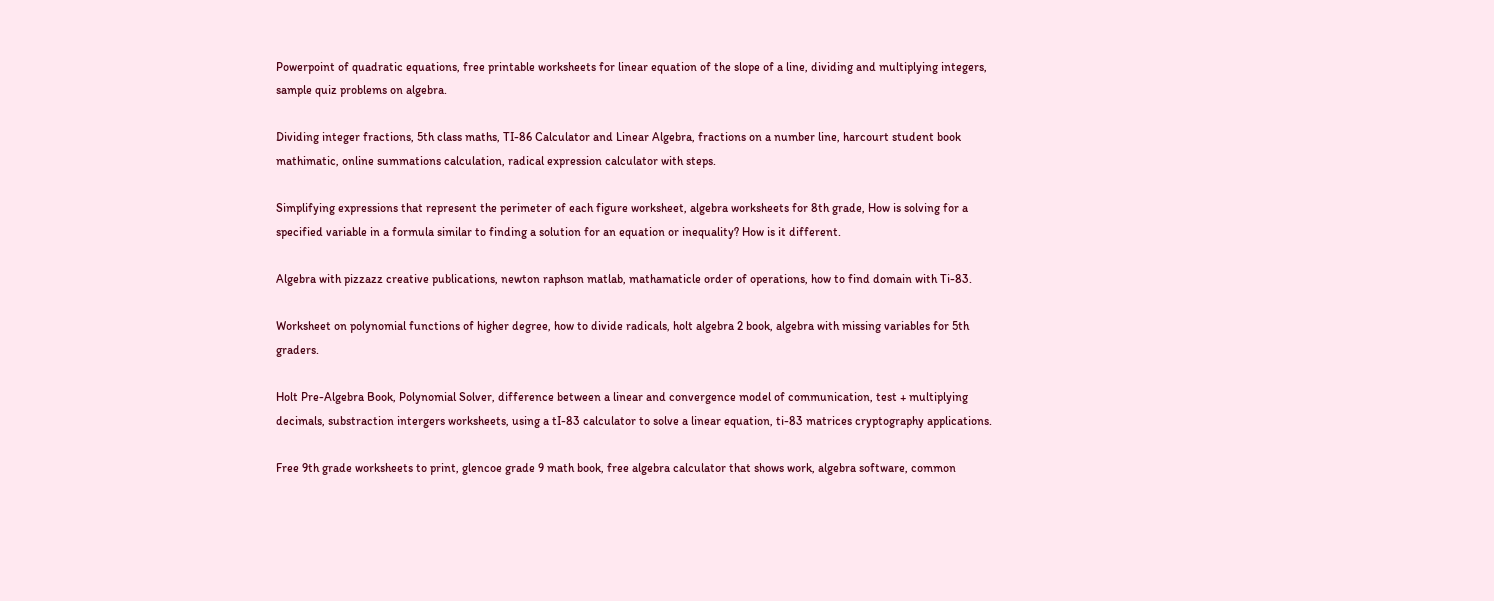Powerpoint of quadratic equations, free printable worksheets for linear equation of the slope of a line, dividing and multiplying integers, sample quiz problems on algebra.

Dividing integer fractions, 5th class maths, TI-86 Calculator and Linear Algebra, fractions on a number line, harcourt student book mathimatic, online summations calculation, radical expression calculator with steps.

Simplifying expressions that represent the perimeter of each figure worksheet, algebra worksheets for 8th grade, How is solving for a specified variable in a formula similar to finding a solution for an equation or inequality? How is it different.

Algebra with pizzazz creative publications, newton raphson matlab, mathamaticle order of operations, how to find domain with Ti-83.

Worksheet on polynomial functions of higher degree, how to divide radicals, holt algebra 2 book, algebra with missing variables for 5th graders.

Holt Pre-Algebra Book, Polynomial Solver, difference between a linear and convergence model of communication, test + multiplying decimals, substraction intergers worksheets, using a tI-83 calculator to solve a linear equation, ti-83 matrices cryptography applications.

Free 9th grade worksheets to print, glencoe grade 9 math book, free algebra calculator that shows work, algebra software, common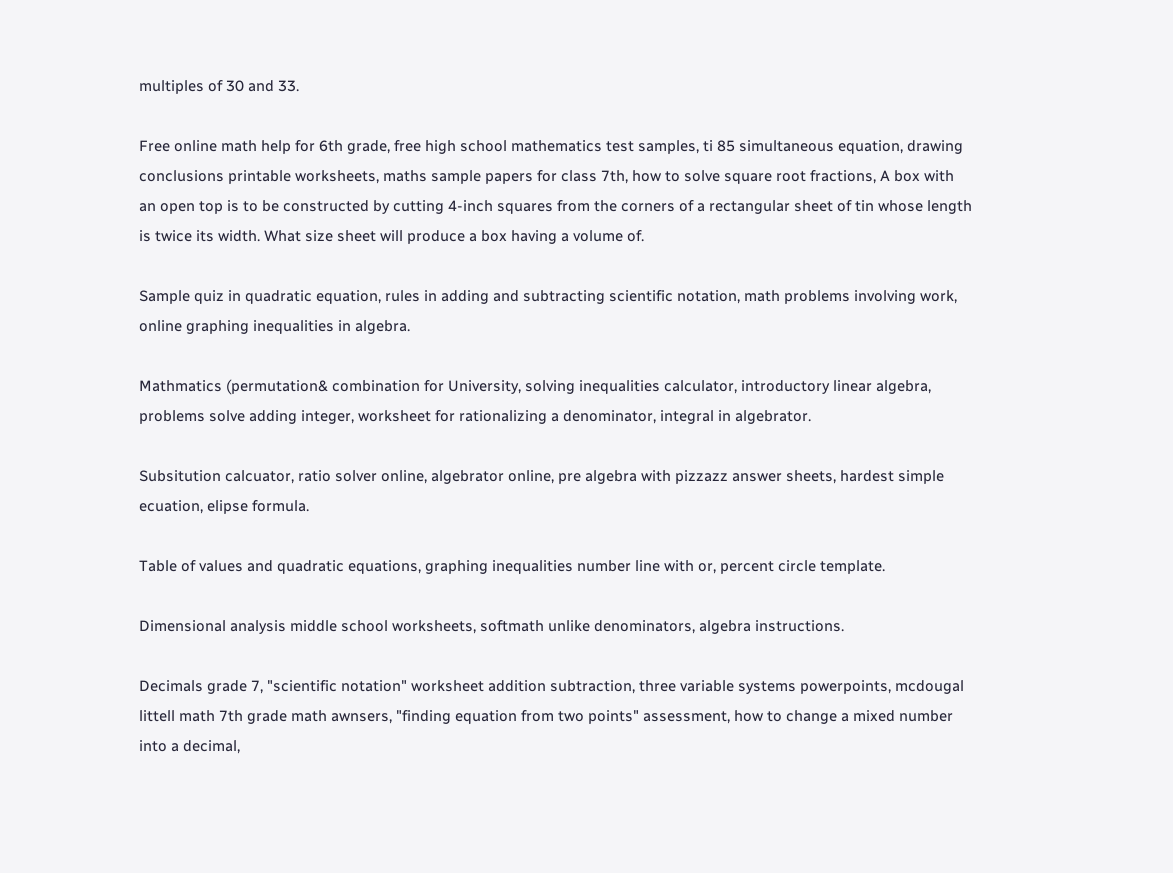multiples of 30 and 33.

Free online math help for 6th grade, free high school mathematics test samples, ti 85 simultaneous equation, drawing conclusions printable worksheets, maths sample papers for class 7th, how to solve square root fractions, A box with an open top is to be constructed by cutting 4-inch squares from the corners of a rectangular sheet of tin whose length is twice its width. What size sheet will produce a box having a volume of.

Sample quiz in quadratic equation, rules in adding and subtracting scientific notation, math problems involving work, online graphing inequalities in algebra.

Mathmatics (permutation& combination for University, solving inequalities calculator, introductory linear algebra, problems solve adding integer, worksheet for rationalizing a denominator, integral in algebrator.

Subsitution calcuator, ratio solver online, algebrator online, pre algebra with pizzazz answer sheets, hardest simple ecuation, elipse formula.

Table of values and quadratic equations, graphing inequalities number line with or, percent circle template.

Dimensional analysis middle school worksheets, softmath unlike denominators, algebra instructions.

Decimals grade 7, "scientific notation" worksheet addition subtraction, three variable systems powerpoints, mcdougal littell math 7th grade math awnsers, "finding equation from two points" assessment, how to change a mixed number into a decimal,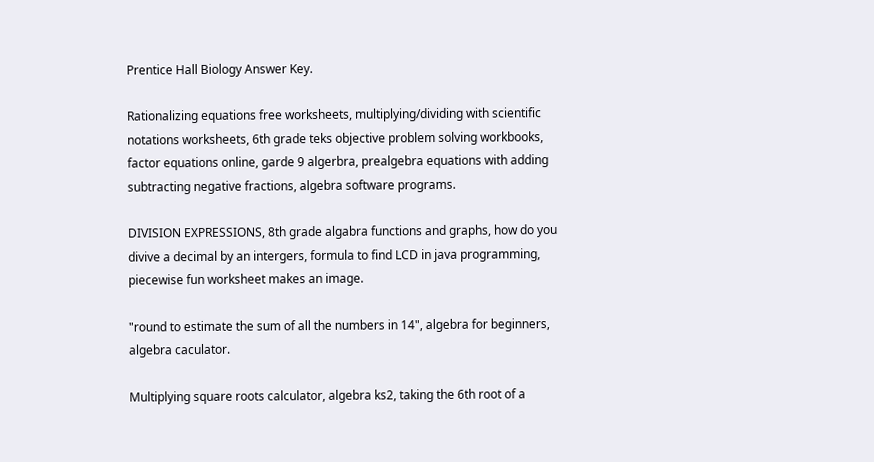Prentice Hall Biology Answer Key.

Rationalizing equations free worksheets, multiplying/dividing with scientific notations worksheets, 6th grade teks objective problem solving workbooks, factor equations online, garde 9 algerbra, prealgebra equations with adding subtracting negative fractions, algebra software programs.

DIVISION EXPRESSIONS, 8th grade algabra functions and graphs, how do you divive a decimal by an intergers, formula to find LCD in java programming, piecewise fun worksheet makes an image.

"round to estimate the sum of all the numbers in 14", algebra for beginners, algebra caculator.

Multiplying square roots calculator, algebra ks2, taking the 6th root of a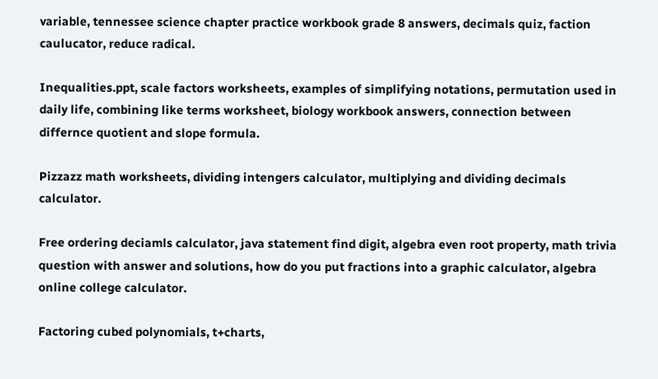variable, tennessee science chapter practice workbook grade 8 answers, decimals quiz, faction caulucator, reduce radical.

Inequalities.ppt, scale factors worksheets, examples of simplifying notations, permutation used in daily life, combining like terms worksheet, biology workbook answers, connection between differnce quotient and slope formula.

Pizzazz math worksheets, dividing intengers calculator, multiplying and dividing decimals calculator.

Free ordering deciamls calculator, java statement find digit, algebra even root property, math trivia question with answer and solutions, how do you put fractions into a graphic calculator, algebra online college calculator.

Factoring cubed polynomials, t+charts,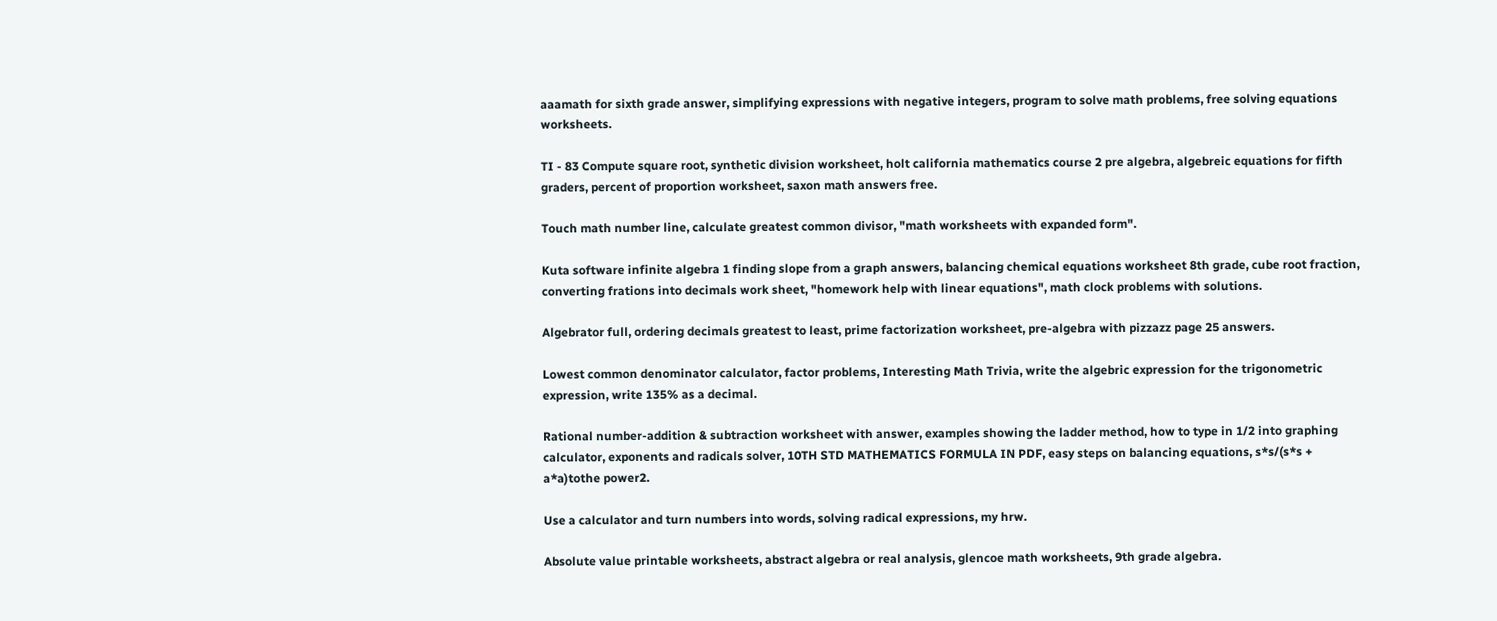aaamath for sixth grade answer, simplifying expressions with negative integers, program to solve math problems, free solving equations worksheets.

TI - 83 Compute square root, synthetic division worksheet, holt california mathematics course 2 pre algebra, algebreic equations for fifth graders, percent of proportion worksheet, saxon math answers free.

Touch math number line, calculate greatest common divisor, "math worksheets with expanded form".

Kuta software infinite algebra 1 finding slope from a graph answers, balancing chemical equations worksheet 8th grade, cube root fraction, converting frations into decimals work sheet, "homework help with linear equations", math clock problems with solutions.

Algebrator full, ordering decimals greatest to least, prime factorization worksheet, pre-algebra with pizzazz page 25 answers.

Lowest common denominator calculator, factor problems, Interesting Math Trivia, write the algebric expression for the trigonometric expression, write 135% as a decimal.

Rational number-addition & subtraction worksheet with answer, examples showing the ladder method, how to type in 1/2 into graphing calculator, exponents and radicals solver, 10TH STD MATHEMATICS FORMULA IN PDF, easy steps on balancing equations, s*s/(s*s + a*a)tothe power2.

Use a calculator and turn numbers into words, solving radical expressions, my hrw.

Absolute value printable worksheets, abstract algebra or real analysis, glencoe math worksheets, 9th grade algebra.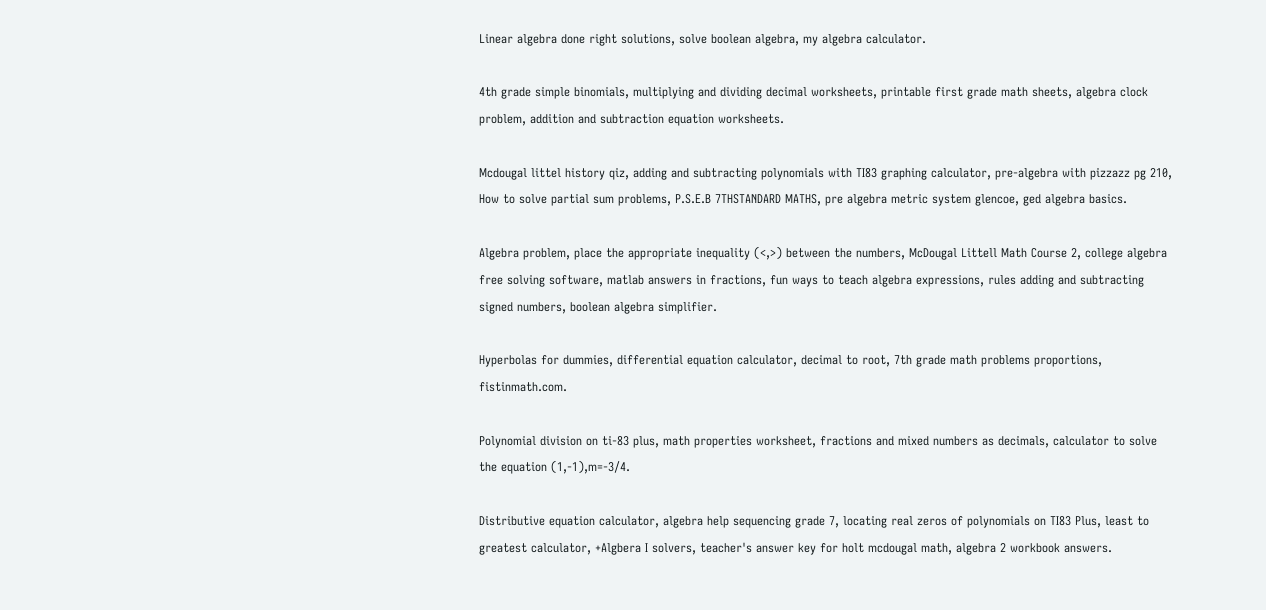Linear algebra done right solutions, solve boolean algebra, my algebra calculator.

4th grade simple binomials, multiplying and dividing decimal worksheets, printable first grade math sheets, algebra clock problem, addition and subtraction equation worksheets.

Mcdougal littel history qiz, adding and subtracting polynomials with TI83 graphing calculator, pre-algebra with pizzazz pg 210, How to solve partial sum problems, P.S.E.B 7THSTANDARD MATHS, pre algebra metric system glencoe, ged algebra basics.

Algebra problem, place the appropriate inequality (<,>) between the numbers, McDougal Littell Math Course 2, college algebra free solving software, matlab answers in fractions, fun ways to teach algebra expressions, rules adding and subtracting signed numbers, boolean algebra simplifier.

Hyperbolas for dummies, differential equation calculator, decimal to root, 7th grade math problems proportions, fistinmath.com.

Polynomial division on ti-83 plus, math properties worksheet, fractions and mixed numbers as decimals, calculator to solve the equation (1,-1),m=-3/4.

Distributive equation calculator, algebra help sequencing grade 7, locating real zeros of polynomials on TI83 Plus, least to greatest calculator, +Algbera I solvers, teacher's answer key for holt mcdougal math, algebra 2 workbook answers.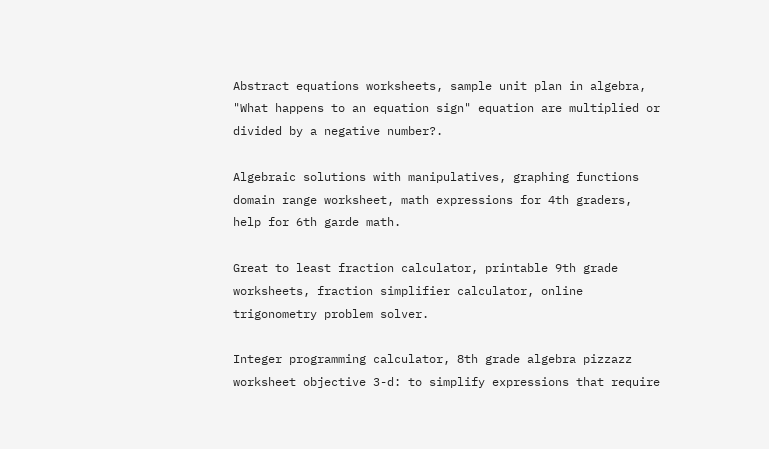Abstract equations worksheets, sample unit plan in algebra, "What happens to an equation sign" equation are multiplied or divided by a negative number?.

Algebraic solutions with manipulatives, graphing functions domain range worksheet, math expressions for 4th graders, help for 6th garde math.

Great to least fraction calculator, printable 9th grade worksheets, fraction simplifier calculator, online trigonometry problem solver.

Integer programming calculator, 8th grade algebra pizzazz worksheet objective 3-d: to simplify expressions that require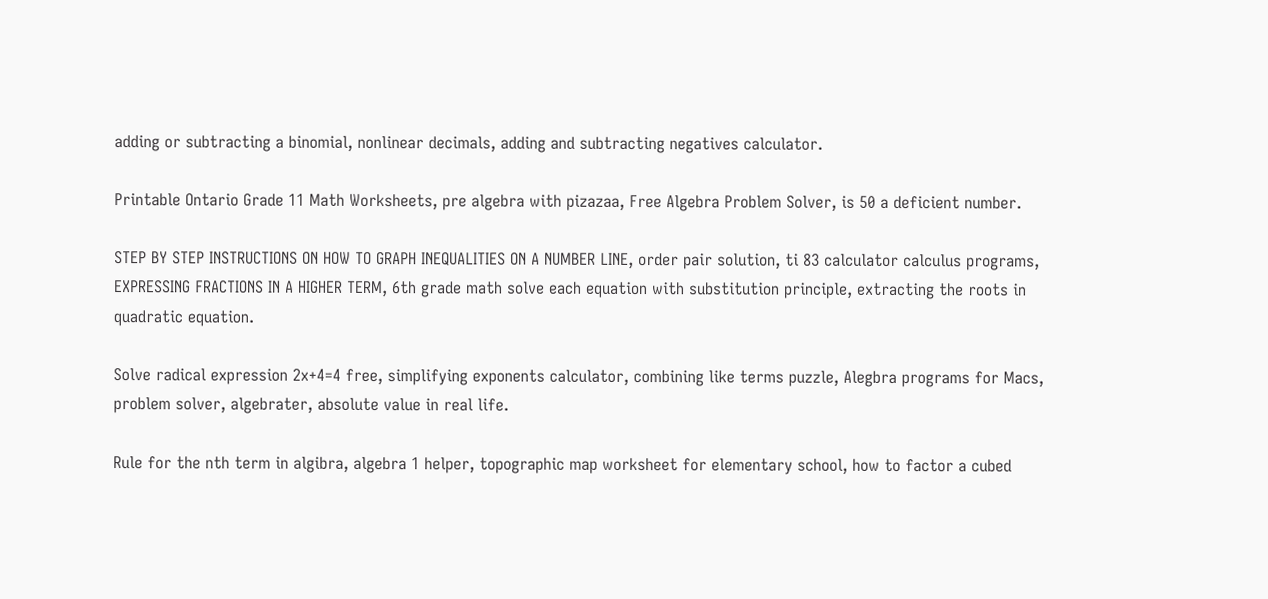adding or subtracting a binomial, nonlinear decimals, adding and subtracting negatives calculator.

Printable Ontario Grade 11 Math Worksheets, pre algebra with pizazaa, Free Algebra Problem Solver, is 50 a deficient number.

STEP BY STEP INSTRUCTIONS ON HOW TO GRAPH INEQUALITIES ON A NUMBER LINE, order pair solution, ti 83 calculator calculus programs, EXPRESSING FRACTIONS IN A HIGHER TERM, 6th grade math solve each equation with substitution principle, extracting the roots in quadratic equation.

Solve radical expression 2x+4=4 free, simplifying exponents calculator, combining like terms puzzle, Alegbra programs for Macs, problem solver, algebrater, absolute value in real life.

Rule for the nth term in algibra, algebra 1 helper, topographic map worksheet for elementary school, how to factor a cubed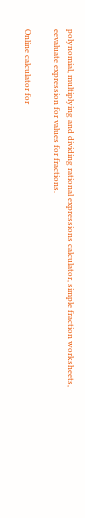polynomial, multiplying and dividing rational expressions calculator, simple fraction worksheets, eevaluate expression for values for fractions.

Online calculator for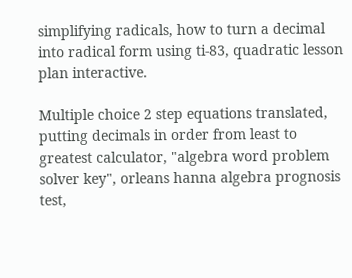simplifying radicals, how to turn a decimal into radical form using ti-83, quadratic lesson plan interactive.

Multiple choice 2 step equations translated, putting decimals in order from least to greatest calculator, "algebra word problem solver key", orleans hanna algebra prognosis test,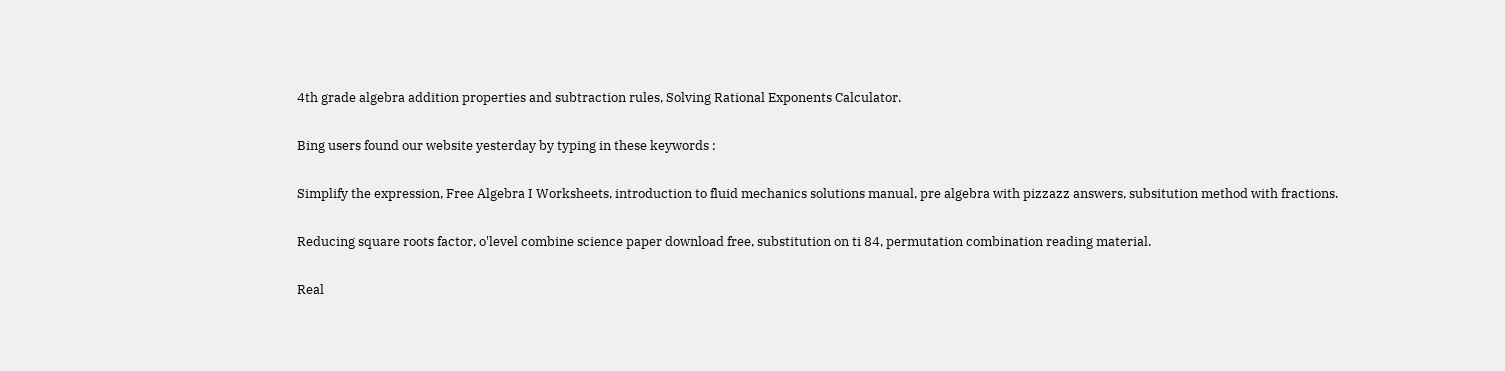4th grade algebra addition properties and subtraction rules, Solving Rational Exponents Calculator.

Bing users found our website yesterday by typing in these keywords :

Simplify the expression, Free Algebra I Worksheets, introduction to fluid mechanics solutions manual, pre algebra with pizzazz answers, subsitution method with fractions.

Reducing square roots factor, o'level combine science paper download free, substitution on ti 84, permutation combination reading material.

Real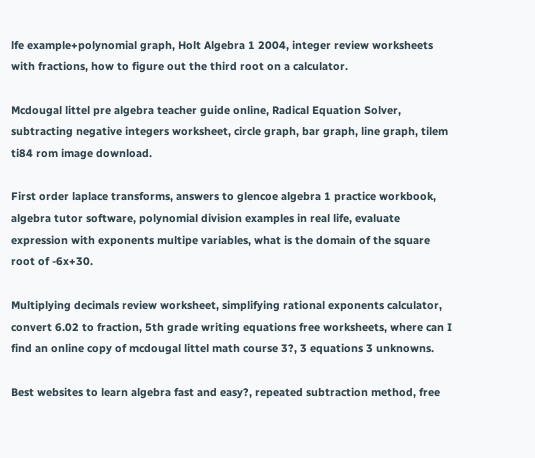lfe example+polynomial graph, Holt Algebra 1 2004, integer review worksheets with fractions, how to figure out the third root on a calculator.

Mcdougal littel pre algebra teacher guide online, Radical Equation Solver, subtracting negative integers worksheet, circle graph, bar graph, line graph, tilem ti84 rom image download.

First order laplace transforms, answers to glencoe algebra 1 practice workbook, algebra tutor software, polynomial division examples in real life, evaluate expression with exponents multipe variables, what is the domain of the square root of -6x+30.

Multiplying decimals review worksheet, simplifying rational exponents calculator, convert 6.02 to fraction, 5th grade writing equations free worksheets, where can I find an online copy of mcdougal littel math course 3?, 3 equations 3 unknowns.

Best websites to learn algebra fast and easy?, repeated subtraction method, free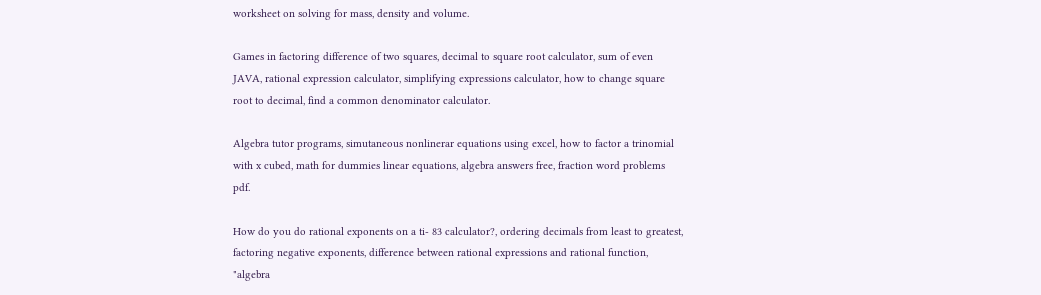worksheet on solving for mass, density and volume.

Games in factoring difference of two squares, decimal to square root calculator, sum of even JAVA, rational expression calculator, simplifying expressions calculator, how to change square root to decimal, find a common denominator calculator.

Algebra tutor programs, simutaneous nonlinerar equations using excel, how to factor a trinomial with x cubed, math for dummies linear equations, algebra answers free, fraction word problems pdf.

How do you do rational exponents on a ti- 83 calculator?, ordering decimals from least to greatest, factoring negative exponents, difference between rational expressions and rational function, "algebra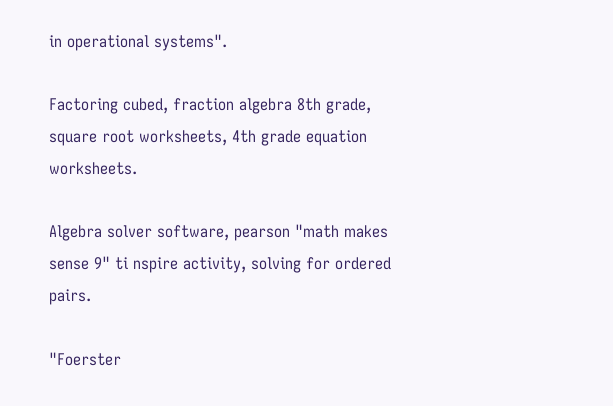in operational systems".

Factoring cubed, fraction algebra 8th grade, square root worksheets, 4th grade equation worksheets.

Algebra solver software, pearson "math makes sense 9" ti nspire activity, solving for ordered pairs.

"Foerster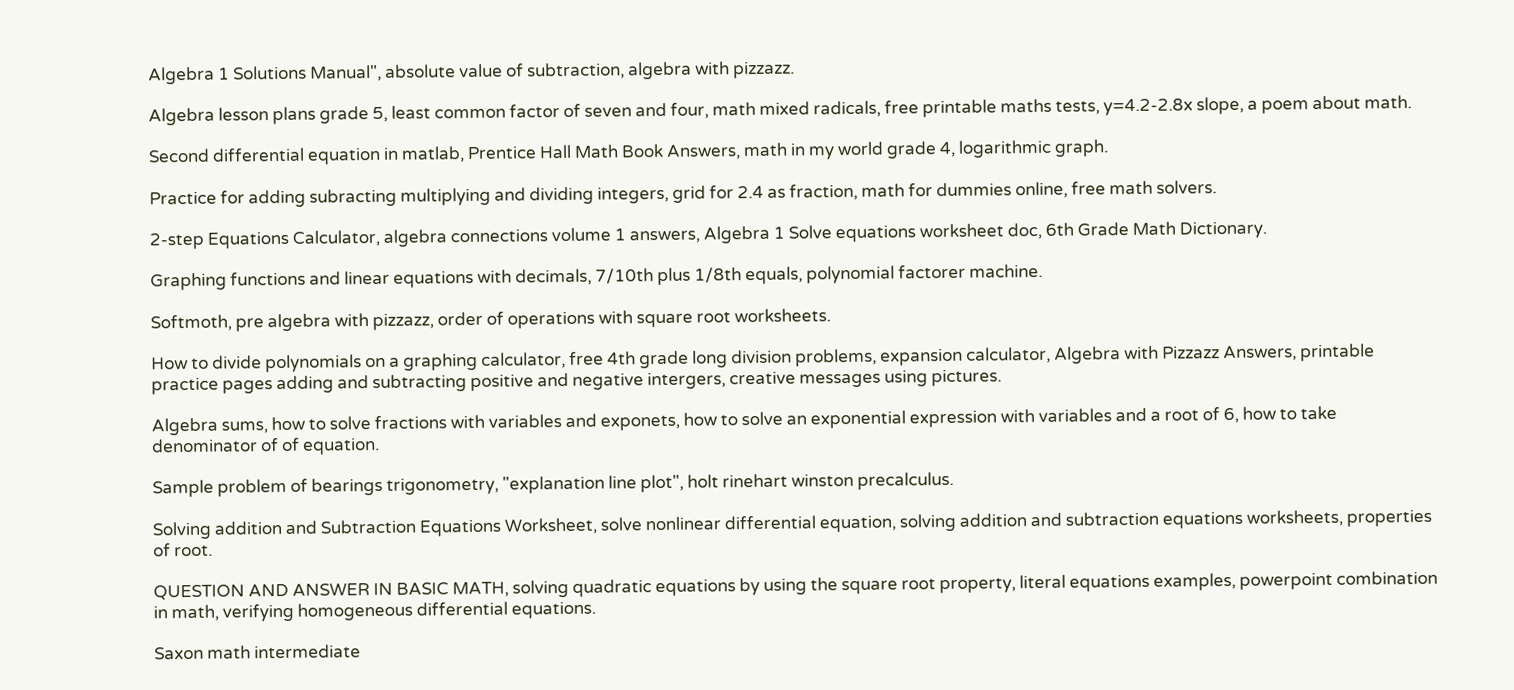Algebra 1 Solutions Manual", absolute value of subtraction, algebra with pizzazz.

Algebra lesson plans grade 5, least common factor of seven and four, math mixed radicals, free printable maths tests, y=4.2-2.8x slope, a poem about math.

Second differential equation in matlab, Prentice Hall Math Book Answers, math in my world grade 4, logarithmic graph.

Practice for adding subracting multiplying and dividing integers, grid for 2.4 as fraction, math for dummies online, free math solvers.

2-step Equations Calculator, algebra connections volume 1 answers, Algebra 1 Solve equations worksheet doc, 6th Grade Math Dictionary.

Graphing functions and linear equations with decimals, 7/10th plus 1/8th equals, polynomial factorer machine.

Softmoth, pre algebra with pizzazz, order of operations with square root worksheets.

How to divide polynomials on a graphing calculator, free 4th grade long division problems, expansion calculator, Algebra with Pizzazz Answers, printable practice pages adding and subtracting positive and negative intergers, creative messages using pictures.

Algebra sums, how to solve fractions with variables and exponets, how to solve an exponential expression with variables and a root of 6, how to take denominator of of equation.

Sample problem of bearings trigonometry, "explanation line plot", holt rinehart winston precalculus.

Solving addition and Subtraction Equations Worksheet, solve nonlinear differential equation, solving addition and subtraction equations worksheets, properties of root.

QUESTION AND ANSWER IN BASIC MATH, solving quadratic equations by using the square root property, literal equations examples, powerpoint combination in math, verifying homogeneous differential equations.

Saxon math intermediate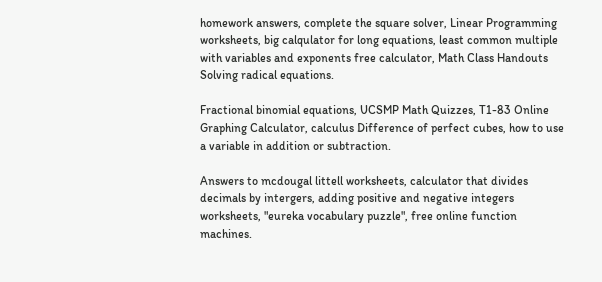homework answers, complete the square solver, Linear Programming worksheets, big calqulator for long equations, least common multiple with variables and exponents free calculator, Math Class Handouts Solving radical equations.

Fractional binomial equations, UCSMP Math Quizzes, T1-83 Online Graphing Calculator, calculus Difference of perfect cubes, how to use a variable in addition or subtraction.

Answers to mcdougal littell worksheets, calculator that divides decimals by intergers, adding positive and negative integers worksheets, "eureka vocabulary puzzle", free online function machines.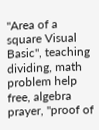"Area of a square Visual Basic", teaching dividing, math problem help free, algebra prayer, "proof of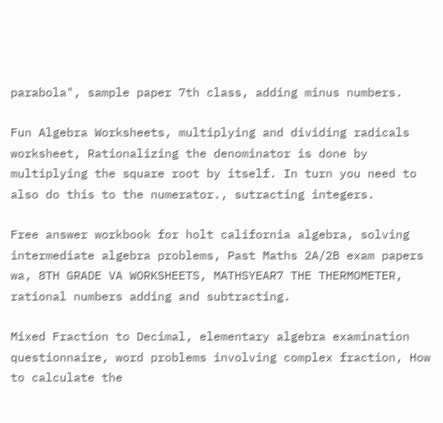parabola", sample paper 7th class, adding minus numbers.

Fun Algebra Worksheets, multiplying and dividing radicals worksheet, Rationalizing the denominator is done by multiplying the square root by itself. In turn you need to also do this to the numerator., sutracting integers.

Free answer workbook for holt california algebra, solving intermediate algebra problems, Past Maths 2A/2B exam papers wa, 8TH GRADE VA WORKSHEETS, MATHSYEAR7 THE THERMOMETER, rational numbers adding and subtracting.

Mixed Fraction to Decimal, elementary algebra examination questionnaire, word problems involving complex fraction, How to calculate the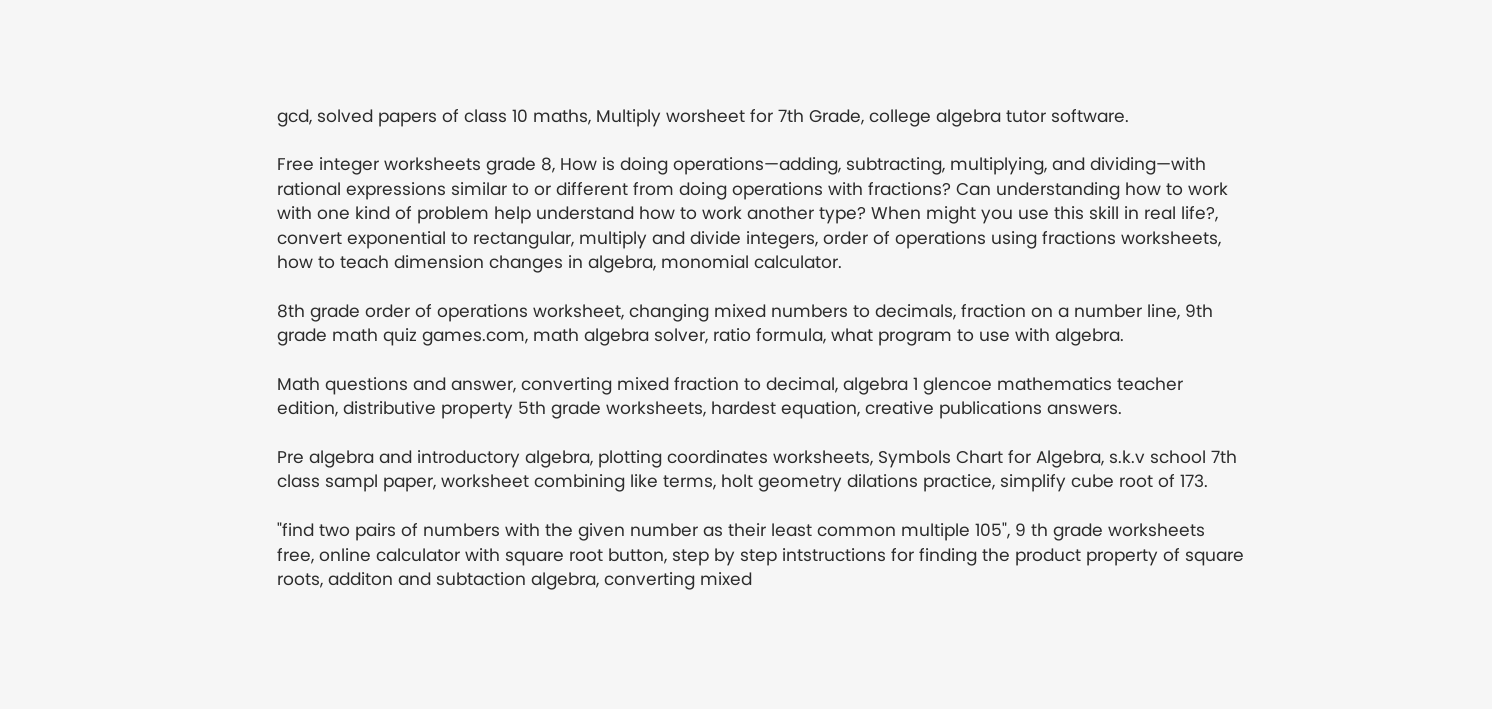gcd, solved papers of class 10 maths, Multiply worsheet for 7th Grade, college algebra tutor software.

Free integer worksheets grade 8, How is doing operations—adding, subtracting, multiplying, and dividing—with rational expressions similar to or different from doing operations with fractions? Can understanding how to work with one kind of problem help understand how to work another type? When might you use this skill in real life?, convert exponential to rectangular, multiply and divide integers, order of operations using fractions worksheets, how to teach dimension changes in algebra, monomial calculator.

8th grade order of operations worksheet, changing mixed numbers to decimals, fraction on a number line, 9th grade math quiz games.com, math algebra solver, ratio formula, what program to use with algebra.

Math questions and answer, converting mixed fraction to decimal, algebra 1 glencoe mathematics teacher edition, distributive property 5th grade worksheets, hardest equation, creative publications answers.

Pre algebra and introductory algebra, plotting coordinates worksheets, Symbols Chart for Algebra, s.k.v school 7th class sampl paper, worksheet combining like terms, holt geometry dilations practice, simplify cube root of 173.

"find two pairs of numbers with the given number as their least common multiple 105", 9 th grade worksheets free, online calculator with square root button, step by step intstructions for finding the product property of square roots, additon and subtaction algebra, converting mixed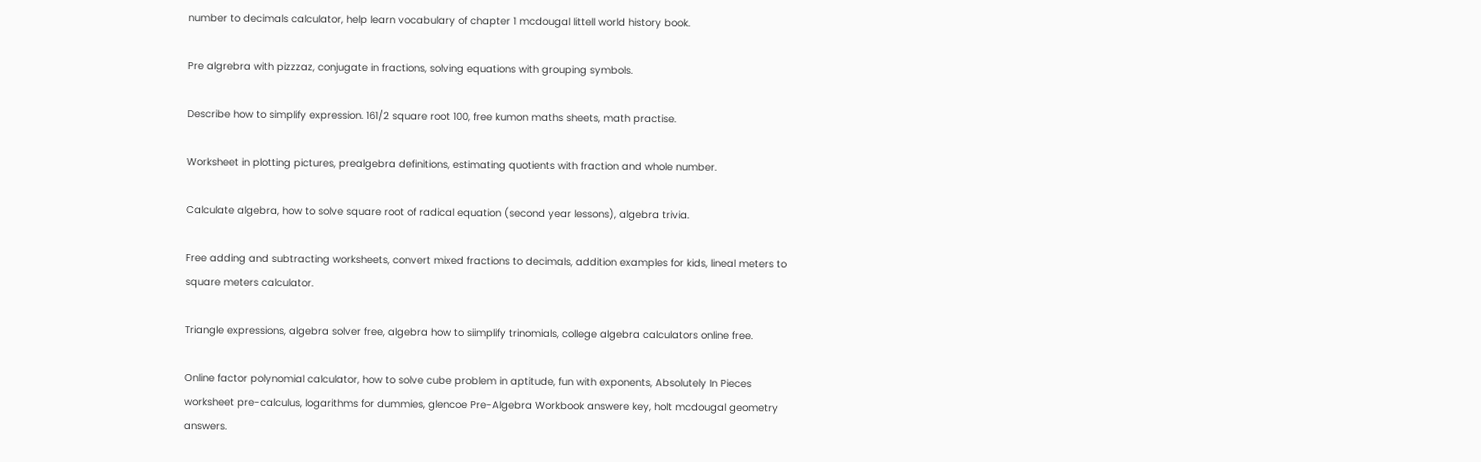number to decimals calculator, help learn vocabulary of chapter 1 mcdougal littell world history book.

Pre algrebra with pizzzaz, conjugate in fractions, solving equations with grouping symbols.

Describe how to simplify expression. 161/2 square root 100, free kumon maths sheets, math practise.

Worksheet in plotting pictures, prealgebra definitions, estimating quotients with fraction and whole number.

Calculate algebra, how to solve square root of radical equation (second year lessons), algebra trivia.

Free adding and subtracting worksheets, convert mixed fractions to decimals, addition examples for kids, lineal meters to square meters calculator.

Triangle expressions, algebra solver free, algebra how to siimplify trinomials, college algebra calculators online free.

Online factor polynomial calculator, how to solve cube problem in aptitude, fun with exponents, Absolutely In Pieces worksheet pre-calculus, logarithms for dummies, glencoe Pre-Algebra Workbook answere key, holt mcdougal geometry answers.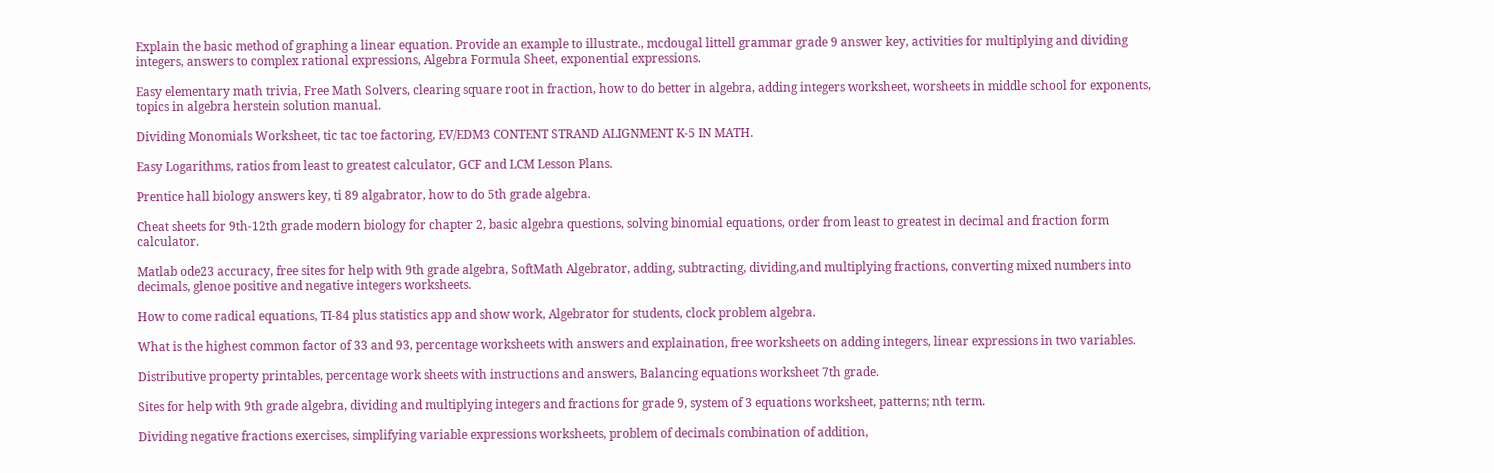Explain the basic method of graphing a linear equation. Provide an example to illustrate., mcdougal littell grammar grade 9 answer key, activities for multiplying and dividing integers, answers to complex rational expressions, Algebra Formula Sheet, exponential expressions.

Easy elementary math trivia, Free Math Solvers, clearing square root in fraction, how to do better in algebra, adding integers worksheet, worsheets in middle school for exponents, topics in algebra herstein solution manual.

Dividing Monomials Worksheet, tic tac toe factoring, EV/EDM3 CONTENT STRAND ALIGNMENT K-5 IN MATH.

Easy Logarithms, ratios from least to greatest calculator, GCF and LCM Lesson Plans.

Prentice hall biology answers key, ti 89 algabrator, how to do 5th grade algebra.

Cheat sheets for 9th-12th grade modern biology for chapter 2, basic algebra questions, solving binomial equations, order from least to greatest in decimal and fraction form calculator.

Matlab ode23 accuracy, free sites for help with 9th grade algebra, SoftMath Algebrator, adding, subtracting, dividing,and multiplying fractions, converting mixed numbers into decimals, glenoe positive and negative integers worksheets.

How to come radical equations, TI-84 plus statistics app and show work, Algebrator for students, clock problem algebra.

What is the highest common factor of 33 and 93, percentage worksheets with answers and explaination, free worksheets on adding integers, linear expressions in two variables.

Distributive property printables, percentage work sheets with instructions and answers, Balancing equations worksheet 7th grade.

Sites for help with 9th grade algebra, dividing and multiplying integers and fractions for grade 9, system of 3 equations worksheet, patterns; nth term.

Dividing negative fractions exercises, simplifying variable expressions worksheets, problem of decimals combination of addition,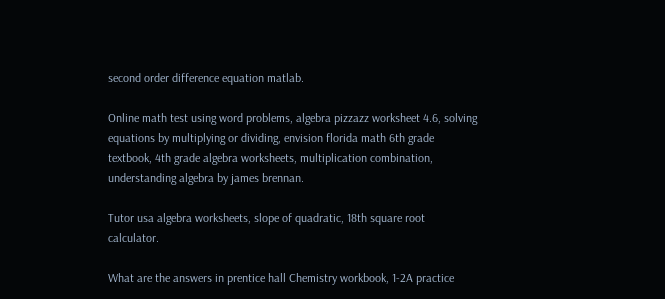second order difference equation matlab.

Online math test using word problems, algebra pizzazz worksheet 4.6, solving equations by multiplying or dividing, envision florida math 6th grade textbook, 4th grade algebra worksheets, multiplication combination, understanding algebra by james brennan.

Tutor usa algebra worksheets, slope of quadratic, 18th square root calculator.

What are the answers in prentice hall Chemistry workbook, 1-2A practice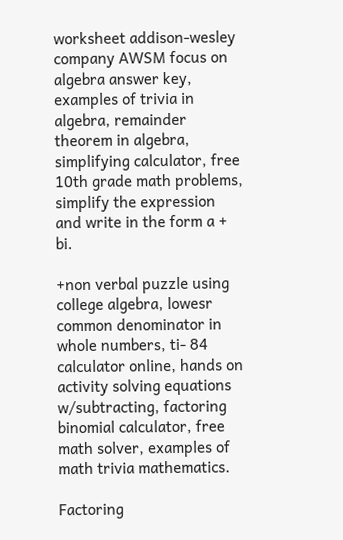worksheet addison-wesley company AWSM focus on algebra answer key, examples of trivia in algebra, remainder theorem in algebra, simplifying calculator, free 10th grade math problems, simplify the expression and write in the form a + bi.

+non verbal puzzle using college algebra, lowesr common denominator in whole numbers, ti- 84 calculator online, hands on activity solving equations w/subtracting, factoring binomial calculator, free math solver, examples of math trivia mathematics.

Factoring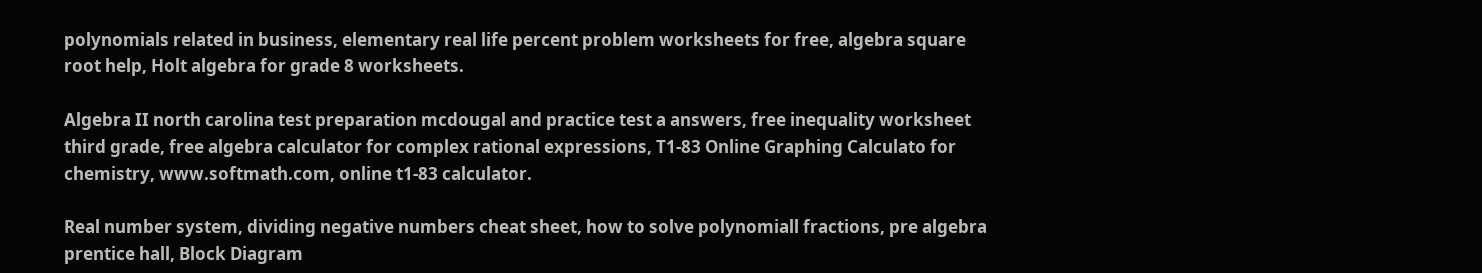polynomials related in business, elementary real life percent problem worksheets for free, algebra square root help, Holt algebra for grade 8 worksheets.

Algebra II north carolina test preparation mcdougal and practice test a answers, free inequality worksheet third grade, free algebra calculator for complex rational expressions, T1-83 Online Graphing Calculato for chemistry, www.softmath.com, online t1-83 calculator.

Real number system, dividing negative numbers cheat sheet, how to solve polynomiall fractions, pre algebra prentice hall, Block Diagram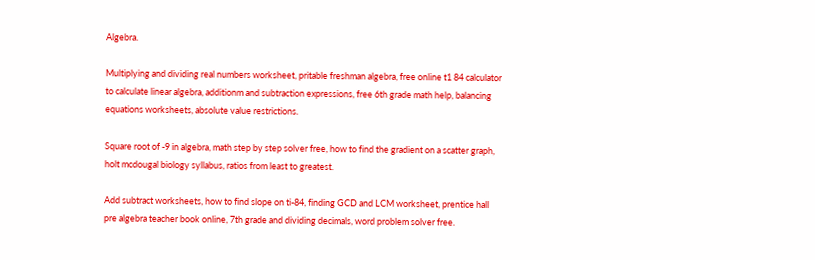Algebra.

Multiplying and dividing real numbers worksheet, pritable freshman algebra, free online t1 84 calculator to calculate linear algebra, additionm and subtraction expressions, free 6th grade math help, balancing equations worksheets, absolute value restrictions.

Square root of -9 in algebra, math step by step solver free, how to find the gradient on a scatter graph, holt mcdougal biology syllabus, ratios from least to greatest.

Add subtract worksheets, how to find slope on ti-84, finding GCD and LCM worksheet, prentice hall pre algebra teacher book online, 7th grade and dividing decimals, word problem solver free.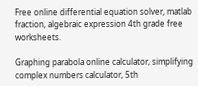Free online differential equation solver, matlab fraction, algebraic expression 4th grade free worksheets.

Graphing parabola online calculator, simplifying complex numbers calculator, 5th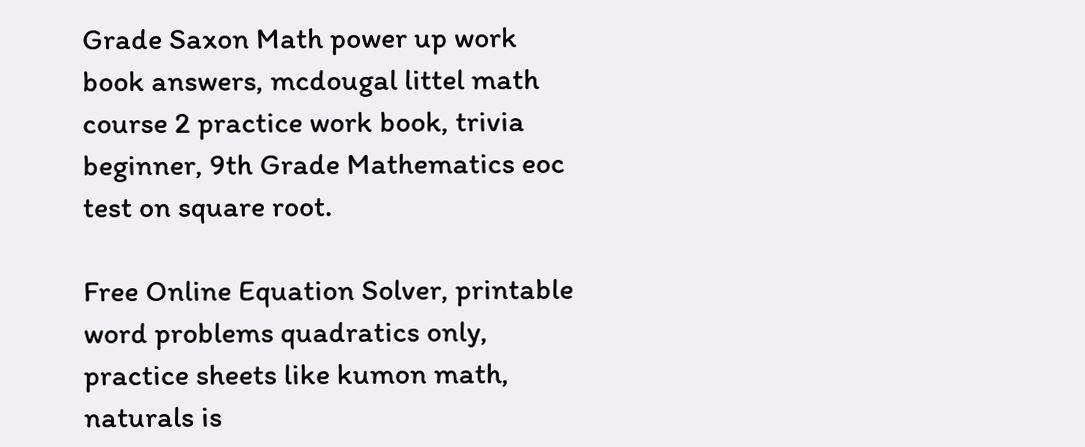Grade Saxon Math power up work book answers, mcdougal littel math course 2 practice work book, trivia beginner, 9th Grade Mathematics eoc test on square root.

Free Online Equation Solver, printable word problems quadratics only, practice sheets like kumon math, naturals is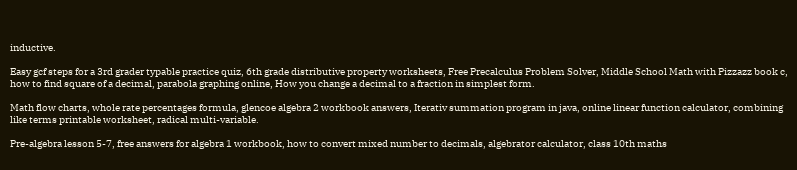inductive.

Easy gcf steps for a 3rd grader typable practice quiz, 6th grade distributive property worksheets, Free Precalculus Problem Solver, Middle School Math with Pizzazz book c, how to find square of a decimal, parabola graphing online, How you change a decimal to a fraction in simplest form.

Math flow charts, whole rate percentages formula, glencoe algebra 2 workbook answers, Iterativ summation program in java, online linear function calculator, combining like terms printable worksheet, radical multi-variable.

Pre-algebra lesson 5-7, free answers for algebra 1 workbook, how to convert mixed number to decimals, algebrator calculator, class 10th maths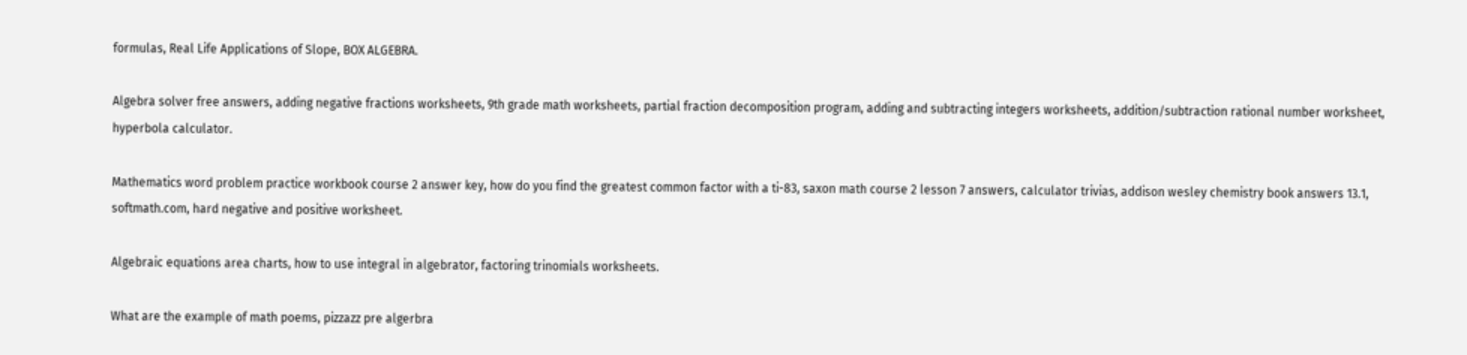formulas, Real Life Applications of Slope, BOX ALGEBRA.

Algebra solver free answers, adding negative fractions worksheets, 9th grade math worksheets, partial fraction decomposition program, adding and subtracting integers worksheets, addition/subtraction rational number worksheet, hyperbola calculator.

Mathematics word problem practice workbook course 2 answer key, how do you find the greatest common factor with a ti-83, saxon math course 2 lesson 7 answers, calculator trivias, addison wesley chemistry book answers 13.1, softmath.com, hard negative and positive worksheet.

Algebraic equations area charts, how to use integral in algebrator, factoring trinomials worksheets.

What are the example of math poems, pizzazz pre algerbra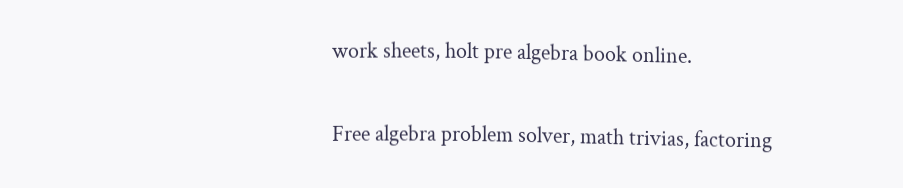work sheets, holt pre algebra book online.

Free algebra problem solver, math trivias, factoring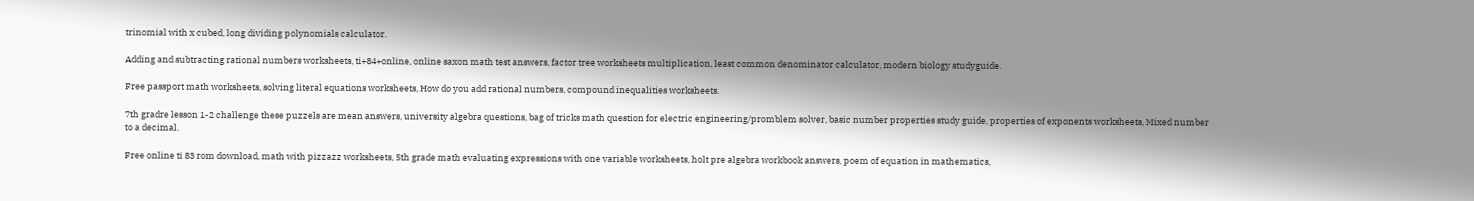trinomial with x cubed, long dividing polynomials calculator.

Adding and subtracting rational numbers worksheets, ti+84+online, online saxon math test answers, factor tree worksheets multiplication, least common denominator calculator, modern biology studyguide.

Free passport math worksheets, solving literal equations worksheets, How do you add rational numbers, compound inequalities worksheets.

7th gradre lesson 1-2 challenge these puzzels are mean answers, university algebra questions, bag of tricks math question for electric engineering/promblem solver, basic number properties study guide, properties of exponents worksheets, Mixed number to a decimal.

Free online ti 83 rom download, math with pizzazz worksheets, 5th grade math evaluating expressions with one variable worksheets, holt pre algebra workbook answers, poem of equation in mathematics,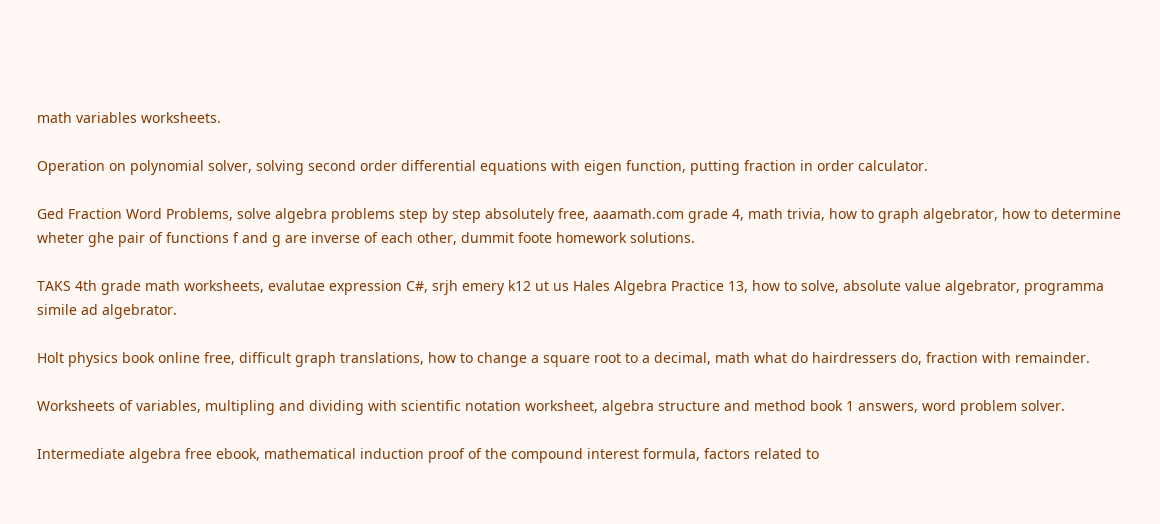math variables worksheets.

Operation on polynomial solver, solving second order differential equations with eigen function, putting fraction in order calculator.

Ged Fraction Word Problems, solve algebra problems step by step absolutely free, aaamath.com grade 4, math trivia, how to graph algebrator, how to determine wheter ghe pair of functions f and g are inverse of each other, dummit foote homework solutions.

TAKS 4th grade math worksheets, evalutae expression C#, srjh emery k12 ut us Hales Algebra Practice 13, how to solve, absolute value algebrator, programma simile ad algebrator.

Holt physics book online free, difficult graph translations, how to change a square root to a decimal, math what do hairdressers do, fraction with remainder.

Worksheets of variables, multipling and dividing with scientific notation worksheet, algebra structure and method book 1 answers, word problem solver.

Intermediate algebra free ebook, mathematical induction proof of the compound interest formula, factors related to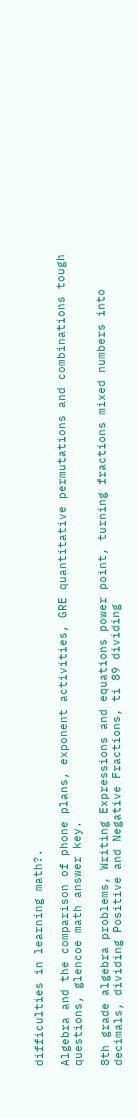difficulties in learning math?.

Algebra and the comparison of phone plans, exponent activities, GRE quantitative permutations and combinations tough questions, glencoe math answer key.

8th grade algebra problems, Writing Expressions and equations power point, turning fractions mixed numbers into decimals, dividing Positive and Negative Fractions, ti 89 dividing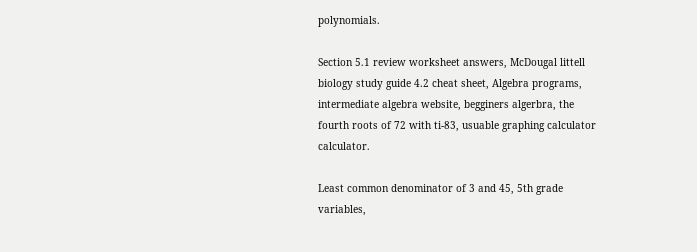polynomials.

Section 5.1 review worksheet answers, McDougal littell biology study guide 4.2 cheat sheet, Algebra programs, intermediate algebra website, begginers algerbra, the fourth roots of 72 with ti-83, usuable graphing calculator calculator.

Least common denominator of 3 and 45, 5th grade variables,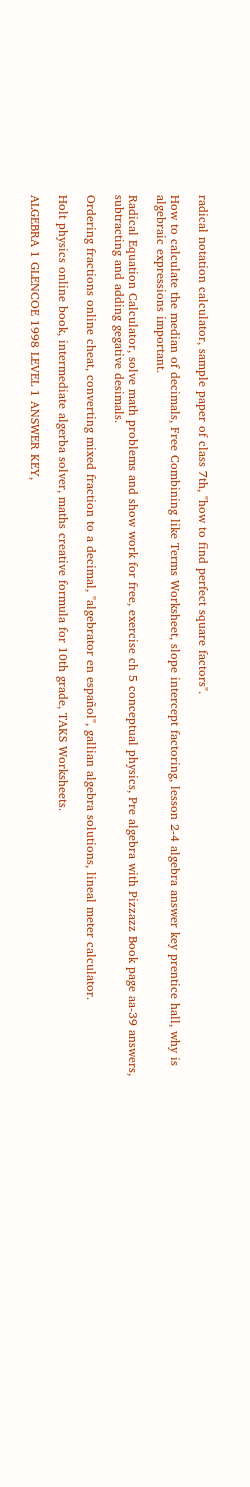radical notation calculator, sample paper of class 7th, "how to find perfect square factors".

How to calculate the median of decimals, Free Combining like Terms Worksheet, slope intercept factoring, lesson 2-4 algebra answer key prentice hall, why is algebraic expressions important.

Radical Equation Calculator, solve math problems and show work for free, exercise ch 5 conceptual physics, Pre algebra with Pizzazz Book page aa-39 answers, subtracting and adding gegative desimals.

Ordering fractions online cheat, converting mixed fraction to a decimal, "algebrator en español", gallian algebra solutions, lineal meter calculator.

Holt physics online book, intermediate algerba solver, maths creative formula for 10th grade, TAKS Worksheets.

ALGEBRA 1 GLENCOE 1998 LEVEL 1 ANSWER KEY,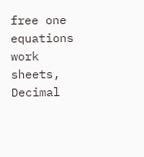free one equations work sheets, Decimal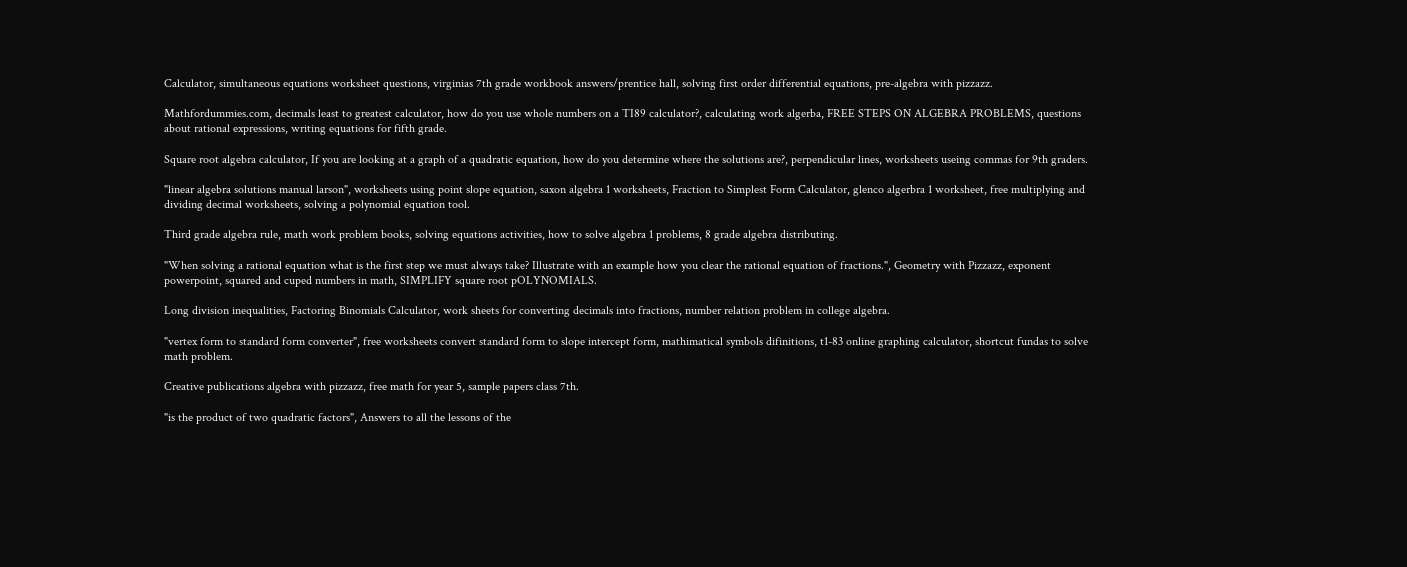Calculator, simultaneous equations worksheet questions, virginias 7th grade workbook answers/prentice hall, solving first order differential equations, pre-algebra with pizzazz.

Mathfordummies.com, decimals least to greatest calculator, how do you use whole numbers on a TI89 calculator?, calculating work algerba, FREE STEPS ON ALGEBRA PROBLEMS, questions about rational expressions, writing equations for fifth grade.

Square root algebra calculator, If you are looking at a graph of a quadratic equation, how do you determine where the solutions are?, perpendicular lines, worksheets useing commas for 9th graders.

"linear algebra solutions manual larson", worksheets using point slope equation, saxon algebra 1 worksheets, Fraction to Simplest Form Calculator, glenco algerbra 1 worksheet, free multiplying and dividing decimal worksheets, solving a polynomial equation tool.

Third grade algebra rule, math work problem books, solving equations activities, how to solve algebra 1 problems, 8 grade algebra distributing.

"When solving a rational equation what is the first step we must always take? Illustrate with an example how you clear the rational equation of fractions.", Geometry with Pizzazz, exponent powerpoint, squared and cuped numbers in math, SIMPLIFY square root pOLYNOMIALS.

Long division inequalities, Factoring Binomials Calculator, work sheets for converting decimals into fractions, number relation problem in college algebra.

"vertex form to standard form converter", free worksheets convert standard form to slope intercept form, mathimatical symbols difinitions, t1-83 online graphing calculator, shortcut fundas to solve math problem.

Creative publications algebra with pizzazz, free math for year 5, sample papers class 7th.

"is the product of two quadratic factors", Answers to all the lessons of the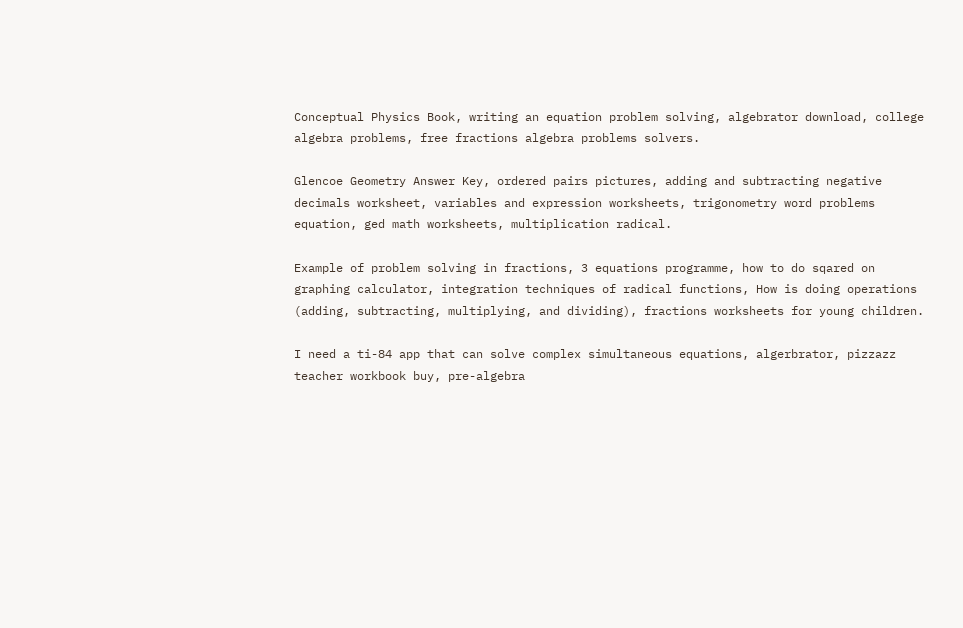Conceptual Physics Book, writing an equation problem solving, algebrator download, college algebra problems, free fractions algebra problems solvers.

Glencoe Geometry Answer Key, ordered pairs pictures, adding and subtracting negative decimals worksheet, variables and expression worksheets, trigonometry word problems equation, ged math worksheets, multiplication radical.

Example of problem solving in fractions, 3 equations programme, how to do sqared on graphing calculator, integration techniques of radical functions, How is doing operations (adding, subtracting, multiplying, and dividing), fractions worksheets for young children.

I need a ti-84 app that can solve complex simultaneous equations, algerbrator, pizzazz teacher workbook buy, pre-algebra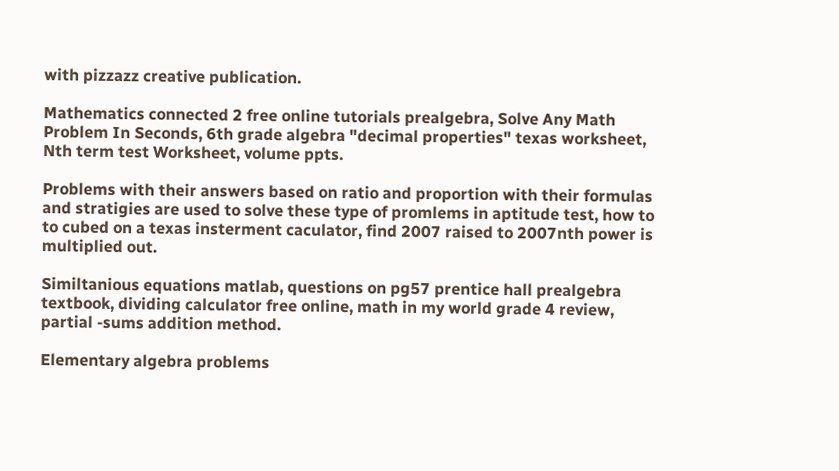with pizzazz creative publication.

Mathematics connected 2 free online tutorials prealgebra, Solve Any Math Problem In Seconds, 6th grade algebra "decimal properties" texas worksheet, Nth term test Worksheet, volume ppts.

Problems with their answers based on ratio and proportion with their formulas and stratigies are used to solve these type of promlems in aptitude test, how to to cubed on a texas insterment caculator, find 2007 raised to 2007nth power is multiplied out.

Similtanious equations matlab, questions on pg57 prentice hall prealgebra textbook, dividing calculator free online, math in my world grade 4 review, partial -sums addition method.

Elementary algebra problems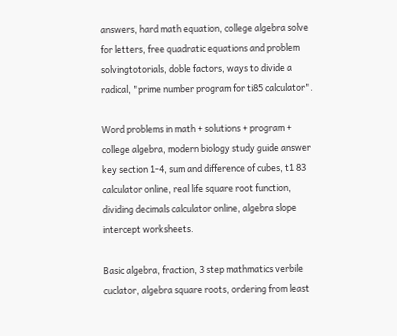answers, hard math equation, college algebra solve for letters, free quadratic equations and problem solvingtotorials, doble factors, ways to divide a radical, "prime number program for ti85 calculator".

Word problems in math + solutions + program + college algebra, modern biology study guide answer key section 1-4, sum and difference of cubes, t1 83 calculator online, real life square root function, dividing decimals calculator online, algebra slope intercept worksheets.

Basic algebra, fraction, 3 step mathmatics verbile cuclator, algebra square roots, ordering from least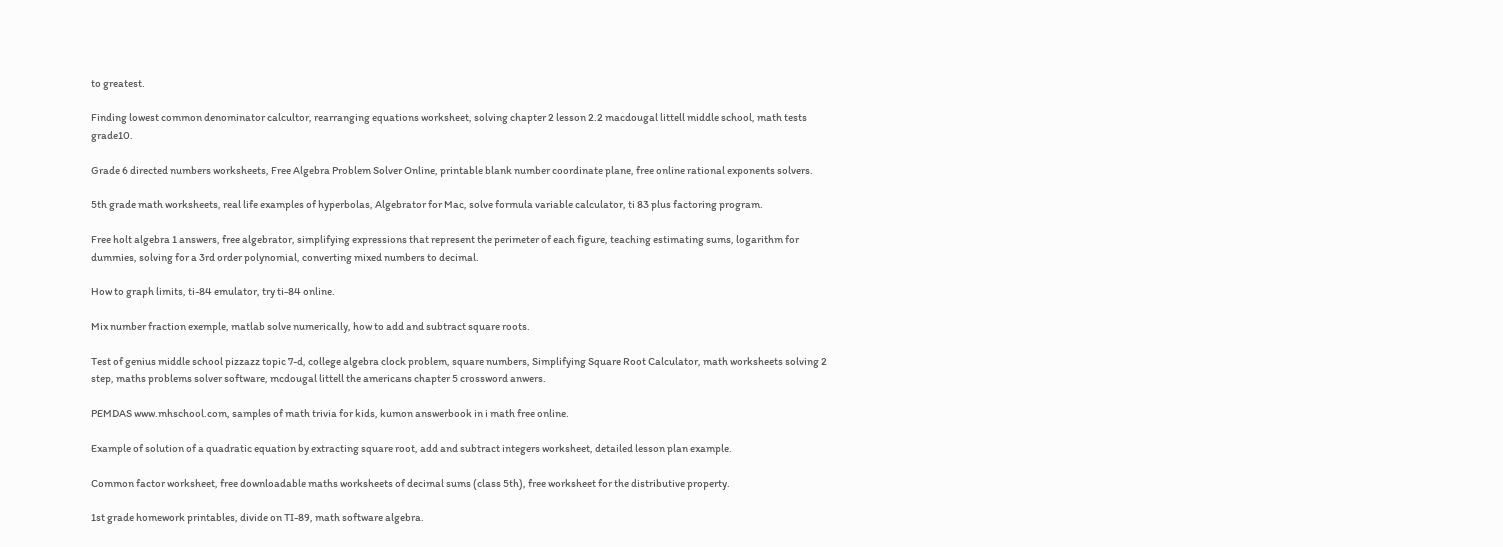to greatest.

Finding lowest common denominator calcultor, rearranging equations worksheet, solving chapter 2 lesson 2.2 macdougal littell middle school, math tests grade10.

Grade 6 directed numbers worksheets, Free Algebra Problem Solver Online, printable blank number coordinate plane, free online rational exponents solvers.

5th grade math worksheets, real life examples of hyperbolas, Algebrator for Mac, solve formula variable calculator, ti 83 plus factoring program.

Free holt algebra 1 answers, free algebrator, simplifying expressions that represent the perimeter of each figure, teaching estimating sums, logarithm for dummies, solving for a 3rd order polynomial, converting mixed numbers to decimal.

How to graph limits, ti-84 emulator, try ti-84 online.

Mix number fraction exemple, matlab solve numerically, how to add and subtract square roots.

Test of genius middle school pizzazz topic 7-d, college algebra clock problem, square numbers, Simplifying Square Root Calculator, math worksheets solving 2 step, maths problems solver software, mcdougal littell the americans chapter 5 crossword anwers.

PEMDAS www.mhschool.com, samples of math trivia for kids, kumon answerbook in i math free online.

Example of solution of a quadratic equation by extracting square root, add and subtract integers worksheet, detailed lesson plan example.

Common factor worksheet, free downloadable maths worksheets of decimal sums (class 5th), free worksheet for the distributive property.

1st grade homework printables, divide on TI-89, math software algebra.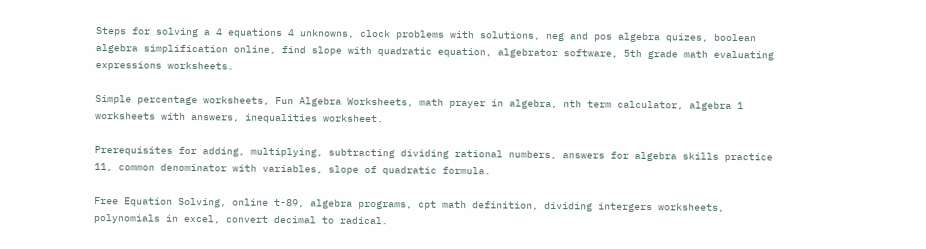Steps for solving a 4 equations 4 unknowns, clock problems with solutions, neg and pos algebra quizes, boolean algebra simplification online, find slope with quadratic equation, algebrator software, 5th grade math evaluating expressions worksheets.

Simple percentage worksheets, Fun Algebra Worksheets, math prayer in algebra, nth term calculator, algebra 1 worksheets with answers, inequalities worksheet.

Prerequisites for adding, multiplying, subtracting dividing rational numbers, answers for algebra skills practice 11, common denominator with variables, slope of quadratic formula.

Free Equation Solving, online t-89, algebra programs, cpt math definition, dividing intergers worksheets, polynomials in excel, convert decimal to radical.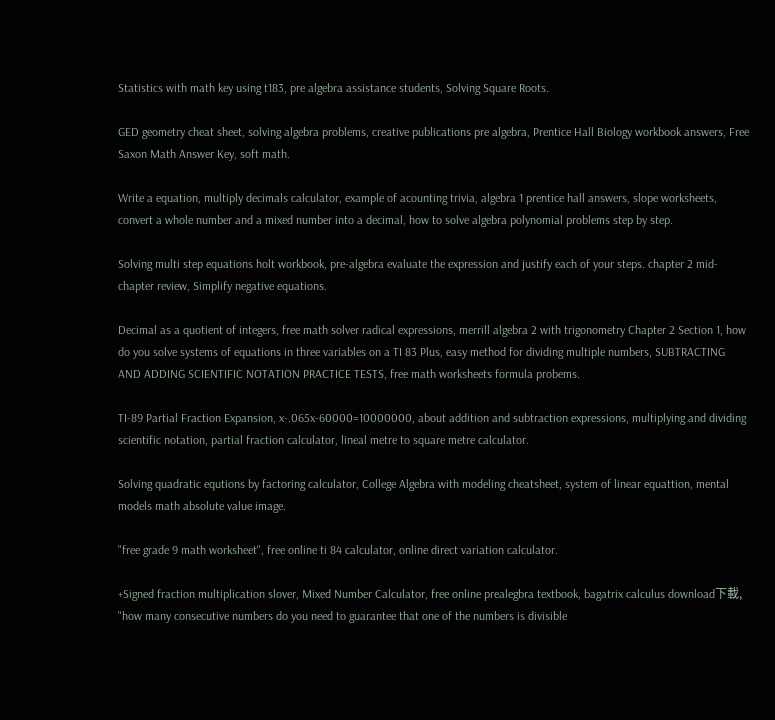Statistics with math key using t183, pre algebra assistance students, Solving Square Roots.

GED geometry cheat sheet, solving algebra problems, creative publications pre algebra, Prentice Hall Biology workbook answers, Free Saxon Math Answer Key, soft math.

Write a equation, multiply decimals calculator, example of acounting trivia, algebra 1 prentice hall answers, slope worksheets, convert a whole number and a mixed number into a decimal, how to solve algebra polynomial problems step by step.

Solving multi step equations holt workbook, pre-algebra evaluate the expression and justify each of your steps. chapter 2 mid-chapter review, Simplify negative equations.

Decimal as a quotient of integers, free math solver radical expressions, merrill algebra 2 with trigonometry Chapter 2 Section 1, how do you solve systems of equations in three variables on a TI 83 Plus, easy method for dividing multiple numbers, SUBTRACTING AND ADDING SCIENTIFIC NOTATION PRACTICE TESTS, free math worksheets formula probems.

TI-89 Partial Fraction Expansion, x-.065x-60000=10000000, about addition and subtraction expressions, multiplying and dividing scientific notation, partial fraction calculator, lineal metre to square metre calculator.

Solving quadratic equtions by factoring calculator, College Algebra with modeling cheatsheet, system of linear equattion, mental models math absolute value image.

"free grade 9 math worksheet", free online ti 84 calculator, online direct variation calculator.

+Signed fraction multiplication slover, Mixed Number Calculator, free online prealegbra textbook, bagatrix calculus download下載, "how many consecutive numbers do you need to guarantee that one of the numbers is divisible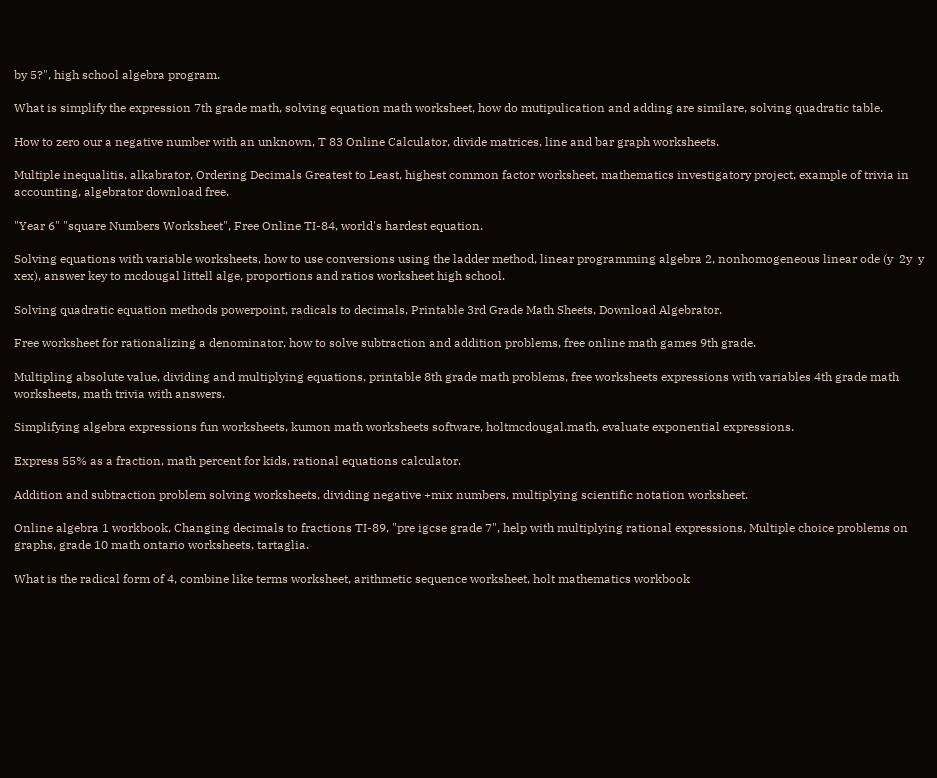by 5?", high school algebra program.

What is simplify the expression 7th grade math, solving equation math worksheet, how do mutipulication and adding are similare, solving quadratic table.

How to zero our a negative number with an unknown, T 83 Online Calculator, divide matrices, line and bar graph worksheets.

Multiple inequalitis, alkabrator, Ordering Decimals Greatest to Least, highest common factor worksheet, mathematics investigatory project, example of trivia in accounting, algebrator download free.

"Year 6" "square Numbers Worksheet", Free Online TI-84, world's hardest equation.

Solving equations with variable worksheets, how to use conversions using the ladder method, linear programming algebra 2, nonhomogeneous linear ode (y  2y  y  xex), answer key to mcdougal littell alge, proportions and ratios worksheet high school.

Solving quadratic equation methods powerpoint, radicals to decimals, Printable 3rd Grade Math Sheets, Download Algebrator.

Free worksheet for rationalizing a denominator, how to solve subtraction and addition problems, free online math games 9th grade.

Multipling absolute value, dividing and multiplying equations, printable 8th grade math problems, free worksheets expressions with variables 4th grade math worksheets, math trivia with answers.

Simplifying algebra expressions fun worksheets, kumon math worksheets software, holtmcdougal.math, evaluate exponential expressions.

Express 55% as a fraction, math percent for kids, rational equations calculator.

Addition and subtraction problem solving worksheets, dividing negative +mix numbers, multiplying scientific notation worksheet.

Online algebra 1 workbook, Changing decimals to fractions TI-89, "pre igcse grade 7", help with multiplying rational expressions, Multiple choice problems on graphs, grade 10 math ontario worksheets, tartaglia.

What is the radical form of 4, combine like terms worksheet, arithmetic sequence worksheet, holt mathematics workbook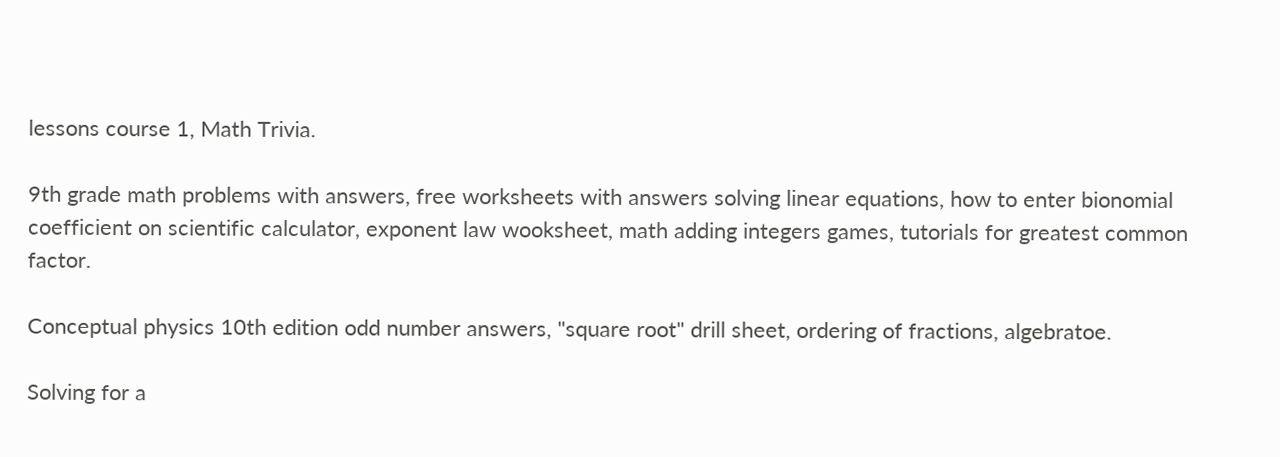lessons course 1, Math Trivia.

9th grade math problems with answers, free worksheets with answers solving linear equations, how to enter bionomial coefficient on scientific calculator, exponent law wooksheet, math adding integers games, tutorials for greatest common factor.

Conceptual physics 10th edition odd number answers, "square root" drill sheet, ordering of fractions, algebratoe.

Solving for a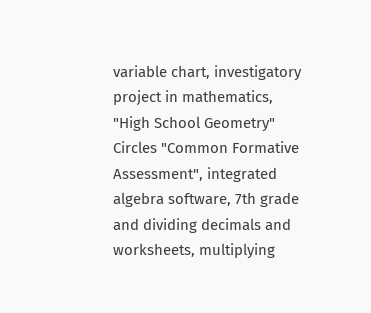variable chart, investigatory project in mathematics, "High School Geometry" Circles "Common Formative Assessment", integrated algebra software, 7th grade and dividing decimals and worksheets, multiplying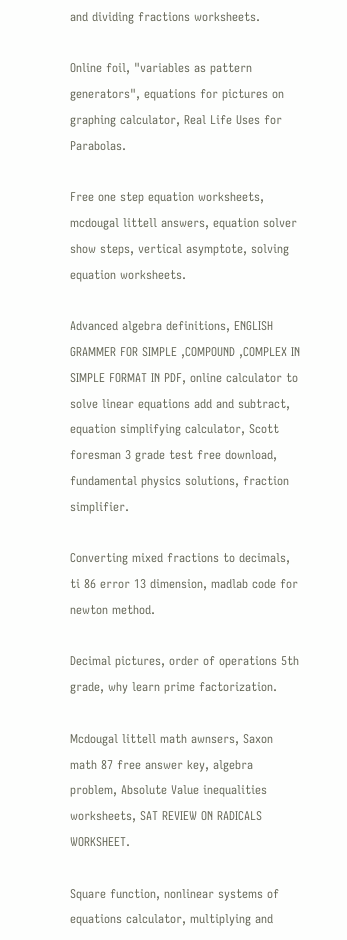and dividing fractions worksheets.

Online foil, "variables as pattern generators", equations for pictures on graphing calculator, Real Life Uses for Parabolas.

Free one step equation worksheets, mcdougal littell answers, equation solver show steps, vertical asymptote, solving equation worksheets.

Advanced algebra definitions, ENGLISH GRAMMER FOR SIMPLE ,COMPOUND ,COMPLEX IN SIMPLE FORMAT IN PDF, online calculator to solve linear equations add and subtract, equation simplifying calculator, Scott foresman 3 grade test free download, fundamental physics solutions, fraction simplifier.

Converting mixed fractions to decimals, ti 86 error 13 dimension, madlab code for newton method.

Decimal pictures, order of operations 5th grade, why learn prime factorization.

Mcdougal littell math awnsers, Saxon math 87 free answer key, algebra problem, Absolute Value inequalities worksheets, SAT REVIEW ON RADICALS WORKSHEET.

Square function, nonlinear systems of equations calculator, multiplying and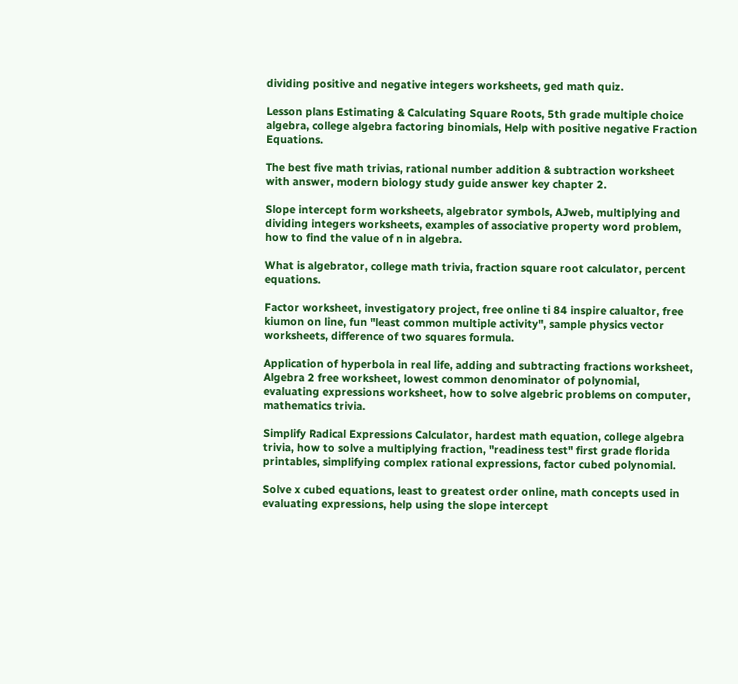dividing positive and negative integers worksheets, ged math quiz.

Lesson plans Estimating & Calculating Square Roots, 5th grade multiple choice algebra, college algebra factoring binomials, Help with positive negative Fraction Equations.

The best five math trivias, rational number addition & subtraction worksheet with answer, modern biology study guide answer key chapter 2.

Slope intercept form worksheets, algebrator symbols, AJweb, multiplying and dividing integers worksheets, examples of associative property word problem, how to find the value of n in algebra.

What is algebrator, college math trivia, fraction square root calculator, percent equations.

Factor worksheet, investigatory project, free online ti 84 inspire calualtor, free kiumon on line, fun "least common multiple activity", sample physics vector worksheets, difference of two squares formula.

Application of hyperbola in real life, adding and subtracting fractions worksheet, Algebra 2 free worksheet, lowest common denominator of polynomial, evaluating expressions worksheet, how to solve algebric problems on computer, mathematics trivia.

Simplify Radical Expressions Calculator, hardest math equation, college algebra trivia, how to solve a multiplying fraction, "readiness test" first grade florida printables, simplifying complex rational expressions, factor cubed polynomial.

Solve x cubed equations, least to greatest order online, math concepts used in evaluating expressions, help using the slope intercept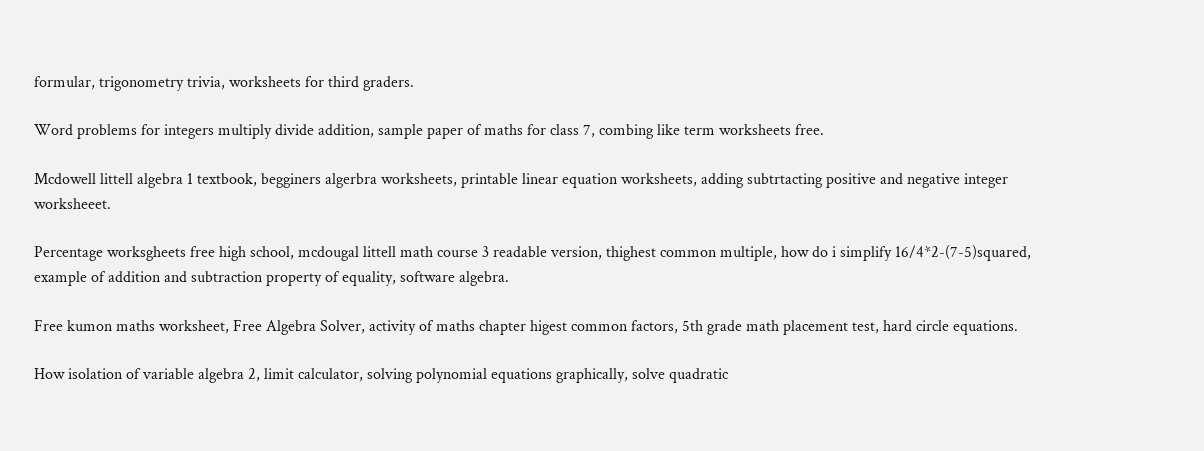formular, trigonometry trivia, worksheets for third graders.

Word problems for integers multiply divide addition, sample paper of maths for class 7, combing like term worksheets free.

Mcdowell littell algebra 1 textbook, begginers algerbra worksheets, printable linear equation worksheets, adding subtrtacting positive and negative integer worksheeet.

Percentage worksgheets free high school, mcdougal littell math course 3 readable version, thighest common multiple, how do i simplify 16/4*2-(7-5)squared, example of addition and subtraction property of equality, software algebra.

Free kumon maths worksheet, Free Algebra Solver, activity of maths chapter higest common factors, 5th grade math placement test, hard circle equations.

How isolation of variable algebra 2, limit calculator, solving polynomial equations graphically, solve quadratic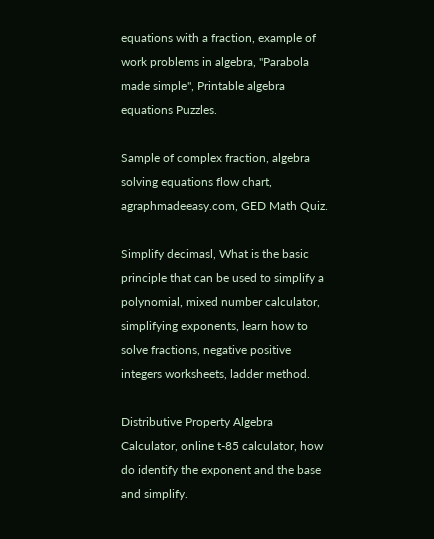equations with a fraction, example of work problems in algebra, "Parabola made simple", Printable algebra equations Puzzles.

Sample of complex fraction, algebra solving equations flow chart, agraphmadeeasy.com, GED Math Quiz.

Simplify decimasl, What is the basic principle that can be used to simplify a polynomial, mixed number calculator, simplifying exponents, learn how to solve fractions, negative positive integers worksheets, ladder method.

Distributive Property Algebra Calculator, online t-85 calculator, how do identify the exponent and the base and simplify.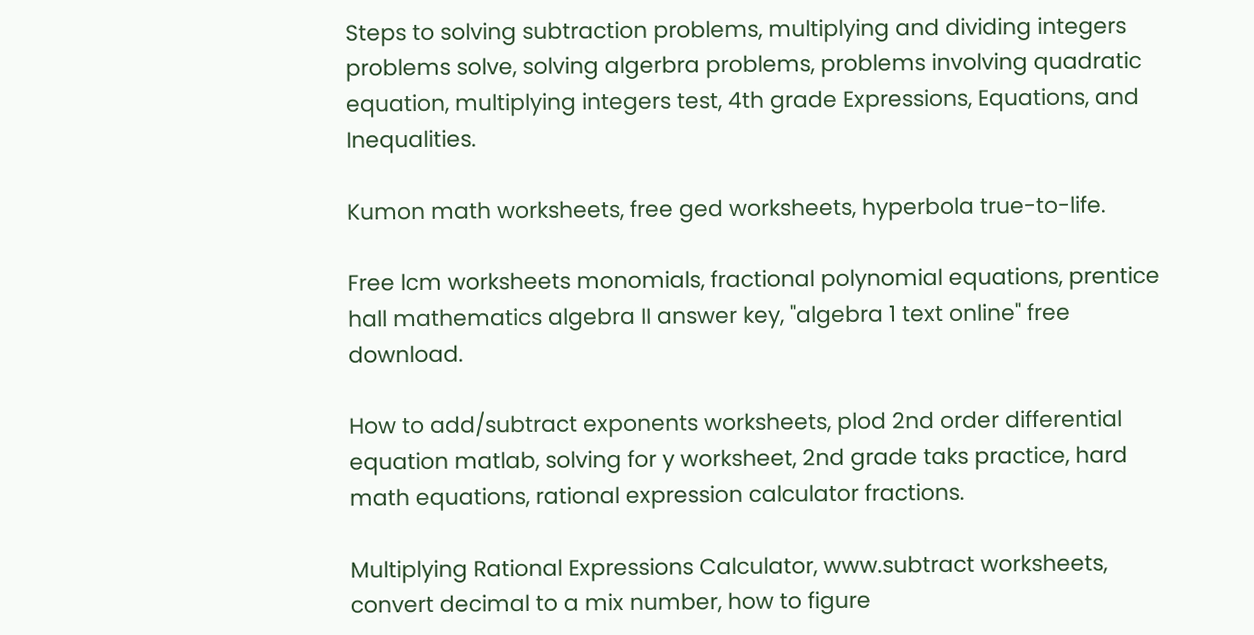Steps to solving subtraction problems, multiplying and dividing integers problems solve, solving algerbra problems, problems involving quadratic equation, multiplying integers test, 4th grade Expressions, Equations, and Inequalities.

Kumon math worksheets, free ged worksheets, hyperbola true-to-life.

Free lcm worksheets monomials, fractional polynomial equations, prentice hall mathematics algebra II answer key, "algebra 1 text online" free download.

How to add/subtract exponents worksheets, plod 2nd order differential equation matlab, solving for y worksheet, 2nd grade taks practice, hard math equations, rational expression calculator fractions.

Multiplying Rational Expressions Calculator, www.subtract worksheets, convert decimal to a mix number, how to figure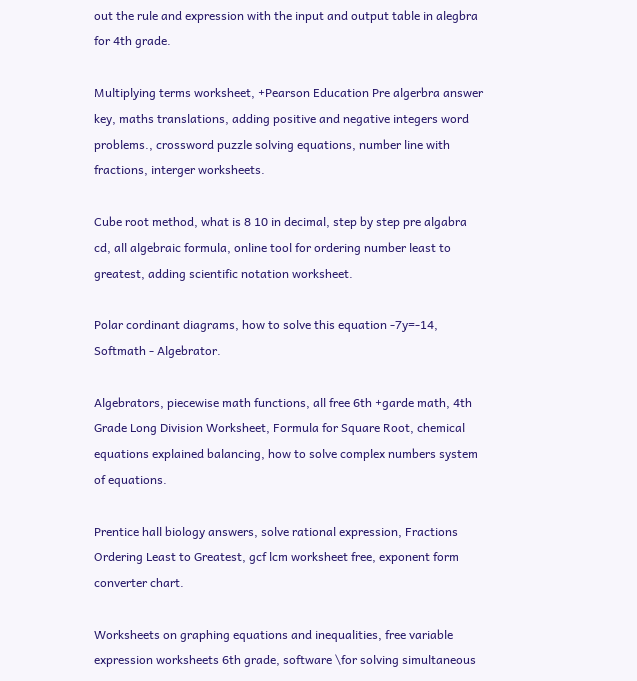out the rule and expression with the input and output table in alegbra for 4th grade.

Multiplying terms worksheet, +Pearson Education Pre algerbra answer key, maths translations, adding positive and negative integers word problems., crossword puzzle solving equations, number line with fractions, interger worksheets.

Cube root method, what is 8 10 in decimal, step by step pre algabra cd, all algebraic formula, online tool for ordering number least to greatest, adding scientific notation worksheet.

Polar cordinant diagrams, how to solve this equation -7y=-14, Softmath - Algebrator.

Algebrators, piecewise math functions, all free 6th +garde math, 4th Grade Long Division Worksheet, Formula for Square Root, chemical equations explained balancing, how to solve complex numbers system of equations.

Prentice hall biology answers, solve rational expression, Fractions Ordering Least to Greatest, gcf lcm worksheet free, exponent form converter chart.

Worksheets on graphing equations and inequalities, free variable expression worksheets 6th grade, software \for solving simultaneous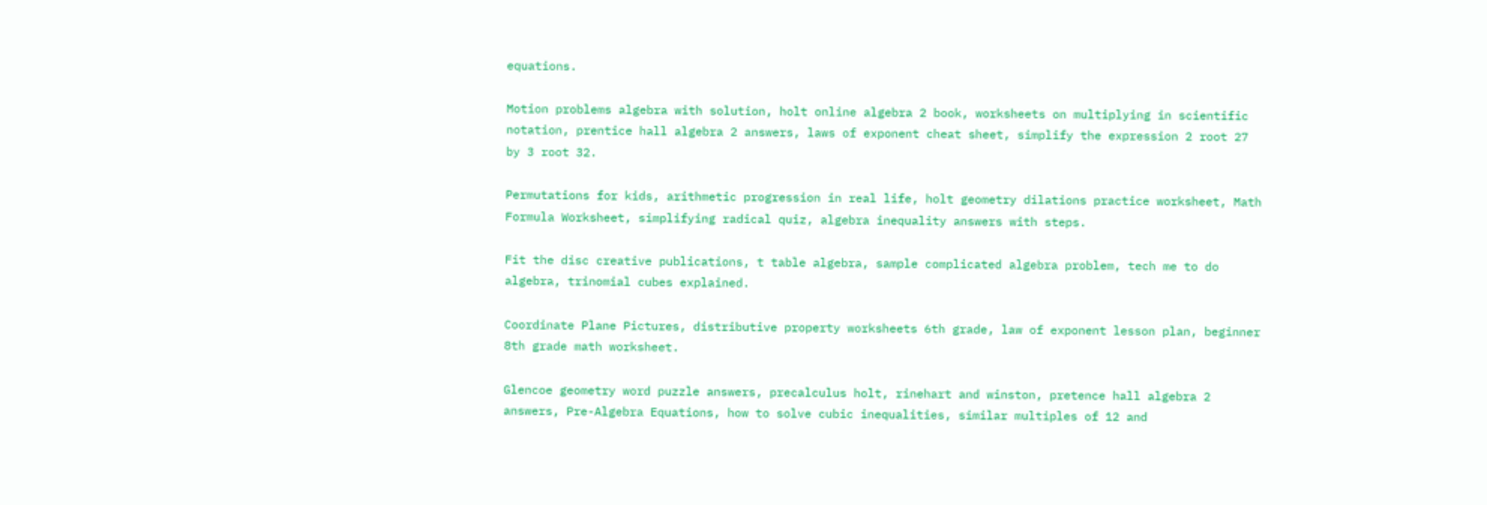equations.

Motion problems algebra with solution, holt online algebra 2 book, worksheets on multiplying in scientific notation, prentice hall algebra 2 answers, laws of exponent cheat sheet, simplify the expression 2 root 27 by 3 root 32.

Permutations for kids, arithmetic progression in real life, holt geometry dilations practice worksheet, Math Formula Worksheet, simplifying radical quiz, algebra inequality answers with steps.

Fit the disc creative publications, t table algebra, sample complicated algebra problem, tech me to do algebra, trinomial cubes explained.

Coordinate Plane Pictures, distributive property worksheets 6th grade, law of exponent lesson plan, beginner 8th grade math worksheet.

Glencoe geometry word puzzle answers, precalculus holt, rinehart and winston, pretence hall algebra 2 answers, Pre-Algebra Equations, how to solve cubic inequalities, similar multiples of 12 and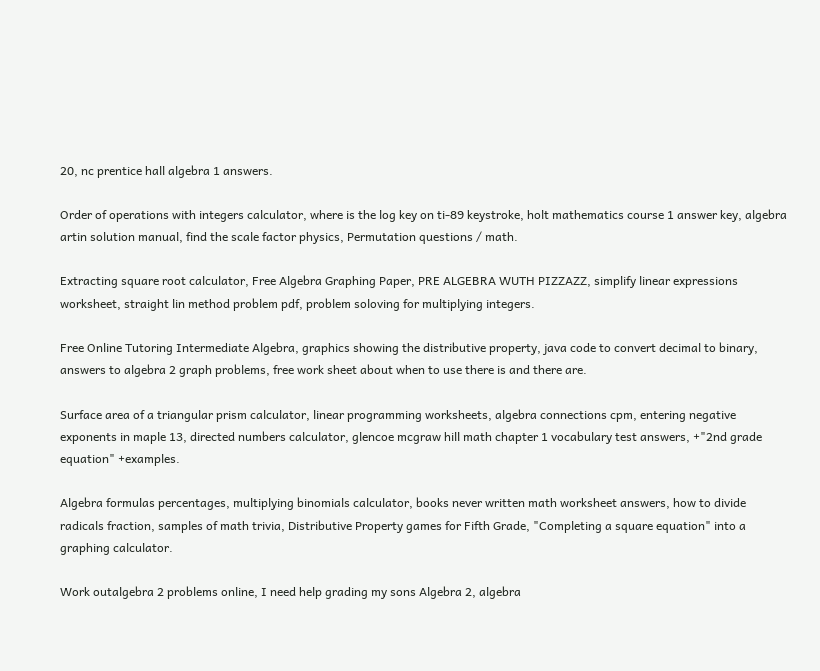20, nc prentice hall algebra 1 answers.

Order of operations with integers calculator, where is the log key on ti-89 keystroke, holt mathematics course 1 answer key, algebra artin solution manual, find the scale factor physics, Permutation questions / math.

Extracting square root calculator, Free Algebra Graphing Paper, PRE ALGEBRA WUTH PIZZAZZ, simplify linear expressions worksheet, straight lin method problem pdf, problem soloving for multiplying integers.

Free Online Tutoring Intermediate Algebra, graphics showing the distributive property, java code to convert decimal to binary, answers to algebra 2 graph problems, free work sheet about when to use there is and there are.

Surface area of a triangular prism calculator, linear programming worksheets, algebra connections cpm, entering negative exponents in maple 13, directed numbers calculator, glencoe mcgraw hill math chapter 1 vocabulary test answers, +"2nd grade equation" +examples.

Algebra formulas percentages, multiplying binomials calculator, books never written math worksheet answers, how to divide radicals fraction, samples of math trivia, Distributive Property games for Fifth Grade, "Completing a square equation" into a graphing calculator.

Work outalgebra 2 problems online, I need help grading my sons Algebra 2, algebra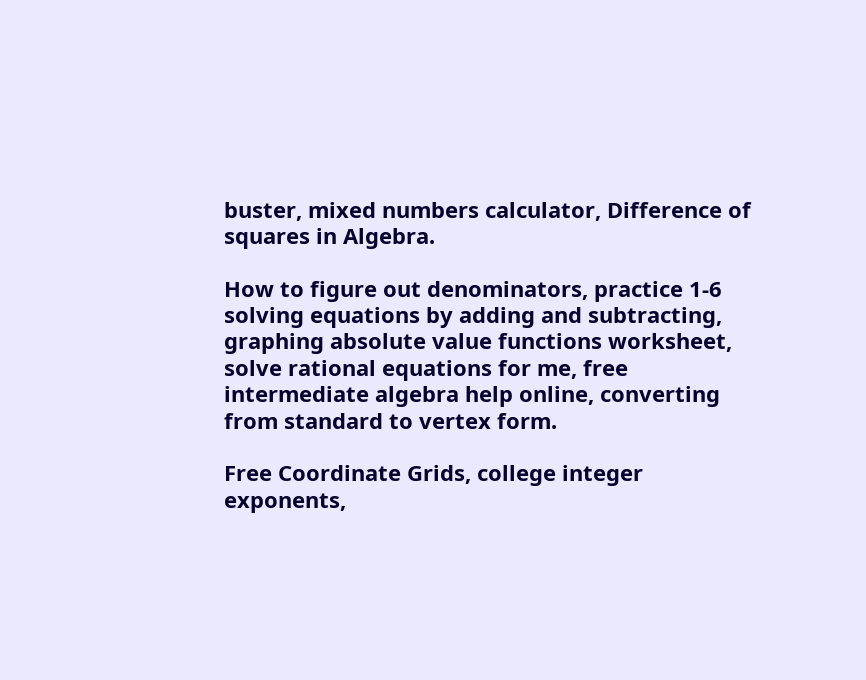buster, mixed numbers calculator, Difference of squares in Algebra.

How to figure out denominators, practice 1-6 solving equations by adding and subtracting, graphing absolute value functions worksheet, solve rational equations for me, free intermediate algebra help online, converting from standard to vertex form.

Free Coordinate Grids, college integer exponents,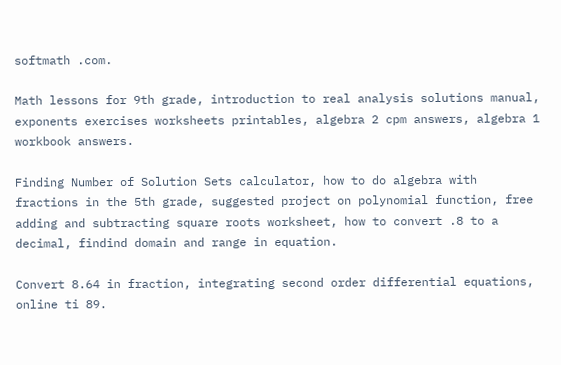softmath .com.

Math lessons for 9th grade, introduction to real analysis solutions manual, exponents exercises worksheets printables, algebra 2 cpm answers, algebra 1 workbook answers.

Finding Number of Solution Sets calculator, how to do algebra with fractions in the 5th grade, suggested project on polynomial function, free adding and subtracting square roots worksheet, how to convert .8 to a decimal, findind domain and range in equation.

Convert 8.64 in fraction, integrating second order differential equations, online ti 89.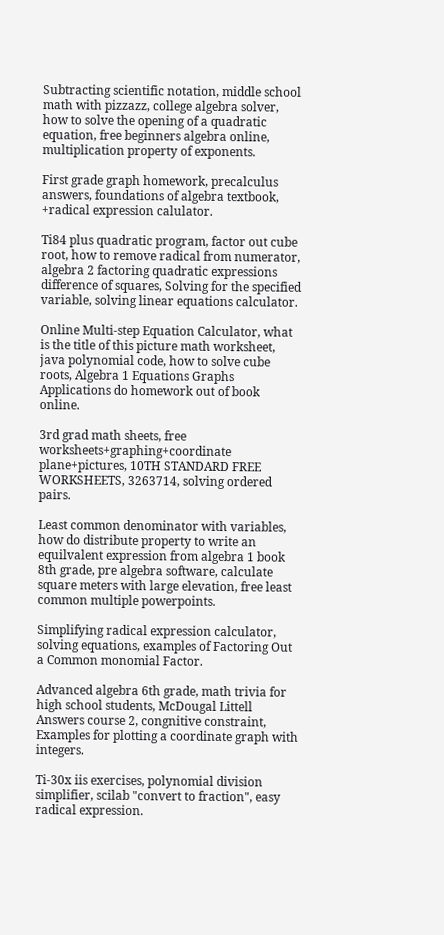Subtracting scientific notation, middle school math with pizzazz, college algebra solver, how to solve the opening of a quadratic equation, free beginners algebra online, multiplication property of exponents.

First grade graph homework, precalculus answers, foundations of algebra textbook, +radical expression calulator.

Ti84 plus quadratic program, factor out cube root, how to remove radical from numerator, algebra 2 factoring quadratic expressions difference of squares, Solving for the specified variable, solving linear equations calculator.

Online Multi-step Equation Calculator, what is the title of this picture math worksheet, java polynomial code, how to solve cube roots, Algebra 1 Equations Graphs Applications do homework out of book online.

3rd grad math sheets, free worksheets+graphing+coordinate plane+pictures, 10TH STANDARD FREE WORKSHEETS, 3263714, solving ordered pairs.

Least common denominator with variables, how do distribute property to write an equilvalent expression from algebra 1 book 8th grade, pre algebra software, calculate square meters with large elevation, free least common multiple powerpoints.

Simplifying radical expression calculator, solving equations, examples of Factoring Out a Common monomial Factor.

Advanced algebra 6th grade, math trivia for high school students, McDougal Littell Answers course 2, congnitive constraint, Examples for plotting a coordinate graph with integers.

Ti-30x iis exercises, polynomial division simplifier, scilab "convert to fraction", easy radical expression.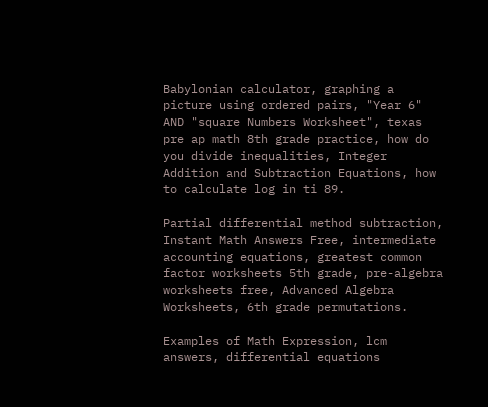Babylonian calculator, graphing a picture using ordered pairs, "Year 6" AND "square Numbers Worksheet", texas pre ap math 8th grade practice, how do you divide inequalities, Integer Addition and Subtraction Equations, how to calculate log in ti 89.

Partial differential method subtraction, Instant Math Answers Free, intermediate accounting equations, greatest common factor worksheets 5th grade, pre-algebra worksheets free, Advanced Algebra Worksheets, 6th grade permutations.

Examples of Math Expression, lcm answers, differential equations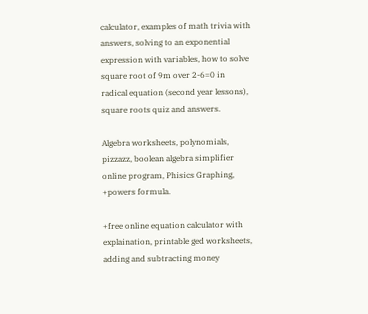calculator, examples of math trivia with answers, solving to an exponential expression with variables, how to solve square root of 9m over 2-6=0 in radical equation (second year lessons), square roots quiz and answers.

Algebra worksheets, polynomials, pizzazz, boolean algebra simplifier online program, Phisics Graphing, +powers formula.

+free online equation calculator with explaination, printable ged worksheets, adding and subtracting money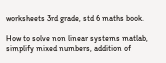worksheets 3rd grade, std 6 maths book.

How to solve non linear systems matlab, simplify mixed numbers, addition of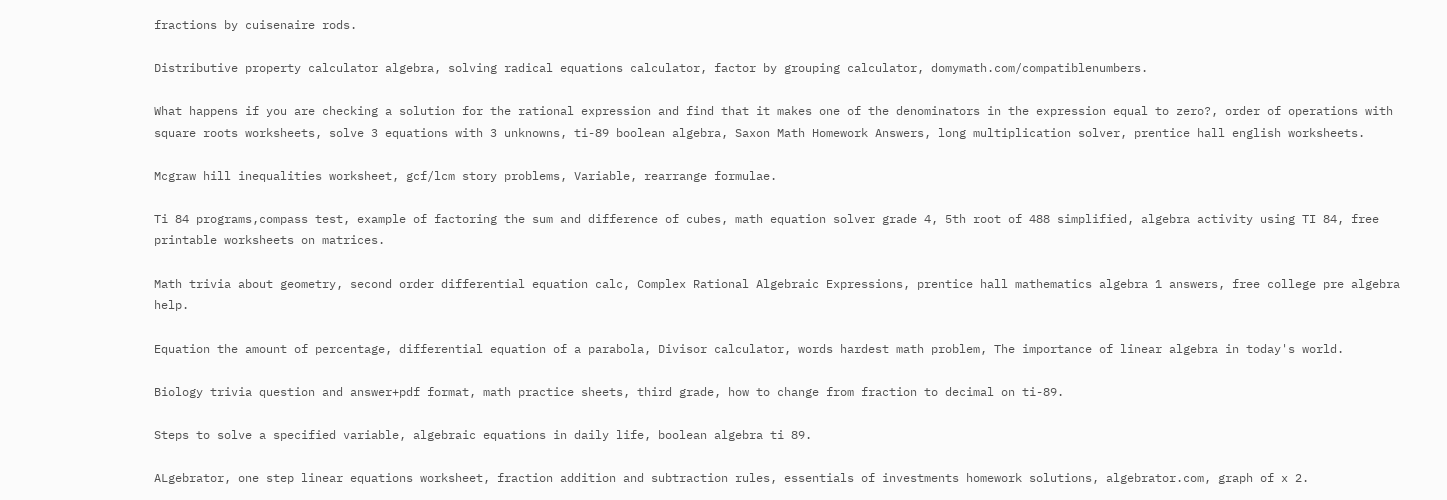fractions by cuisenaire rods.

Distributive property calculator algebra, solving radical equations calculator, factor by grouping calculator, domymath.com/compatiblenumbers.

What happens if you are checking a solution for the rational expression and find that it makes one of the denominators in the expression equal to zero?, order of operations with square roots worksheets, solve 3 equations with 3 unknowns, ti-89 boolean algebra, Saxon Math Homework Answers, long multiplication solver, prentice hall english worksheets.

Mcgraw hill inequalities worksheet, gcf/lcm story problems, Variable, rearrange formulae.

Ti 84 programs,compass test, example of factoring the sum and difference of cubes, math equation solver grade 4, 5th root of 488 simplified, algebra activity using TI 84, free printable worksheets on matrices.

Math trivia about geometry, second order differential equation calc, Complex Rational Algebraic Expressions, prentice hall mathematics algebra 1 answers, free college pre algebra help.

Equation the amount of percentage, differential equation of a parabola, Divisor calculator, words hardest math problem, The importance of linear algebra in today's world.

Biology trivia question and answer+pdf format, math practice sheets, third grade, how to change from fraction to decimal on ti-89.

Steps to solve a specified variable, algebraic equations in daily life, boolean algebra ti 89.

ALgebrator, one step linear equations worksheet, fraction addition and subtraction rules, essentials of investments homework solutions, algebrator.com, graph of x 2.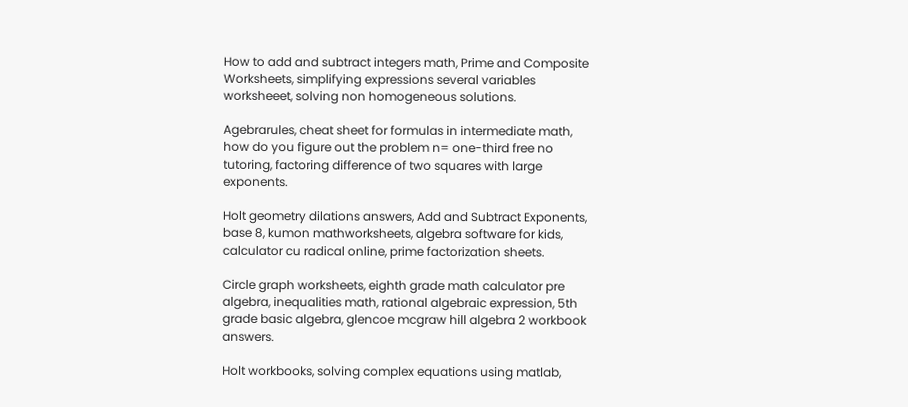How to add and subtract integers math, Prime and Composite Worksheets, simplifying expressions several variables worksheeet, solving non homogeneous solutions.

Agebrarules, cheat sheet for formulas in intermediate math, how do you figure out the problem n= one-third free no tutoring, factoring difference of two squares with large exponents.

Holt geometry dilations answers, Add and Subtract Exponents, base 8, kumon mathworksheets, algebra software for kids, calculator cu radical online, prime factorization sheets.

Circle graph worksheets, eighth grade math calculator pre algebra, inequalities math, rational algebraic expression, 5th grade basic algebra, glencoe mcgraw hill algebra 2 workbook answers.

Holt workbooks, solving complex equations using matlab,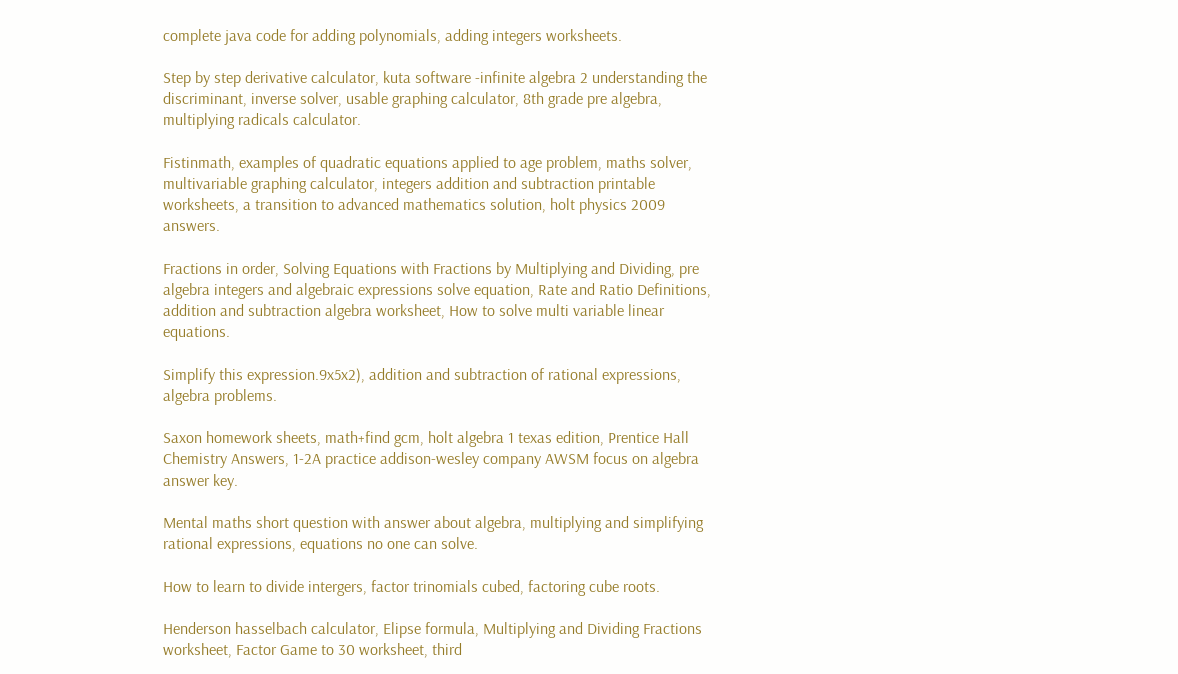complete java code for adding polynomials, adding integers worksheets.

Step by step derivative calculator, kuta software -infinite algebra 2 understanding the discriminant, inverse solver, usable graphing calculator, 8th grade pre algebra, multiplying radicals calculator.

Fistinmath, examples of quadratic equations applied to age problem, maths solver, multivariable graphing calculator, integers addition and subtraction printable worksheets, a transition to advanced mathematics solution, holt physics 2009 answers.

Fractions in order, Solving Equations with Fractions by Multiplying and Dividing, pre algebra integers and algebraic expressions solve equation, Rate and Ratio Definitions, addition and subtraction algebra worksheet, How to solve multi variable linear equations.

Simplify this expression.9x5x2), addition and subtraction of rational expressions, algebra problems.

Saxon homework sheets, math+find gcm, holt algebra 1 texas edition, Prentice Hall Chemistry Answers, 1-2A practice addison-wesley company AWSM focus on algebra answer key.

Mental maths short question with answer about algebra, multiplying and simplifying rational expressions, equations no one can solve.

How to learn to divide intergers, factor trinomials cubed, factoring cube roots.

Henderson hasselbach calculator, Elipse formula, Multiplying and Dividing Fractions worksheet, Factor Game to 30 worksheet, third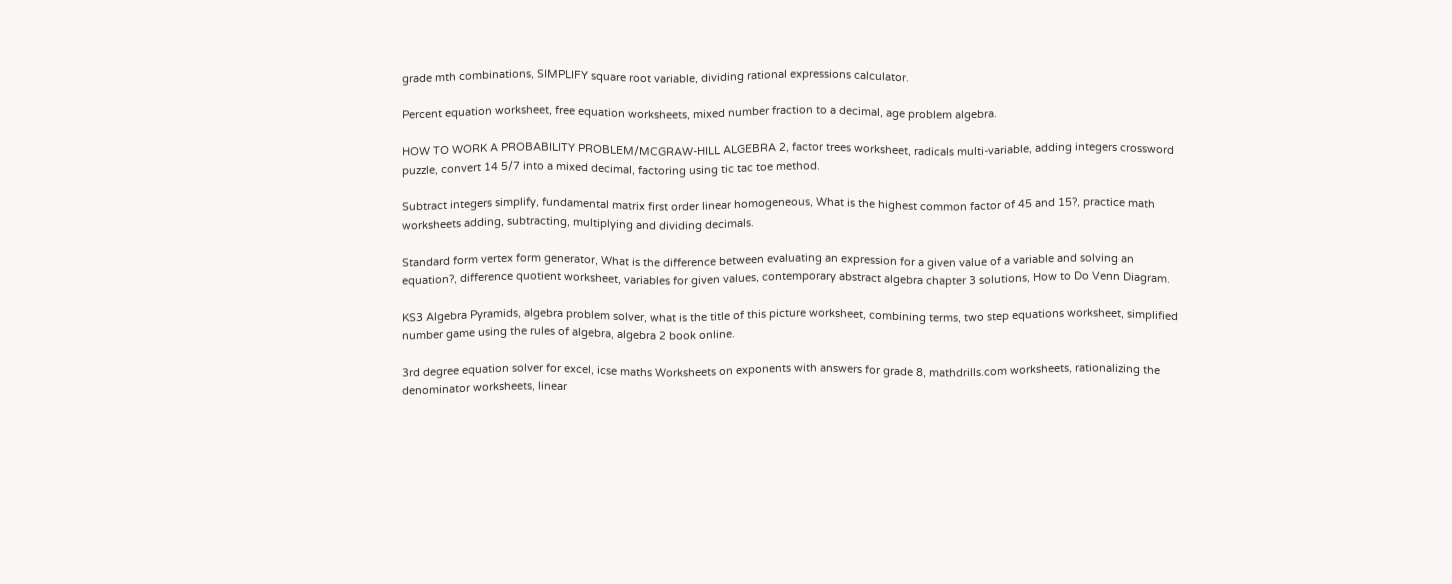grade mth combinations, SIMPLIFY square root variable, dividing rational expressions calculator.

Percent equation worksheet, free equation worksheets, mixed number fraction to a decimal, age problem algebra.

HOW TO WORK A PROBABILITY PROBLEM/MCGRAW-HILL ALGEBRA 2, factor trees worksheet, radicals multi-variable, adding integers crossword puzzle, convert 14 5/7 into a mixed decimal, factoring using tic tac toe method.

Subtract integers simplify, fundamental matrix first order linear homogeneous, What is the highest common factor of 45 and 15?, practice math worksheets adding, subtracting, multiplying and dividing decimals.

Standard form vertex form generator, What is the difference between evaluating an expression for a given value of a variable and solving an equation?, difference quotient worksheet, variables for given values, contemporary abstract algebra chapter 3 solutions, How to Do Venn Diagram.

KS3 Algebra Pyramids, algebra problem solver, what is the title of this picture worksheet, combining terms, two step equations worksheet, simplified number game using the rules of algebra, algebra 2 book online.

3rd degree equation solver for excel, icse maths Worksheets on exponents with answers for grade 8, mathdrills.com worksheets, rationalizing the denominator worksheets, linear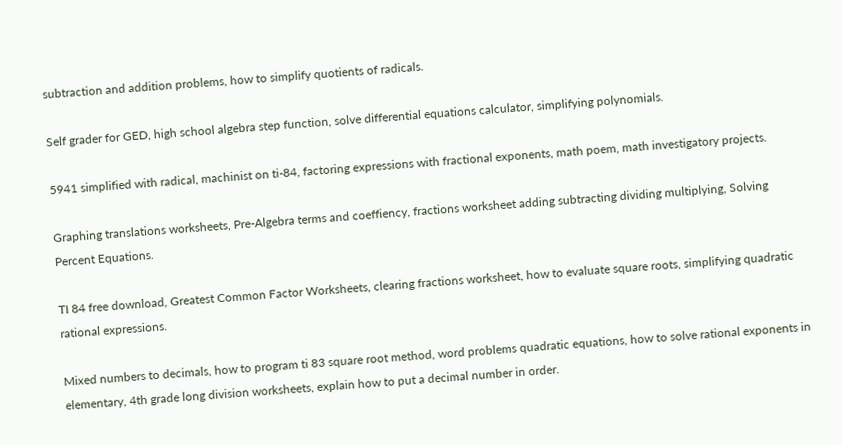subtraction and addition problems, how to simplify quotients of radicals.

Self grader for GED, high school algebra step function, solve differential equations calculator, simplifying polynomials.

5941 simplified with radical, machinist on ti-84, factoring expressions with fractional exponents, math poem, math investigatory projects.

Graphing translations worksheets, Pre-Algebra terms and coeffiency, fractions worksheet adding subtracting dividing multiplying, Solving Percent Equations.

TI 84 free download, Greatest Common Factor Worksheets, clearing fractions worksheet, how to evaluate square roots, simplifying quadratic rational expressions.

Mixed numbers to decimals, how to program ti 83 square root method, word problems quadratic equations, how to solve rational exponents in elementary, 4th grade long division worksheets, explain how to put a decimal number in order.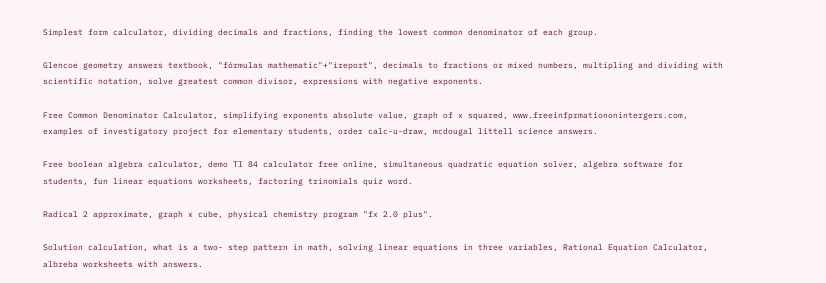Simplest form calculator, dividing decimals and fractions, finding the lowest common denominator of each group.

Glencoe geometry answers textbook, "fórmulas mathematic"+"ireport", decimals to fractions or mixed numbers, multipling and dividing with scientific notation, solve greatest common divisor, expressions with negative exponents.

Free Common Denominator Calculator, simplifying exponents absolute value, graph of x squared, www.freeinfprmationonintergers.com, examples of investigatory project for elementary students, order calc-u-draw, mcdougal littell science answers.

Free boolean algebra calculator, demo TI 84 calculator free online, simultaneous quadratic equation solver, algebra software for students, fun linear equations worksheets, factoring trinomials quiz word.

Radical 2 approximate, graph x cube, physical chemistry program "fx 2.0 plus".

Solution calculation, what is a two- step pattern in math, solving linear equations in three variables, Rational Equation Calculator, albreba worksheets with answers.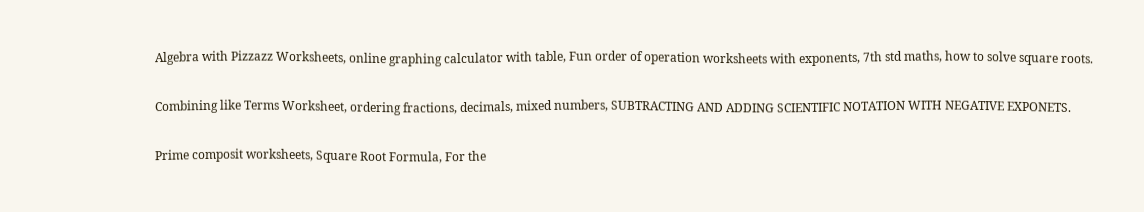Algebra with Pizzazz Worksheets, online graphing calculator with table, Fun order of operation worksheets with exponents, 7th std maths, how to solve square roots.

Combining like Terms Worksheet, ordering fractions, decimals, mixed numbers, SUBTRACTING AND ADDING SCIENTIFIC NOTATION WITH NEGATIVE EXPONETS.

Prime composit worksheets, Square Root Formula, For the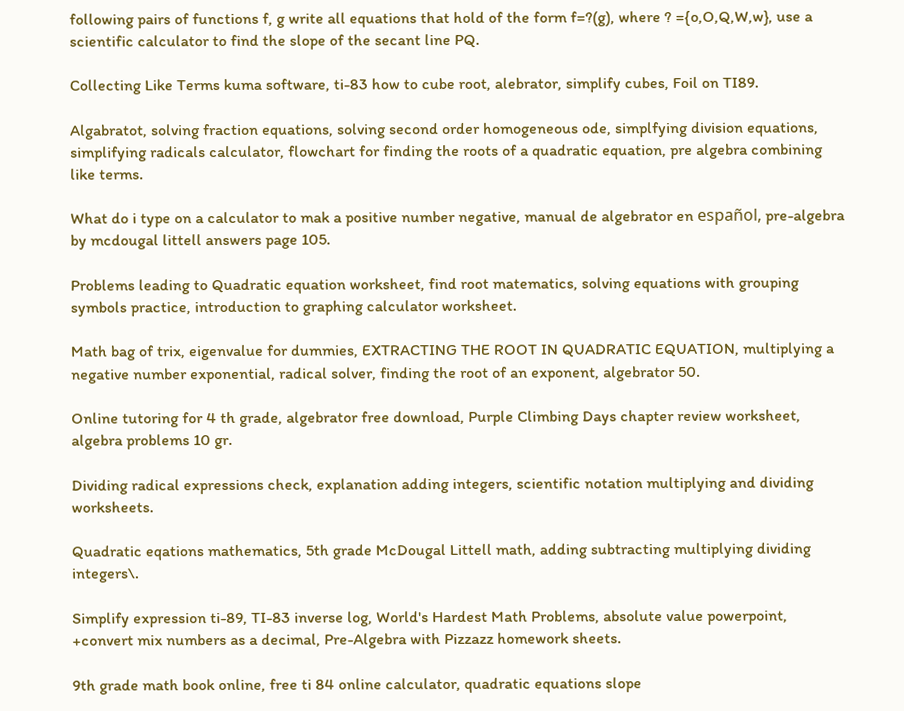following pairs of functions f, g write all equations that hold of the form f=?(g), where ? ={o,O,Q,W,w}, use a scientific calculator to find the slope of the secant line PQ.

Collecting Like Terms kuma software, ti-83 how to cube root, alebrator, simplify cubes, Foil on TI89.

Algabratot, solving fraction equations, solving second order homogeneous ode, simplfying division equations, simplifying radicals calculator, flowchart for finding the roots of a quadratic equation, pre algebra combining like terms.

What do i type on a calculator to mak a positive number negative, manual de algebrator en español, pre-algebra by mcdougal littell answers page 105.

Problems leading to Quadratic equation worksheet, find root matematics, solving equations with grouping symbols practice, introduction to graphing calculator worksheet.

Math bag of trix, eigenvalue for dummies, EXTRACTING THE ROOT IN QUADRATIC EQUATION, multiplying a negative number exponential, radical solver, finding the root of an exponent, algebrator 50.

Online tutoring for 4 th grade, algebrator free download, Purple Climbing Days chapter review worksheet, algebra problems 10 gr.

Dividing radical expressions check, explanation adding integers, scientific notation multiplying and dividing worksheets.

Quadratic eqations mathematics, 5th grade McDougal Littell math, adding subtracting multiplying dividing integers\.

Simplify expression ti-89, TI-83 inverse log, World's Hardest Math Problems, absolute value powerpoint, +convert mix numbers as a decimal, Pre-Algebra with Pizzazz homework sheets.

9th grade math book online, free ti 84 online calculator, quadratic equations slope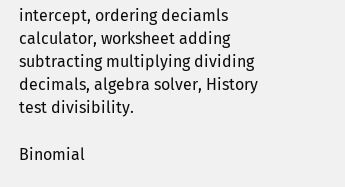intercept, ordering deciamls calculator, worksheet adding subtracting multiplying dividing decimals, algebra solver, History test divisibility.

Binomial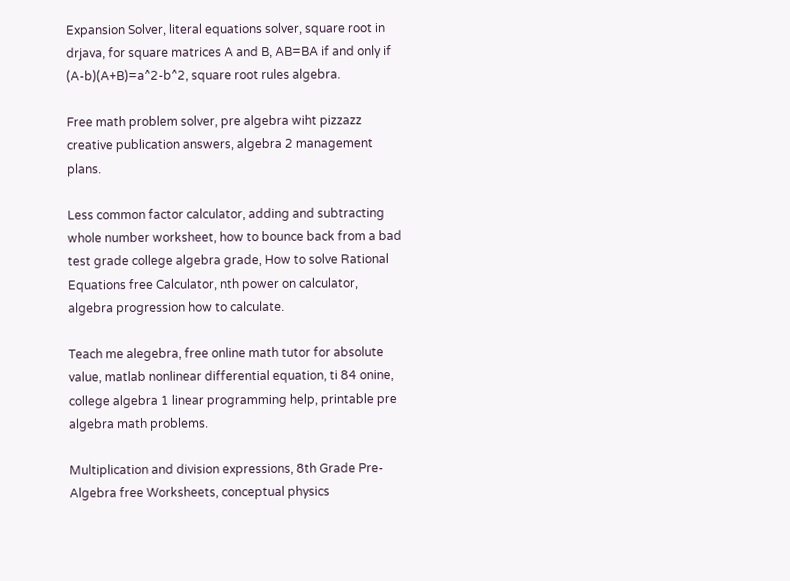Expansion Solver, literal equations solver, square root in drjava, for square matrices A and B, AB=BA if and only if (A-b)(A+B)=a^2-b^2, square root rules algebra.

Free math problem solver, pre algebra wiht pizzazz creative publication answers, algebra 2 management plans.

Less common factor calculator, adding and subtracting whole number worksheet, how to bounce back from a bad test grade college algebra grade, How to solve Rational Equations free Calculator, nth power on calculator, algebra progression how to calculate.

Teach me alegebra, free online math tutor for absolute value, matlab nonlinear differential equation, ti 84 onine, college algebra 1 linear programming help, printable pre algebra math problems.

Multiplication and division expressions, 8th Grade Pre-Algebra free Worksheets, conceptual physics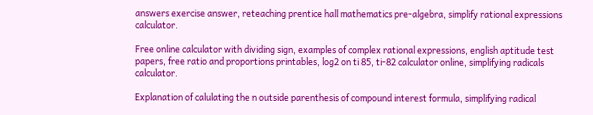answers exercise answer, reteaching prentice hall mathematics pre-algebra, simplify rational expressions calculator.

Free online calculator with dividing sign, examples of complex rational expressions, english aptitude test papers, free ratio and proportions printables, log2 on ti 85, ti-82 calculator online, simplifying radicals calculator.

Explanation of calulating the n outside parenthesis of compound interest formula, simplifying radical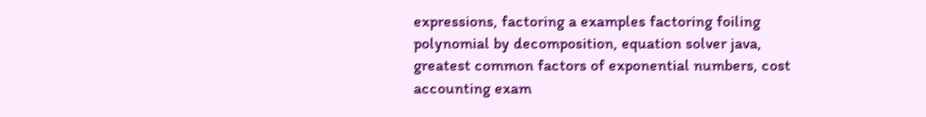expressions, factoring a examples factoring foiling polynomial by decomposition, equation solver java, greatest common factors of exponential numbers, cost accounting exam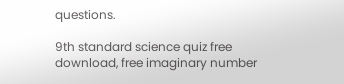questions.

9th standard science quiz free download, free imaginary number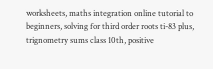worksheets, maths integration online tutorial to beginners, solving for third order roots ti-83 plus, trignometry sums class 10th, positive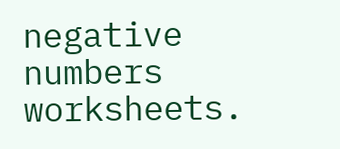negative numbers worksheets.